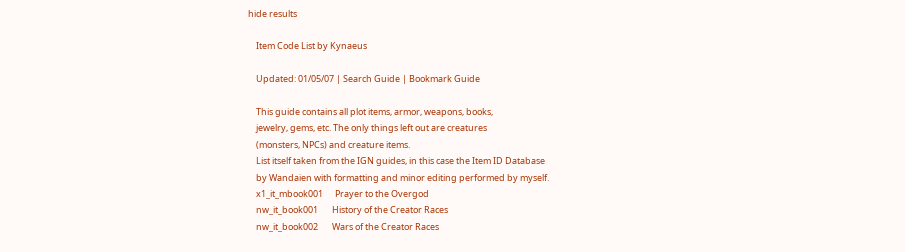hide results

    Item Code List by Kynaeus

    Updated: 01/05/07 | Search Guide | Bookmark Guide

    This guide contains all plot items, armor, weapons, books,
    jewelry, gems, etc. The only things left out are creatures
    (monsters, NPCs) and creature items.
    List itself taken from the IGN guides, in this case the Item ID Database
    by Wandaien with formatting and minor editing performed by myself.
    x1_it_mbook001      Prayer to the Overgod
    nw_it_book001       History of the Creator Races
    nw_it_book002       Wars of the Creator Races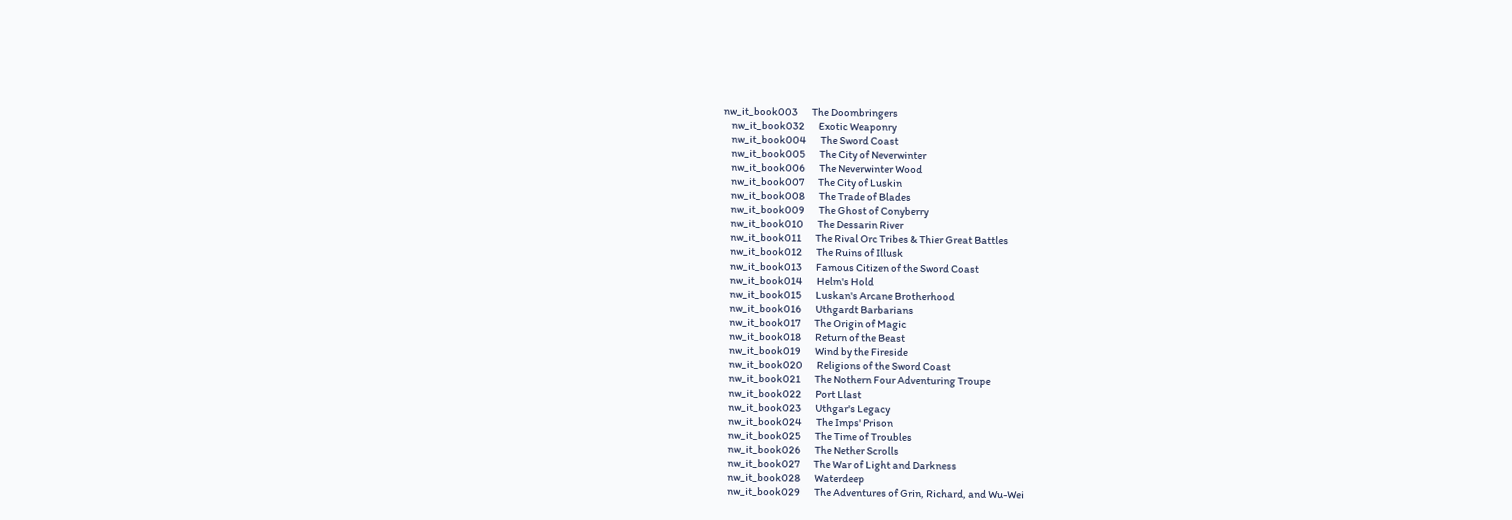nw_it_book003       The Doombringers
    nw_it_book032       Exotic Weaponry
    nw_it_book004       The Sword Coast
    nw_it_book005       The City of Neverwinter
    nw_it_book006       The Neverwinter Wood
    nw_it_book007       The City of Luskin
    nw_it_book008       The Trade of Blades
    nw_it_book009       The Ghost of Conyberry
    nw_it_book010       The Dessarin River
    nw_it_book011       The Rival Orc Tribes & Thier Great Battles
    nw_it_book012       The Ruins of Illusk
    nw_it_book013       Famous Citizen of the Sword Coast
    nw_it_book014       Helm's Hold
    nw_it_book015       Luskan's Arcane Brotherhood
    nw_it_book016       Uthgardt Barbarians
    nw_it_book017       The Origin of Magic
    nw_it_book018       Return of the Beast
    nw_it_book019       Wind by the Fireside
    nw_it_book020       Religions of the Sword Coast
    nw_it_book021       The Nothern Four Adventuring Troupe
    nw_it_book022       Port Llast
    nw_it_book023       Uthgar's Legacy
    nw_it_book024       The Imps' Prison
    nw_it_book025       The Time of Troubles
    nw_it_book026       The Nether Scrolls
    nw_it_book027       The War of Light and Darkness
    nw_it_book028       Waterdeep
    nw_it_book029       The Adventures of Grin, Richard, and Wu-Wei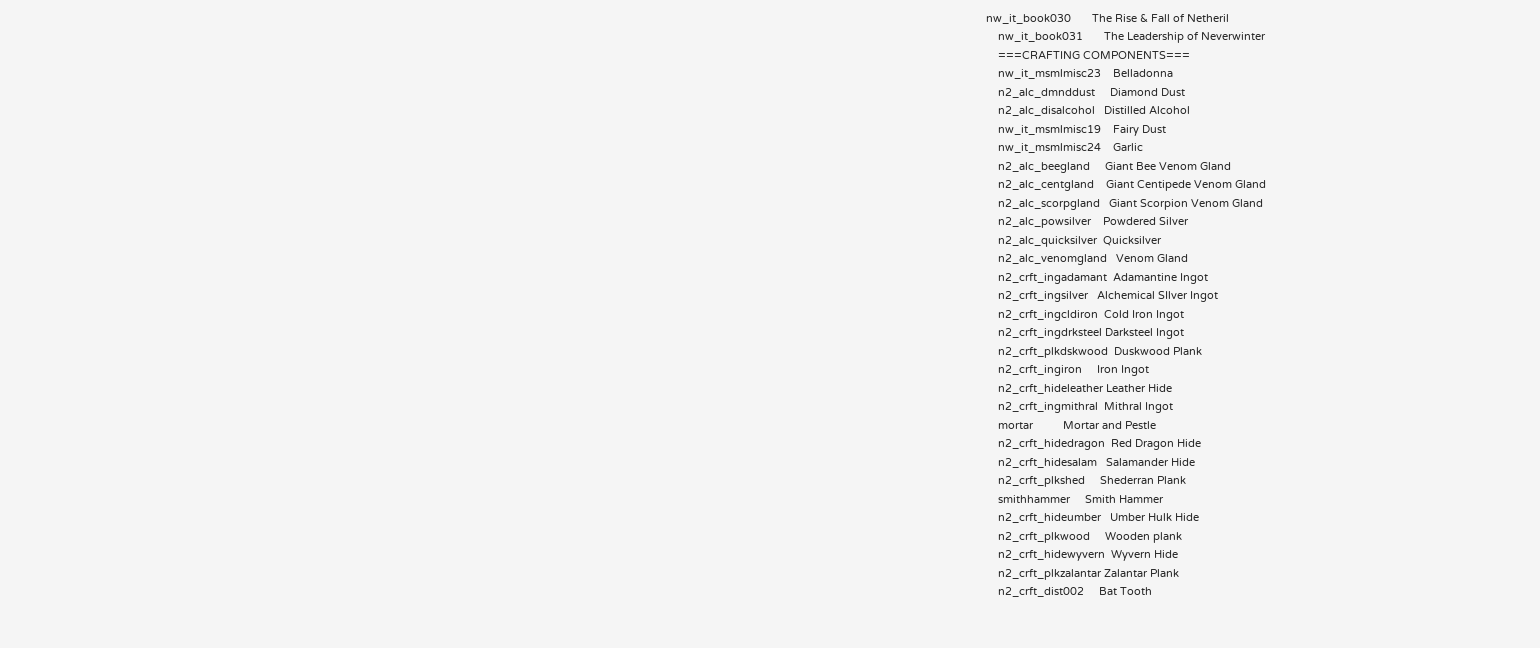nw_it_book030       The Rise & Fall of Netheril
    nw_it_book031       The Leadership of Neverwinter
    ===CRAFTING COMPONENTS===
    nw_it_msmlmisc23    Belladonna
    n2_alc_dmnddust     Diamond Dust
    n2_alc_disalcohol   Distilled Alcohol
    nw_it_msmlmisc19    Fairy Dust
    nw_it_msmlmisc24    Garlic
    n2_alc_beegland     Giant Bee Venom Gland
    n2_alc_centgland    Giant Centipede Venom Gland
    n2_alc_scorpgland   Giant Scorpion Venom Gland
    n2_alc_powsilver    Powdered Silver
    n2_alc_quicksilver  Quicksilver
    n2_alc_venomgland   Venom Gland
    n2_crft_ingadamant  Adamantine Ingot
    n2_crft_ingsilver   Alchemical SIlver Ingot
    n2_crft_ingcldiron  Cold Iron Ingot
    n2_crft_ingdrksteel Darksteel Ingot
    n2_crft_plkdskwood  Duskwood Plank
    n2_crft_ingiron     Iron Ingot
    n2_crft_hideleather Leather Hide
    n2_crft_ingmithral  Mithral Ingot
    mortar          Mortar and Pestle
    n2_crft_hidedragon  Red Dragon Hide
    n2_crft_hidesalam   Salamander Hide
    n2_crft_plkshed     Shederran Plank
    smithhammer     Smith Hammer
    n2_crft_hideumber   Umber Hulk Hide
    n2_crft_plkwood     Wooden plank
    n2_crft_hidewyvern  Wyvern Hide
    n2_crft_plkzalantar Zalantar Plank
    n2_crft_dist002     Bat Tooth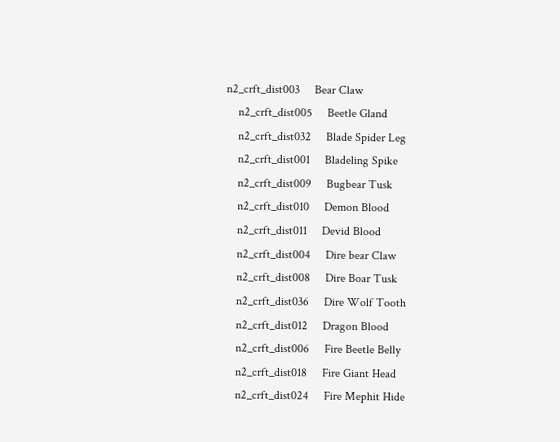n2_crft_dist003     Bear Claw
    n2_crft_dist005     Beetle Gland
    n2_crft_dist032     Blade Spider Leg
    n2_crft_dist001     Bladeling Spike
    n2_crft_dist009     Bugbear Tusk
    n2_crft_dist010     Demon Blood
    n2_crft_dist011     Devid Blood
    n2_crft_dist004     Dire bear Claw
    n2_crft_dist008     Dire Boar Tusk
    n2_crft_dist036     Dire Wolf Tooth
    n2_crft_dist012     Dragon Blood
    n2_crft_dist006     Fire Beetle Belly
    n2_crft_dist018     Fire Giant Head
    n2_crft_dist024     Fire Mephit Hide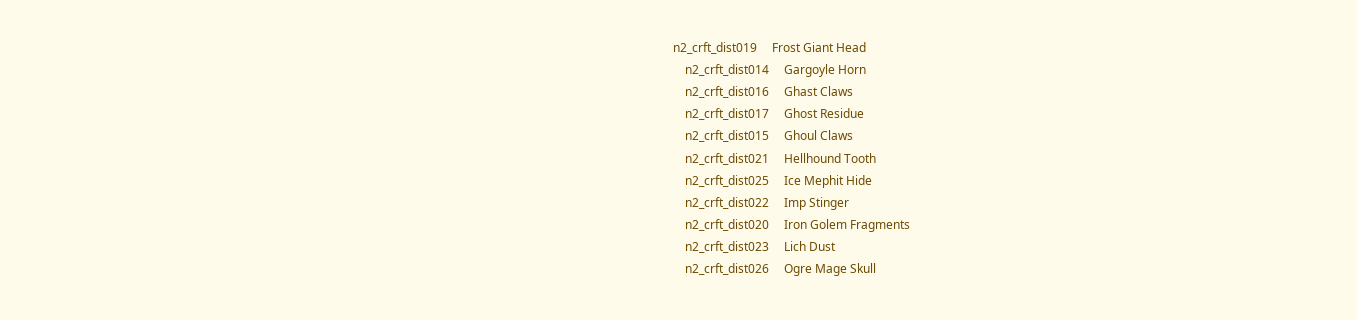n2_crft_dist019     Frost Giant Head
    n2_crft_dist014     Gargoyle Horn
    n2_crft_dist016     Ghast Claws
    n2_crft_dist017     Ghost Residue
    n2_crft_dist015     Ghoul Claws
    n2_crft_dist021     Hellhound Tooth
    n2_crft_dist025     Ice Mephit Hide
    n2_crft_dist022     Imp Stinger
    n2_crft_dist020     Iron Golem Fragments
    n2_crft_dist023     Lich Dust
    n2_crft_dist026     Ogre Mage Skull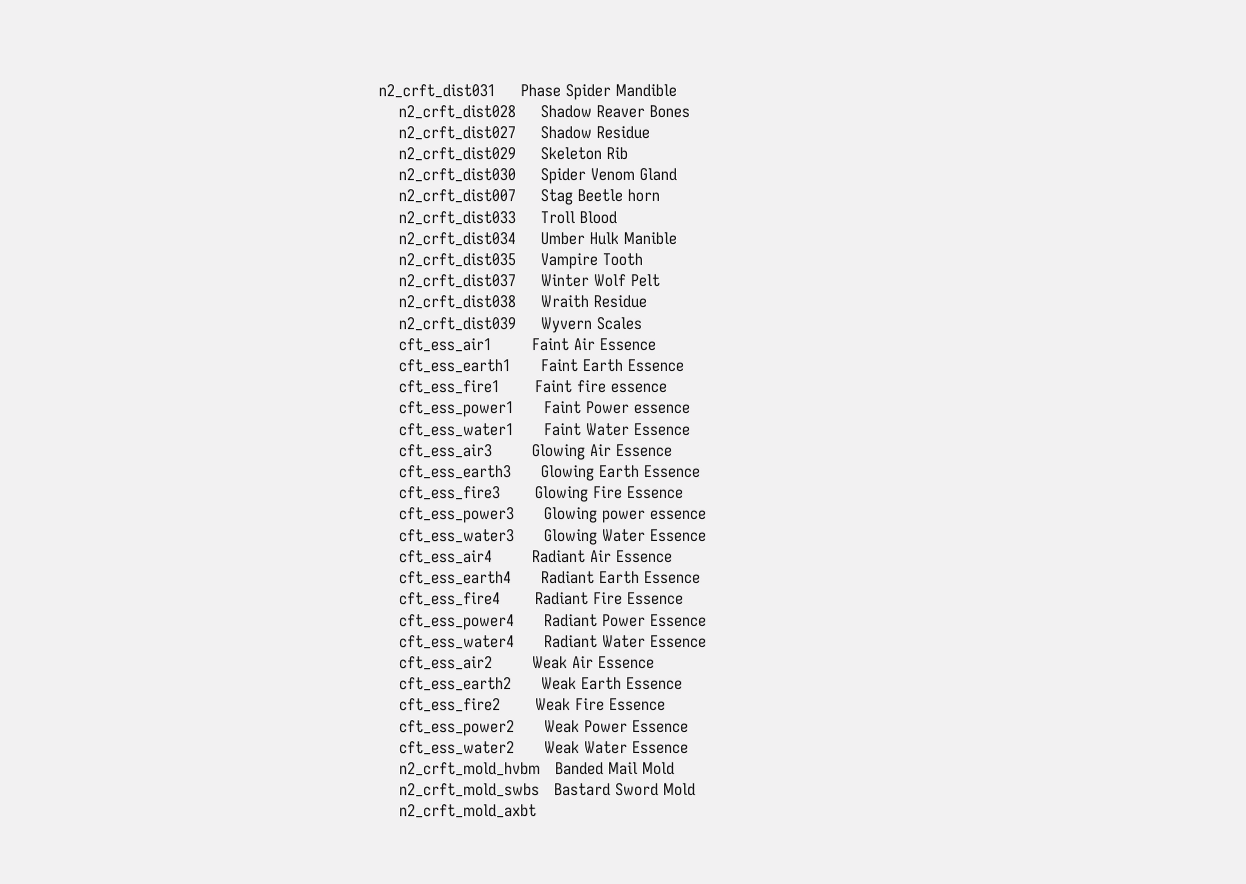n2_crft_dist031     Phase Spider Mandible
    n2_crft_dist028     Shadow Reaver Bones
    n2_crft_dist027     Shadow Residue
    n2_crft_dist029     Skeleton Rib
    n2_crft_dist030     Spider Venom Gland
    n2_crft_dist007     Stag Beetle horn
    n2_crft_dist033     Troll Blood
    n2_crft_dist034     Umber Hulk Manible
    n2_crft_dist035     Vampire Tooth
    n2_crft_dist037     Winter Wolf Pelt
    n2_crft_dist038     Wraith Residue
    n2_crft_dist039     Wyvern Scales
    cft_ess_air1        Faint Air Essence
    cft_ess_earth1      Faint Earth Essence
    cft_ess_fire1       Faint fire essence
    cft_ess_power1      Faint Power essence
    cft_ess_water1      Faint Water Essence
    cft_ess_air3        Glowing Air Essence
    cft_ess_earth3      Glowing Earth Essence
    cft_ess_fire3       Glowing Fire Essence
    cft_ess_power3      Glowing power essence
    cft_ess_water3      Glowing Water Essence
    cft_ess_air4        Radiant Air Essence
    cft_ess_earth4      Radiant Earth Essence
    cft_ess_fire4       Radiant Fire Essence
    cft_ess_power4      Radiant Power Essence
    cft_ess_water4      Radiant Water Essence
    cft_ess_air2        Weak Air Essence
    cft_ess_earth2      Weak Earth Essence
    cft_ess_fire2       Weak Fire Essence
    cft_ess_power2      Weak Power Essence
    cft_ess_water2      Weak Water Essence
    n2_crft_mold_hvbm   Banded Mail Mold
    n2_crft_mold_swbs   Bastard Sword Mold
    n2_crft_mold_axbt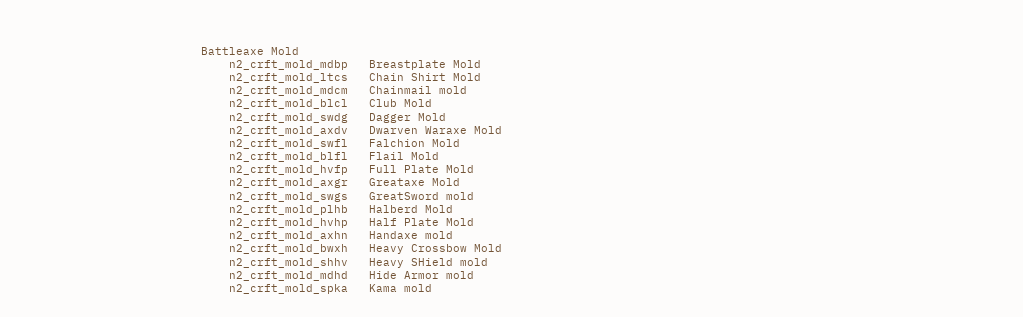Battleaxe Mold
    n2_crft_mold_mdbp   Breastplate Mold
    n2_crft_mold_ltcs   Chain Shirt Mold
    n2_crft_mold_mdcm   Chainmail mold
    n2_crft_mold_blcl   Club Mold
    n2_crft_mold_swdg   Dagger Mold
    n2_crft_mold_axdv   Dwarven Waraxe Mold
    n2_crft_mold_swfl   Falchion Mold
    n2_crft_mold_blfl   Flail Mold
    n2_crft_mold_hvfp   Full Plate Mold
    n2_crft_mold_axgr   Greataxe Mold
    n2_crft_mold_swgs   GreatSword mold
    n2_crft_mold_plhb   Halberd Mold
    n2_crft_mold_hvhp   Half Plate Mold
    n2_crft_mold_axhn   Handaxe mold
    n2_crft_mold_bwxh   Heavy Crossbow Mold
    n2_crft_mold_shhv   Heavy SHield mold
    n2_crft_mold_mdhd   Hide Armor mold
    n2_crft_mold_spka   Kama mold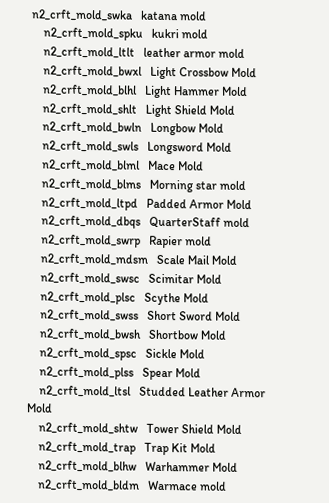n2_crft_mold_swka   katana mold
    n2_crft_mold_spku   kukri mold
    n2_crft_mold_ltlt   leather armor mold
    n2_crft_mold_bwxl   Light Crossbow Mold
    n2_crft_mold_blhl   Light Hammer Mold
    n2_crft_mold_shlt   Light Shield Mold
    n2_crft_mold_bwln   Longbow Mold
    n2_crft_mold_swls   Longsword Mold
    n2_crft_mold_blml   Mace Mold
    n2_crft_mold_blms   Morning star mold
    n2_crft_mold_ltpd   Padded Armor Mold
    n2_crft_mold_dbqs   QuarterStaff mold
    n2_crft_mold_swrp   Rapier mold
    n2_crft_mold_mdsm   Scale Mail Mold
    n2_crft_mold_swsc   Scimitar Mold
    n2_crft_mold_plsc   Scythe Mold
    n2_crft_mold_swss   Short Sword Mold
    n2_crft_mold_bwsh   Shortbow Mold
    n2_crft_mold_spsc   Sickle Mold
    n2_crft_mold_plss   Spear Mold
    n2_crft_mold_ltsl   Studded Leather Armor Mold
    n2_crft_mold_shtw   Tower Shield Mold
    n2_crft_mold_trap   Trap Kit Mold
    n2_crft_mold_blhw   Warhammer Mold
    n2_crft_mold_bldm   Warmace mold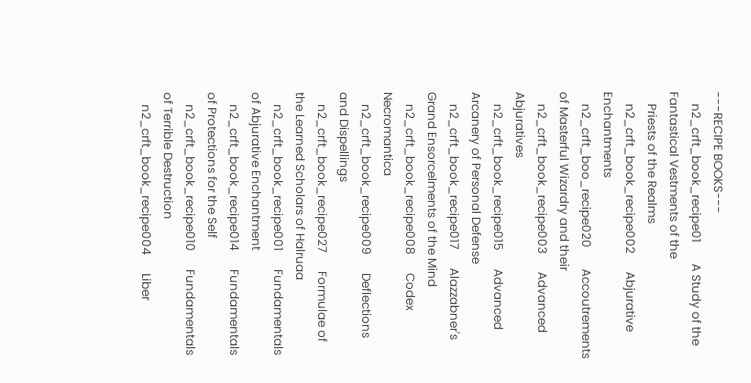---RECIPE BOOKS---
    n2_crft_book_recipe01       A Study of the Fantastical Vestments of the
    Priests of the Realms
    n2_crft_book_recipe002      Abjurative Enchantments
    n2_crft_boo_recipe020       Accoutrements of Masterful Wizardry and their
    n2_crft_book_recipe003      Advanced Abjuratives
    n2_crft_book_recipe015      Advanced Arcanery of Personal Defense
    n2_crft_book_recipe017      Alazzabner's Grand Ensorcelments of the Mind
    n2_crft_book_recipe008      Codex Necromantica
    n2_crft_book_recipe009      Deflections and Dispellings
    n2_crft_book_recipe027      Formulae of the Learned Scholars of Halruaa
    n2_crft_book_recipe001      Fundamentals of Abjurative Enchantment
    n2_crft_book_recipe014      Fundamentals of Protections for the Self
    n2_crft_book_recipe010      Fundamentals of Terrible Destruction
    n2_crft_book_recipe004      Liber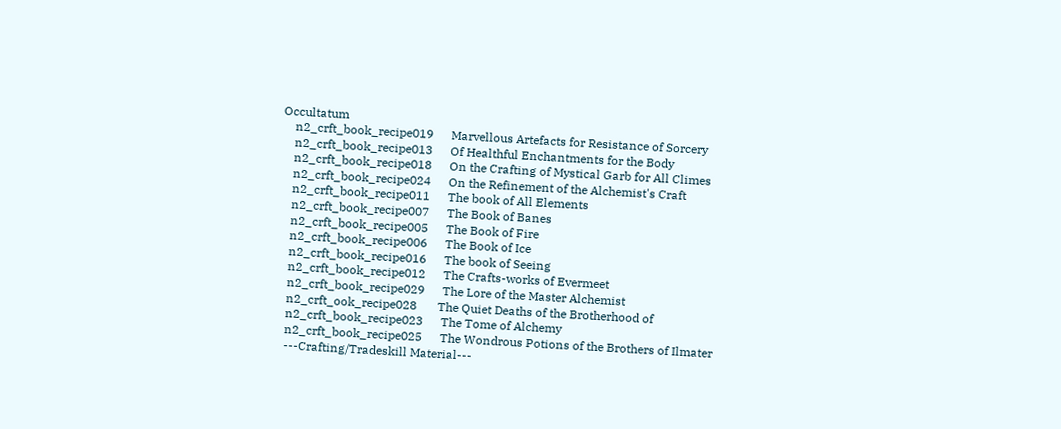Occultatum
    n2_crft_book_recipe019      Marvellous Artefacts for Resistance of Sorcery
    n2_crft_book_recipe013      Of Healthful Enchantments for the Body
    n2_crft_book_recipe018      On the Crafting of Mystical Garb for All Climes
    n2_crft_book_recipe024      On the Refinement of the Alchemist's Craft
    n2_crft_book_recipe011      The book of All Elements
    n2_crft_book_recipe007      The Book of Banes
    n2_crft_book_recipe005      The Book of Fire
    n2_crft_book_recipe006      The Book of Ice
    n2_crft_book_recipe016      The book of Seeing
    n2_crft_book_recipe012      The Crafts-works of Evermeet
    n2_crft_book_recipe029      The Lore of the Master Alchemist
    n2_crft_ook_recipe028       The Quiet Deaths of the Brotherhood of
    n2_crft_book_recipe023      The Tome of Alchemy
    n2_crft_book_recipe025      The Wondrous Potions of the Brothers of Ilmater
    ---Crafting/Tradeskill Material---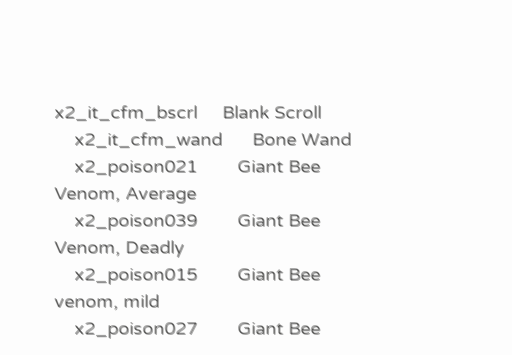x2_it_cfm_bscrl     Blank Scroll
    x2_it_cfm_wand      Bone Wand
    x2_poison021        Giant Bee Venom, Average
    x2_poison039        Giant Bee Venom, Deadly
    x2_poison015        Giant Bee venom, mild
    x2_poison027        Giant Bee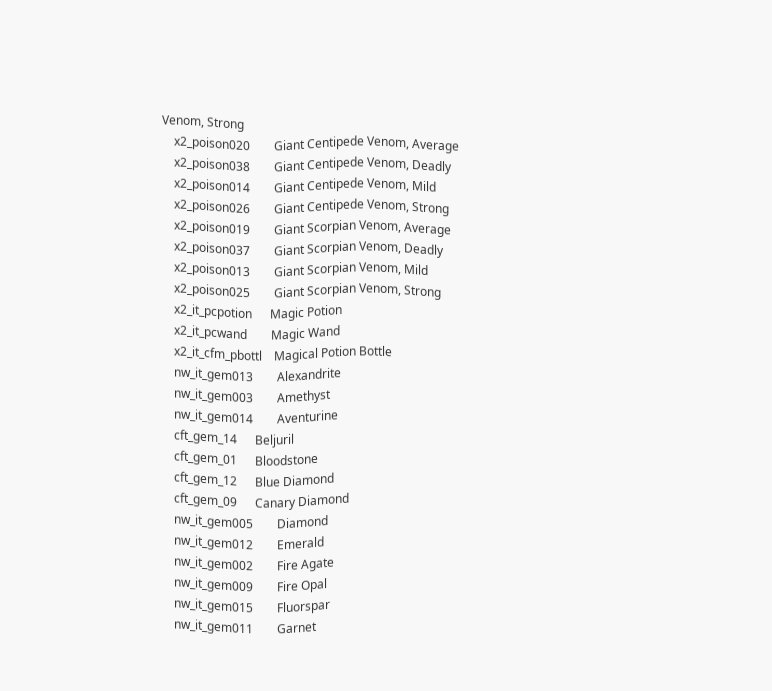Venom, Strong
    x2_poison020        Giant Centipede Venom, Average
    x2_poison038        Giant Centipede Venom, Deadly
    x2_poison014        Giant Centipede Venom, Mild
    x2_poison026        Giant Centipede Venom, Strong
    x2_poison019        Giant Scorpian Venom, Average
    x2_poison037        Giant Scorpian Venom, Deadly
    x2_poison013        Giant Scorpian Venom, Mild
    x2_poison025        Giant Scorpian Venom, Strong
    x2_it_pcpotion      Magic Potion
    x2_it_pcwand        Magic Wand
    x2_it_cfm_pbottl    Magical Potion Bottle
    nw_it_gem013        Alexandrite
    nw_it_gem003        Amethyst
    nw_it_gem014        Aventurine
    cft_gem_14      Beljuril
    cft_gem_01      Bloodstone
    cft_gem_12      Blue Diamond
    cft_gem_09      Canary Diamond
    nw_it_gem005        Diamond
    nw_it_gem012        Emerald
    nw_it_gem002        Fire Agate
    nw_it_gem009        Fire Opal
    nw_it_gem015        Fluorspar
    nw_it_gem011        Garnet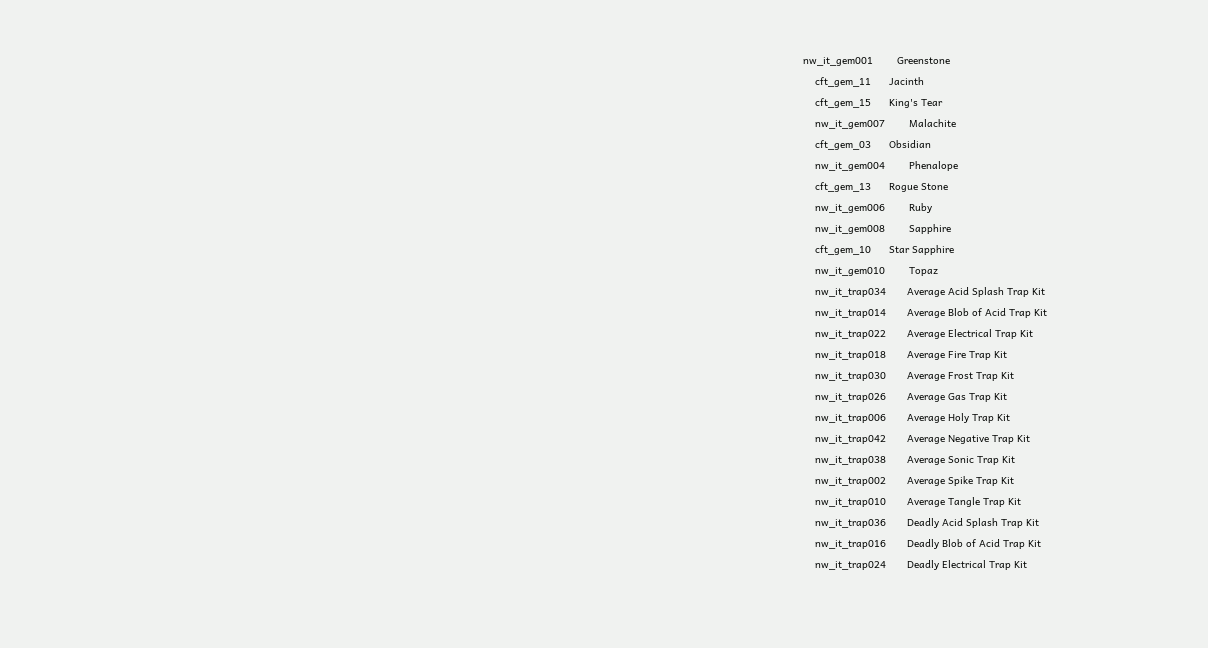nw_it_gem001        Greenstone
    cft_gem_11      Jacinth
    cft_gem_15      King's Tear
    nw_it_gem007        Malachite
    cft_gem_03      Obsidian
    nw_it_gem004        Phenalope
    cft_gem_13      Rogue Stone
    nw_it_gem006        Ruby
    nw_it_gem008        Sapphire
    cft_gem_10      Star Sapphire
    nw_it_gem010        Topaz
    nw_it_trap034       Average Acid Splash Trap Kit
    nw_it_trap014       Average Blob of Acid Trap Kit
    nw_it_trap022       Average Electrical Trap Kit
    nw_it_trap018       Average Fire Trap Kit
    nw_it_trap030       Average Frost Trap Kit
    nw_it_trap026       Average Gas Trap Kit
    nw_it_trap006       Average Holy Trap Kit
    nw_it_trap042       Average Negative Trap Kit
    nw_it_trap038       Average Sonic Trap Kit
    nw_it_trap002       Average Spike Trap Kit
    nw_it_trap010       Average Tangle Trap Kit
    nw_it_trap036       Deadly Acid Splash Trap Kit
    nw_it_trap016       Deadly Blob of Acid Trap Kit
    nw_it_trap024       Deadly Electrical Trap Kit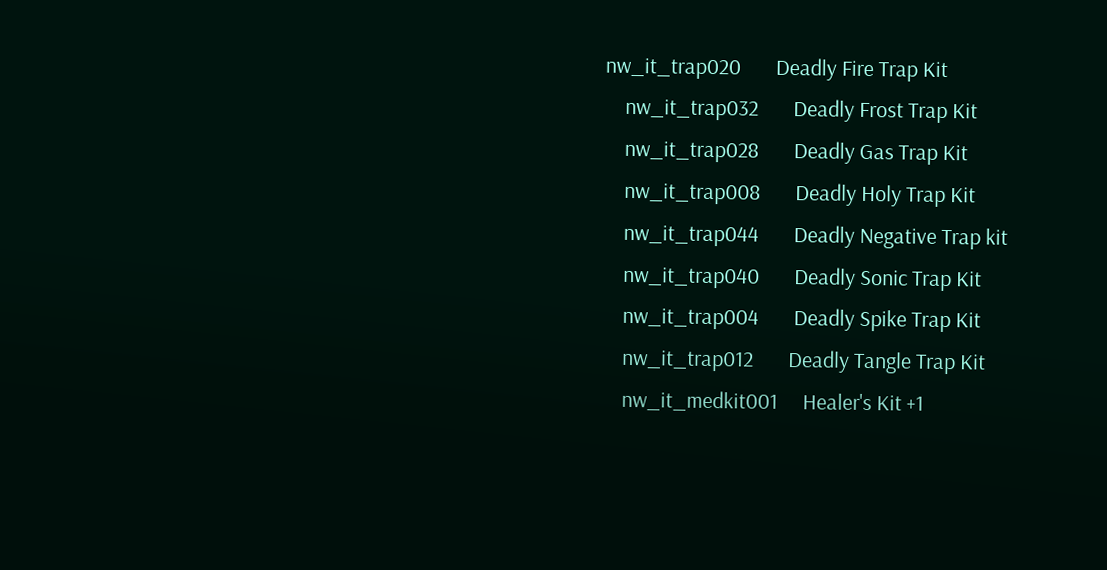nw_it_trap020       Deadly Fire Trap Kit
    nw_it_trap032       Deadly Frost Trap Kit
    nw_it_trap028       Deadly Gas Trap Kit
    nw_it_trap008       Deadly Holy Trap Kit
    nw_it_trap044       Deadly Negative Trap kit
    nw_it_trap040       Deadly Sonic Trap Kit
    nw_it_trap004       Deadly Spike Trap Kit
    nw_it_trap012       Deadly Tangle Trap Kit
    nw_it_medkit001     Healer's Kit +1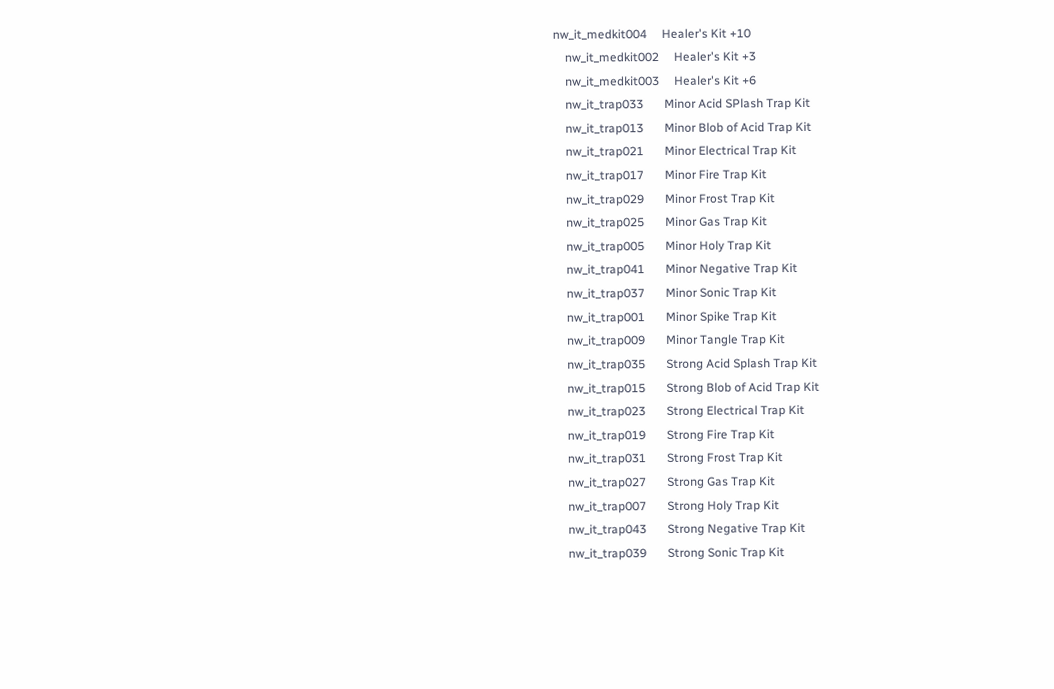nw_it_medkit004     Healer's Kit +10
    nw_it_medkit002     Healer's Kit +3
    nw_it_medkit003     Healer's Kit +6
    nw_it_trap033       Minor Acid SPlash Trap Kit
    nw_it_trap013       Minor Blob of Acid Trap Kit
    nw_it_trap021       Minor Electrical Trap Kit
    nw_it_trap017       Minor Fire Trap Kit
    nw_it_trap029       Minor Frost Trap Kit
    nw_it_trap025       Minor Gas Trap Kit
    nw_it_trap005       Minor Holy Trap Kit
    nw_it_trap041       Minor Negative Trap Kit
    nw_it_trap037       Minor Sonic Trap Kit
    nw_it_trap001       Minor Spike Trap Kit
    nw_it_trap009       Minor Tangle Trap Kit
    nw_it_trap035       Strong Acid Splash Trap Kit
    nw_it_trap015       Strong Blob of Acid Trap Kit
    nw_it_trap023       Strong Electrical Trap Kit
    nw_it_trap019       Strong Fire Trap Kit
    nw_it_trap031       Strong Frost Trap Kit
    nw_it_trap027       Strong Gas Trap Kit
    nw_it_trap007       Strong Holy Trap Kit
    nw_it_trap043       Strong Negative Trap Kit
    nw_it_trap039       Strong Sonic Trap Kit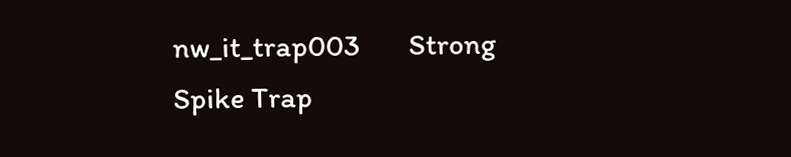nw_it_trap003       Strong Spike Trap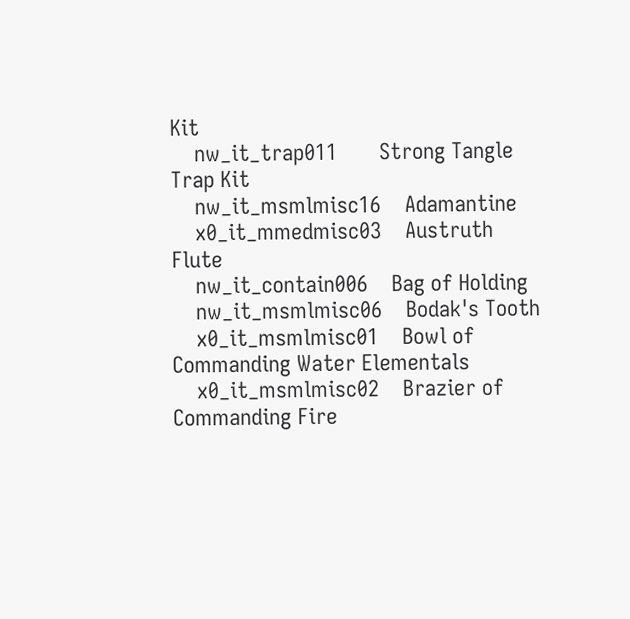Kit
    nw_it_trap011       Strong Tangle Trap Kit
    nw_it_msmlmisc16    Adamantine
    x0_it_mmedmisc03    Austruth Flute
    nw_it_contain006    Bag of Holding
    nw_it_msmlmisc06    Bodak's Tooth
    x0_it_msmlmisc01    Bowl of Commanding Water Elementals
    x0_it_msmlmisc02    Brazier of Commanding Fire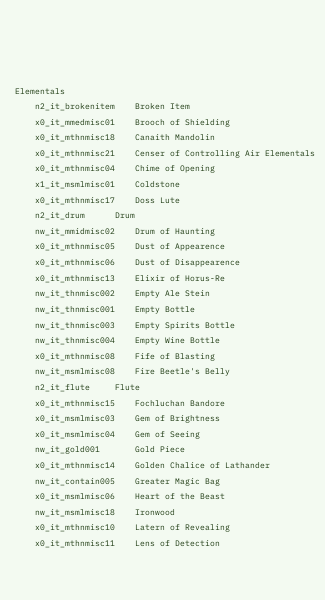Elementals
    n2_it_brokenitem    Broken Item
    x0_it_mmedmisc01    Brooch of Shielding
    x0_it_mthnmisc18    Canaith Mandolin
    x0_it_mthnmisc21    Censer of Controlling Air Elementals
    x0_it_mthnmisc04    Chime of Opening
    x1_it_msmlmisc01    Coldstone
    x0_it_mthnmisc17    Doss Lute
    n2_it_drum      Drum
    nw_it_mmidmisc02    Drum of Haunting
    x0_it_mthnmisc05    Dust of Appearence
    x0_it_mthnmisc06    Dust of Disappearence
    x0_it_mthnmisc13    Elixir of Horus-Re
    nw_it_thnmisc002    Empty Ale Stein
    nw_it_thnmisc001    Empty Bottle
    nw_it_thnmisc003    Empty Spirits Bottle
    nw_it_thnmisc004    Empty Wine Bottle
    x0_it_mthnmisc08    Fife of Blasting
    nw_it_msmlmisc08    Fire Beetle's Belly
    n2_it_flute     Flute
    x0_it_mthnmisc15    Fochluchan Bandore
    x0_it_msmlmisc03    Gem of Brightness
    x0_it_msmlmisc04    Gem of Seeing
    nw_it_gold001       Gold Piece
    x0_it_mthnmisc14    Golden Chalice of Lathander
    nw_it_contain005    Greater Magic Bag
    x0_it_msmlmisc06    Heart of the Beast
    nw_it_msmlmisc18    Ironwood
    x0_it_mthnmisc10    Latern of Revealing
    x0_it_mthnmisc11    Lens of Detection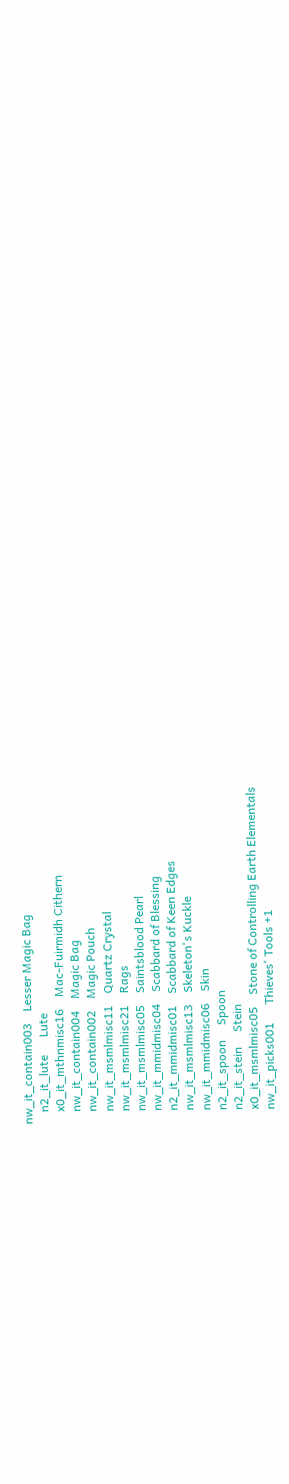nw_it_contain003    Lesser Magic Bag
    n2_it_lute      Lute
    x0_it_mthnmisc16    Mac-Fuirmidh Cithern
    nw_it_contain004    Magic Bag
    nw_it_contain002    Magic Pouch
    nw_it_msmlmisc11    Quartz Crystal
    nw_it_msmlmisc21    Rags
    nw_it_msmlmisc05    Saintsblood Pearl
    nw_it_mmidmisc04    Scabbard of Blessing
    n2_it_mmidmisc01    Scabbard of Keen Edges
    nw_it_msmlmisc13    Skeleton's Kuckle
    nw_it_mmidmisc06    Skin
    n2_it_spoon     Spoon
    n2_it_stein     Stein
    x0_it_msmlmisc05    Stone of Controlling Earth Elementals
    nw_it_picks001      Thieves' Tools +1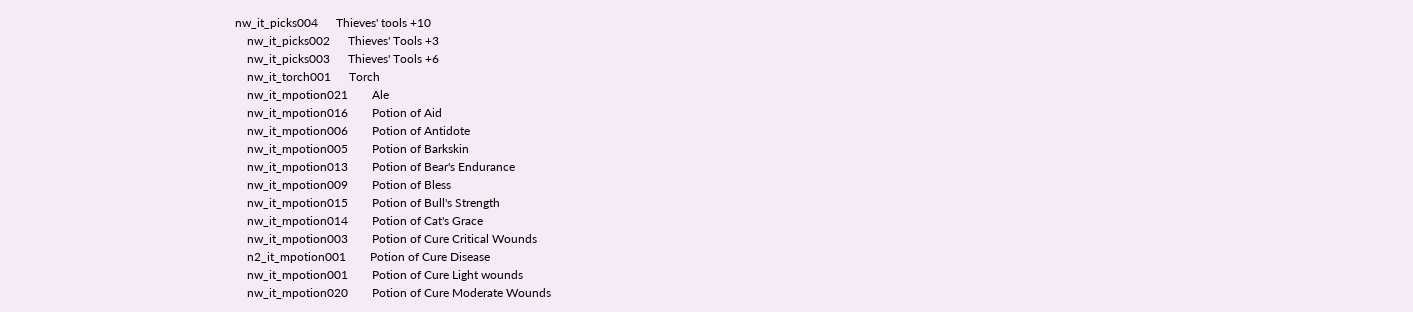nw_it_picks004      Thieves' tools +10
    nw_it_picks002      Thieves' Tools +3
    nw_it_picks003      Thieves' Tools +6
    nw_it_torch001      Torch
    nw_it_mpotion021        Ale
    nw_it_mpotion016        Potion of Aid
    nw_it_mpotion006        Potion of Antidote
    nw_it_mpotion005        Potion of Barkskin
    nw_it_mpotion013        Potion of Bear's Endurance
    nw_it_mpotion009        Potion of Bless
    nw_it_mpotion015        Potion of Bull's Strength
    nw_it_mpotion014        Potion of Cat's Grace
    nw_it_mpotion003        Potion of Cure Critical Wounds
    n2_it_mpotion001        Potion of Cure Disease
    nw_it_mpotion001        Potion of Cure Light wounds
    nw_it_mpotion020        Potion of Cure Moderate Wounds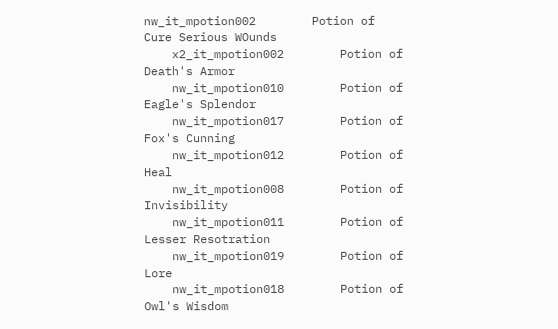nw_it_mpotion002        Potion of Cure Serious WOunds
    x2_it_mpotion002        Potion of Death's Armor
    nw_it_mpotion010        Potion of Eagle's Splendor
    nw_it_mpotion017        Potion of Fox's Cunning
    nw_it_mpotion012        Potion of Heal
    nw_it_mpotion008        Potion of Invisibility
    nw_it_mpotion011        Potion of Lesser Resotration
    nw_it_mpotion019        Potion of Lore
    nw_it_mpotion018        Potion of Owl's Wisdom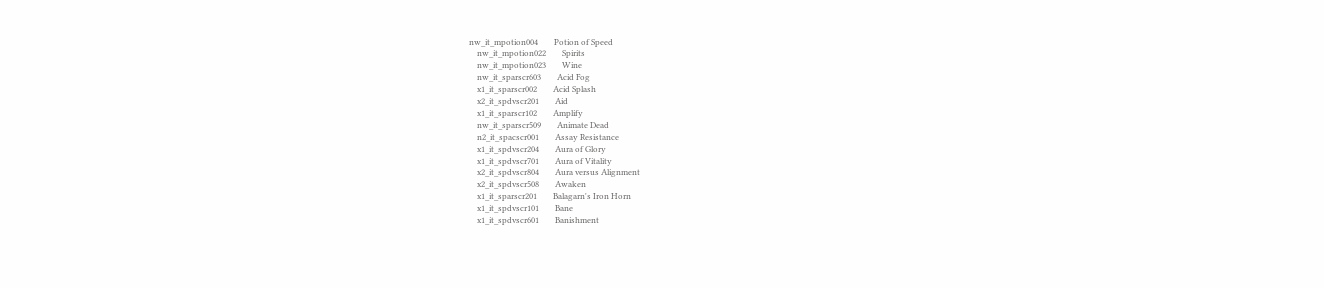nw_it_mpotion004        Potion of Speed
    nw_it_mpotion022        Spirits
    nw_it_mpotion023        Wine
    nw_it_sparscr603        Acid Fog
    x1_it_sparscr002        Acid Splash
    x2_it_spdvscr201        Aid
    x1_it_sparscr102        Amplify
    nw_it_sparscr509        Animate Dead
    n2_it_spacscr001        Assay Resistance
    x1_it_spdvscr204        Aura of Glory
    x1_it_spdvscr701        Aura of Vitality
    x2_it_spdvscr804        Aura versus Alignment
    x2_it_spdvscr508        Awaken
    x1_it_sparscr201        Balagarn's Iron Horn
    x1_it_spdvscr101        Bane
    x1_it_spdvscr601        Banishment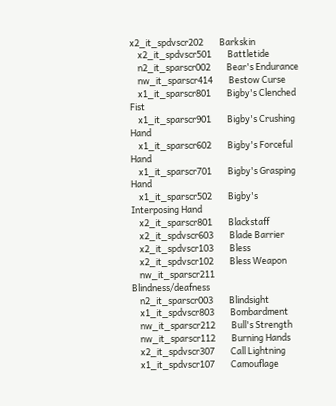x2_it_spdvscr202        Barkskin
    x2_it_spdvscr501        Battletide
    n2_it_sparscr002        Bear's Endurance
    nw_it_sparscr414        Bestow Curse
    x1_it_sparscr801        Bigby's Clenched Fist
    x1_it_sparscr901        Bigby's Crushing Hand
    x1_it_sparscr602        Bigby's Forceful Hand
    x1_it_sparscr701        Bigby's Grasping Hand
    x1_it_sparscr502        Bigby's Interposing Hand
    x2_it_sparscr801        Blackstaff
    x2_it_spdvscr603        Blade Barrier
    x2_it_spdvscr103        Bless
    x2_it_spdvscr102        Bless Weapon
    nw_it_sparscr211        Blindness/deafness
    n2_it_sparscr003        Blindsight
    x1_it_spdvscr803        Bombardment
    nw_it_sparscr212        Bull's Strength
    nw_it_sparscr112        Burning Hands
    x2_it_spdvscr307        Call Lightning
    x1_it_spdvscr107        Camouflage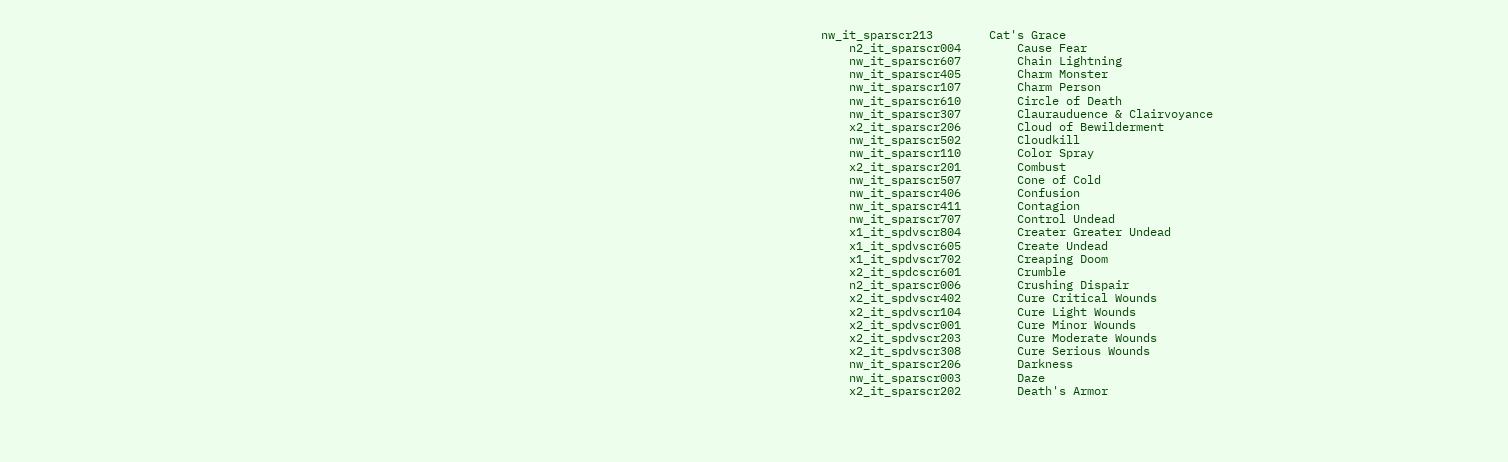nw_it_sparscr213        Cat's Grace
    n2_it_sparscr004        Cause Fear
    nw_it_sparscr607        Chain Lightning
    nw_it_sparscr405        Charm Monster
    nw_it_sparscr107        Charm Person
    nw_it_sparscr610        Circle of Death
    nw_it_sparscr307        Claurauduence & Clairvoyance
    x2_it_sparscr206        Cloud of Bewilderment
    nw_it_sparscr502        Cloudkill
    nw_it_sparscr110        Color Spray
    x2_it_sparscr201        Combust
    nw_it_sparscr507        Cone of Cold
    nw_it_sparscr406        Confusion
    nw_it_sparscr411        Contagion
    nw_it_sparscr707        Control Undead
    x1_it_spdvscr804        Creater Greater Undead
    x1_it_spdvscr605        Create Undead
    x1_it_spdvscr702        Creaping Doom
    x2_it_spdcscr601        Crumble
    n2_it_sparscr006        Crushing Dispair
    x2_it_spdvscr402        Cure Critical Wounds
    x2_it_spdvscr104        Cure Light Wounds
    x2_it_spdvscr001        Cure Minor Wounds
    x2_it_spdvscr203        Cure Moderate Wounds
    x2_it_spdvscr308        Cure Serious Wounds
    nw_it_sparscr206        Darkness
    nw_it_sparscr003        Daze
    x2_it_sparscr202        Death's Armor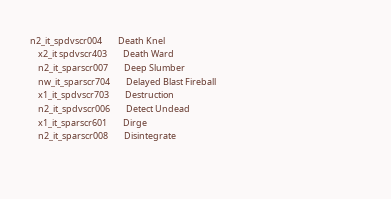n2_it_spdvscr004        Death Knel
    x2_it spdvscr403        Death Ward
    n2_it_sparscr007        Deep Slumber
    nw_it_sparscr704        Delayed Blast Fireball
    x1_it_spdvscr703        Destruction
    n2_it_spdvscr006        Detect Undead
    x1_it_sparscr601        Dirge
    n2_it_sparscr008        Disintegrate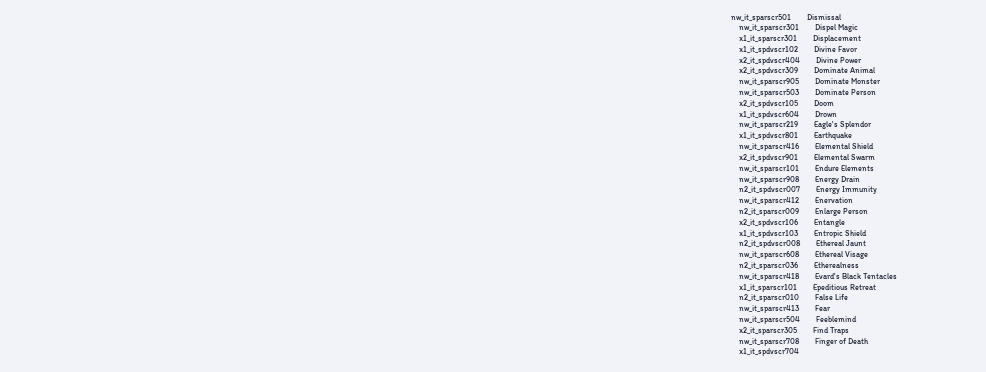nw_it_sparscr501        Dismissal
    nw_it_sparscr301        Dispel Magic
    x1_it_sparscr301        Displacement
    x1_it_spdvscr102        Divine Favor
    x2_it_spdvscr404        Divine Power
    x2_it_spdvscr309        Dominate Animal
    nw_it_sparscr905        Dominate Monster
    nw_it_sparscr503        Dominate Person
    x2_it_spdvscr105        Doom
    x1_it_spdvscr604        Drown
    nw_it_sparscr219        Eagle's Splendor
    x1_it_spdvscr801        Earthquake
    nw_it_sparscr416        Elemental Shield
    x2_it_spdvscr901        Elemental Swarm
    nw_it_sparscr101        Endure Elements
    nw_it_sparscr908        Energy Drain
    n2_it_spdvscr007        Energy Immunity
    nw_it_sparscr412        Enervation
    n2_it_sparscr009        Enlarge Person
    x2_it_spdvscr106        Entangle
    x1_it_spdvscr103        Entropic Shield
    n2_it_spdvscr008        Ethereal Jaunt
    nw_it_sparscr608        Ethereal Visage
    n2_it_sparscr036        Etherealness
    nw_it_sparscr418        Evard's Black Tentacles
    x1_it_sparscr101        Epeditious Retreat
    n2_it_sparscr010        False Life
    nw_it_sparscr413        Fear
    nw_it_sparscr504        Feeblemind
    x2_it_sparscr305        Find Traps
    nw_it_sparscr708        Finger of Death
    x1_it_spdvscr704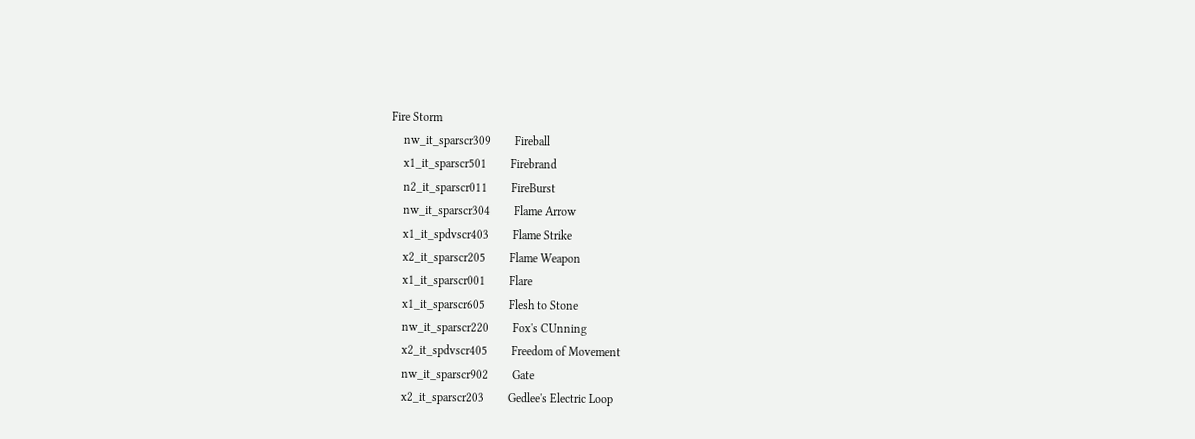Fire Storm
    nw_it_sparscr309        Fireball
    x1_it_sparscr501        Firebrand
    n2_it_sparscr011        FireBurst
    nw_it_sparscr304        Flame Arrow
    x1_it_spdvscr403        Flame Strike
    x2_it_sparscr205        Flame Weapon
    x1_it_sparscr001        Flare
    x1_it_sparscr605        Flesh to Stone
    nw_it_sparscr220        Fox's CUnning
    x2_it_spdvscr405        Freedom of Movement
    nw_it_sparscr902        Gate
    x2_it_sparscr203        Gedlee's Electric Loop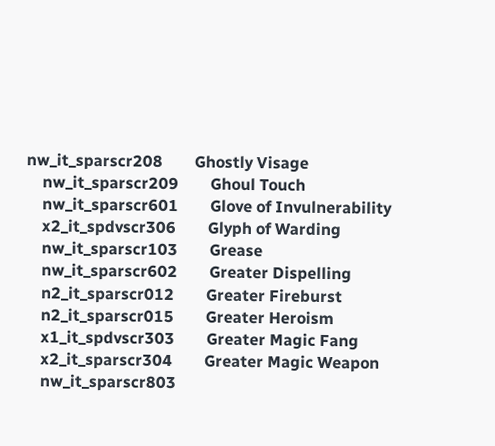nw_it_sparscr208        Ghostly Visage
    nw_it_sparscr209        Ghoul Touch
    nw_it_sparscr601        Glove of Invulnerability
    x2_it_spdvscr306        Glyph of Warding
    nw_it_sparscr103        Grease
    nw_it_sparscr602        Greater Dispelling
    n2_it_sparscr012        Greater Fireburst
    n2_it_sparscr015        Greater Heroism
    x1_it_spdvscr303        Greater Magic Fang
    x2_it_sparscr304        Greater Magic Weapon
    nw_it_sparscr803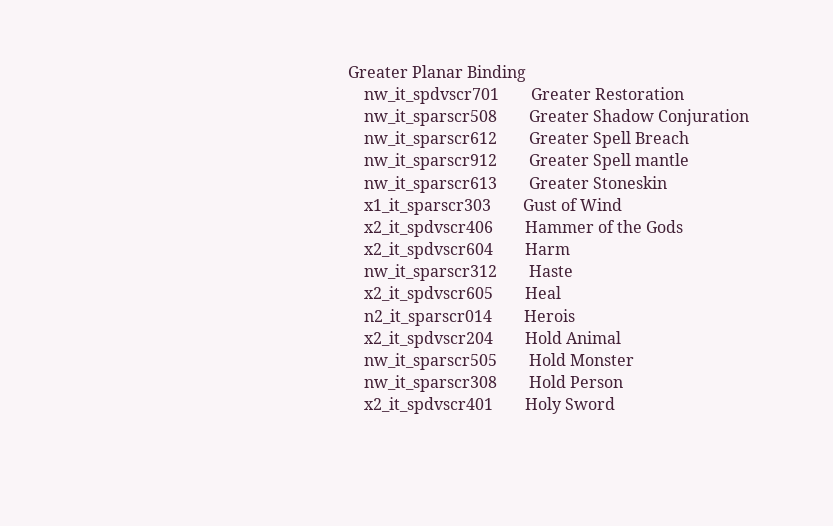Greater Planar Binding
    nw_it_spdvscr701        Greater Restoration
    nw_it_sparscr508        Greater Shadow Conjuration
    nw_it_sparscr612        Greater Spell Breach
    nw_it_sparscr912        Greater Spell mantle
    nw_it_sparscr613        Greater Stoneskin
    x1_it_sparscr303        Gust of Wind
    x2_it_spdvscr406        Hammer of the Gods
    x2_it_spdvscr604        Harm
    nw_it_sparscr312        Haste
    x2_it_spdvscr605        Heal
    n2_it_sparscr014        Herois
    x2_it_spdvscr204        Hold Animal
    nw_it_sparscr505        Hold Monster
    nw_it_sparscr308        Hold Person
    x2_it_spdvscr401        Holy Sword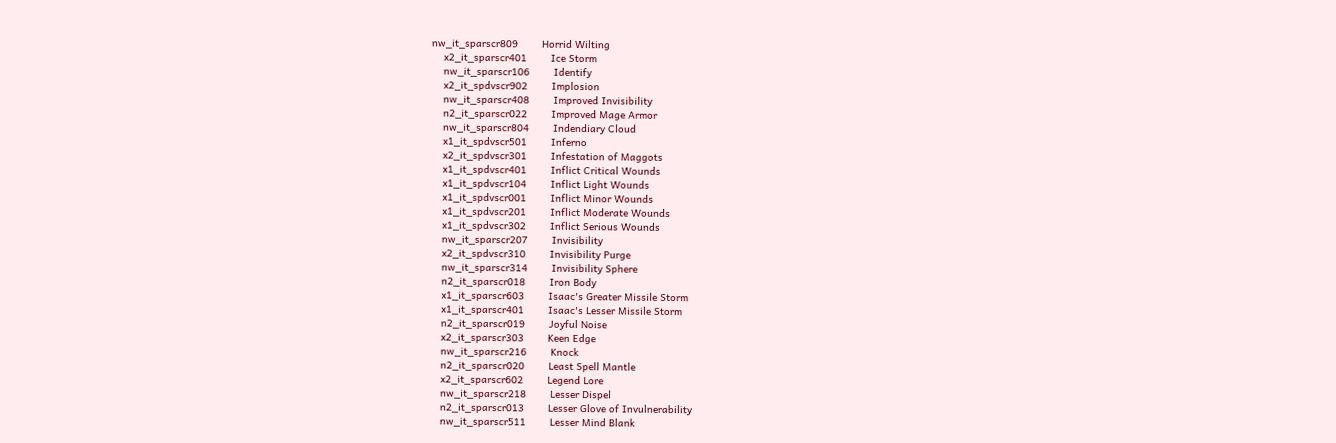nw_it_sparscr809        Horrid Wilting
    x2_it_sparscr401        Ice Storm
    nw_it_sparscr106        Identify
    x2_it_spdvscr902        Implosion
    nw_it_sparscr408        Improved Invisibility
    n2_it_sparscr022        Improved Mage Armor
    nw_it_sparscr804        Indendiary Cloud
    x1_it_spdvscr501        Inferno
    x2_it_spdvscr301        Infestation of Maggots
    x1_it_spdvscr401        Inflict Critical Wounds
    x1_it_spdvscr104        Inflict Light Wounds
    x1_it_spdvscr001        Inflict Minor Wounds
    x1_it_spdvscr201        Inflict Moderate Wounds
    x1_it_spdvscr302        Inflict Serious Wounds
    nw_it_sparscr207        Invisibility
    x2_it_spdvscr310        Invisibility Purge
    nw_it_sparscr314        Invisibility Sphere
    n2_it_sparscr018        Iron Body
    x1_it_sparscr603        Isaac's Greater Missile Storm
    x1_it_sparscr401        Isaac's Lesser Missile Storm
    n2_it_sparscr019        Joyful Noise
    x2_it_sparscr303        Keen Edge
    nw_it_sparscr216        Knock
    n2_it_sparscr020        Least Spell Mantle
    x2_it_sparscr602        Legend Lore
    nw_it_sparscr218        Lesser Dispel
    n2_it_sparscr013        Lesser Glove of Invulnerability
    nw_it_sparscr511        Lesser Mind Blank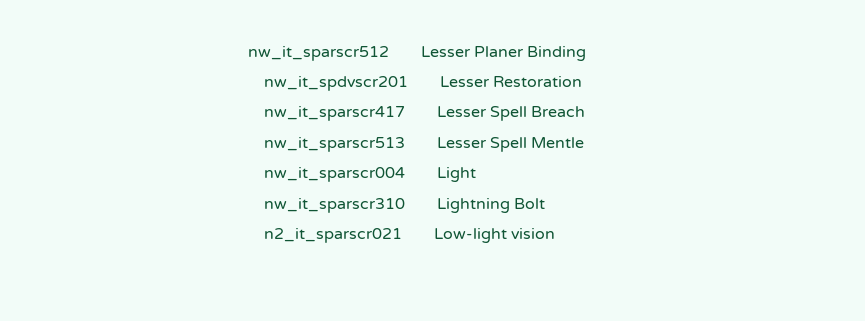nw_it_sparscr512        Lesser Planer Binding
    nw_it_spdvscr201        Lesser Restoration
    nw_it_sparscr417        Lesser Spell Breach
    nw_it_sparscr513        Lesser Spell Mentle
    nw_it_sparscr004        Light
    nw_it_sparscr310        Lightning Bolt
    n2_it_sparscr021        Low-light vision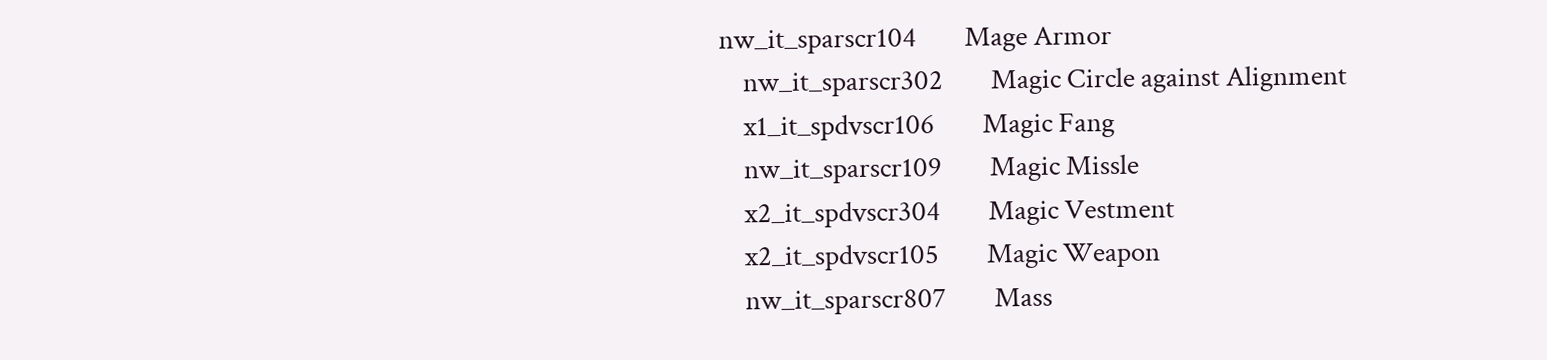nw_it_sparscr104        Mage Armor
    nw_it_sparscr302        Magic Circle against Alignment
    x1_it_spdvscr106        Magic Fang
    nw_it_sparscr109        Magic Missle
    x2_it_spdvscr304        Magic Vestment
    x2_it_spdvscr105        Magic Weapon
    nw_it_sparscr807        Mass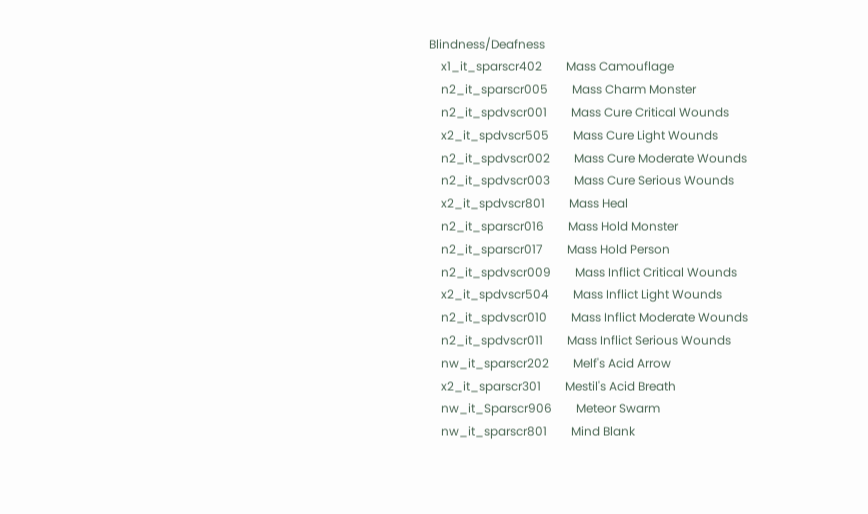Blindness/Deafness
    x1_it_sparscr402        Mass Camouflage
    n2_it_sparscr005        Mass Charm Monster
    n2_it_spdvscr001        Mass Cure Critical Wounds
    x2_it_spdvscr505        Mass Cure Light Wounds
    n2_it_spdvscr002        Mass Cure Moderate Wounds
    n2_it_spdvscr003        Mass Cure Serious Wounds
    x2_it_spdvscr801        Mass Heal
    n2_it_sparscr016        Mass Hold Monster
    n2_it_sparscr017        Mass Hold Person
    n2_it_spdvscr009        Mass Inflict Critical Wounds
    x2_it_spdvscr504        Mass Inflict Light Wounds
    n2_it_spdvscr010        Mass Inflict Moderate Wounds
    n2_it_spdvscr011        Mass Inflict Serious Wounds
    nw_it_sparscr202        Melf's Acid Arrow
    x2_it_sparscr301        Mestil's Acid Breath
    nw_it_Sparscr906        Meteor Swarm
    nw_it_sparscr801        Mind Blank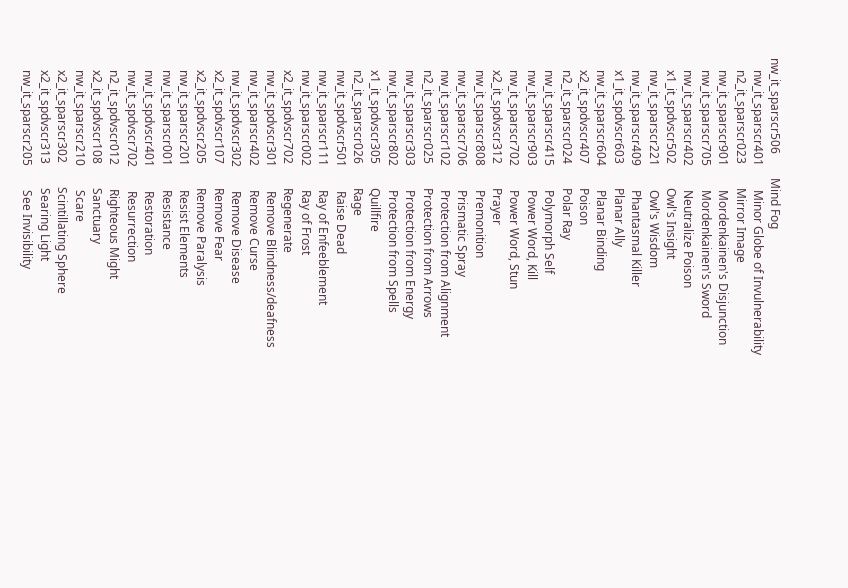nw_it_sparscr506        Mind Fog
    nw_it_sparscr401        Minor Globe of Invulnerability
    n2_it_sparscr023        Mirror Image
    nw_it_sparscr901        Mordenkainen's Disjunction
    nw_it_sparscr705        Mordenkainen's Sword
    nw_it_sparscr402        Neutralize Poison
    x1_it_spdvscr502        Owl's Insight
    nw_it_sparscr221        Owl's Wisdom
    nw_it_sparscr409        Phantasmal Killer
    x1_it_spdvscr603        Planar Ally
    nw_it_sparscr604        Planar Binding
    x2_it_spdvscr407        Poison
    n2_it_sparscr024        Polar Ray
    nw_it_sparscr415        Polymorph Self
    nw_it_sparscr903        Power Word, Kill
    nw_it_sparscr702        Power Word, Stun
    x2_it_spdvscr312        Prayer
    nw_it_sparscr808        Premonition
    nw_it_sparscr706        Prismatic Spray
    nw_it_sparscr102        Protection from Alignment
    n2_it_sparscr025        Protection from Arrows
    nw_it_sparscr303        Protection from Energy
    nw_it_sparscr802        Protection from Spells
    x1_it_spdvscr305        Quillfire
    n2_it_sparscr026        Rage
    nw_it_spdvscr501        Raise Dead
    nw_it_sparscr111        Ray of Enfeeblement
    nw_it_sparscr002        Ray of Frost
    x2_it_spdvscr702        Regenerate
    nw_it_spdvscr301        Remove Blindness/deafness
    nw_it_sparscr402        Remove Curse
    nw_it_spdvscr302        Remove Disease
    x2_it_spdvscr107        Remove Fear
    x2_it_spdvscr205        Remove Paralysis
    nw_it_sparscr201        Resist Elements
    nw_it_sparscr001        Resistance
    nw_it_spdvscr401        Restoration
    nw_it_spdvscr702        Resurrection
    n2_it_spdvscr012        Righteous Might
    x2_it_spdvscr108        Sanctuary
    nw_it_sparscr210        Scare
    x2_it_sparscr302        Scintillating Sphere
    x2_it_spdvscr313        Searing Light
    nw_it_sparscr205        See Invisibility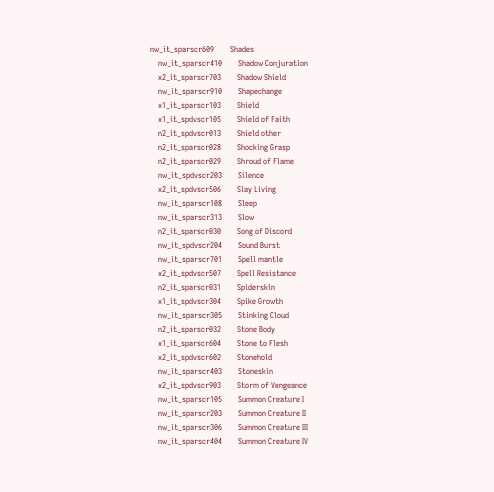nw_it_sparscr609        Shades
    nw_it_sparscr410        Shadow Conjuration
    x2_it_sparscr703        Shadow Shield
    nw_it_sparscr910        Shapechange
    x1_it_sparscr103        Shield
    x1_it_spdvscr105        Shield of Faith
    n2_it_spdvscr013        Shield other
    n2_it_sparscr028        Shocking Grasp
    n2_it_sparscr029        Shroud of Flame
    nw_it_spdvscr203        Silence
    x2_it_spdvscr506        Slay Living
    nw_it_sparscr108        Sleep
    nw_it_sparscr313        Slow
    n2_it_sparscr030        Song of Discord
    nw_it_spdvscr204        Sound Burst
    nw_it_sparscr701        Spell mantle
    x2_it_spdvscr507        Spell Resistance
    n2_it_sparscr031        Spiderskin
    x1_it_spdvscr304        Spike Growth
    nw_it_sparscr305        Stinking Cloud
    n2_it_sparscr032        Stone Body
    x1_it_sparscr604        Stone to Flesh
    x2_it_spdvscr602        Stonehold
    nw_it_sparscr403        Stoneskin
    x2_it_spdvscr903        Storm of Vengeance
    nw_it_sparscr105        Summon Creature I
    nw_it_sparscr203        Summon Creature II
    nw_it_sparscr306        Summon Creature III
    nw_it_sparscr404        Summon Creature IV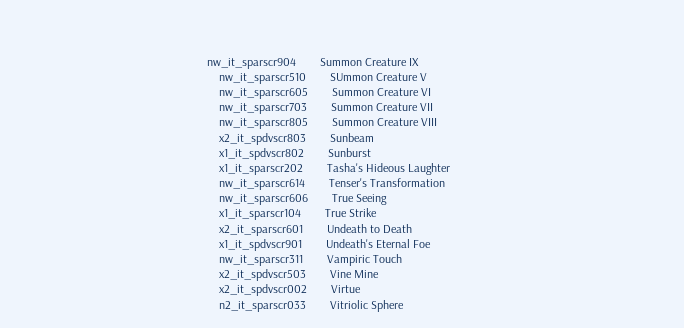nw_it_sparscr904        Summon Creature IX
    nw_it_sparscr510        SUmmon Creature V
    nw_it_sparscr605        Summon Creature VI
    nw_it_sparscr703        Summon Creature VII
    nw_it_sparscr805        Summon Creature VIII
    x2_it_spdvscr803        Sunbeam
    x1_it_spdvscr802        Sunburst
    x1_it_sparscr202        Tasha's Hideous Laughter
    nw_it_sparscr614        Tenser's Transformation
    nw_it_sparscr606        True Seeing
    x1_it_sparscr104        True Strike
    x2_it_sparscr601        Undeath to Death
    x1_it_spdvscr901        Undeath's Eternal Foe
    nw_it_sparscr311        Vampiric Touch
    x2_it_spdvscr503        Vine Mine
    x2_it_spdvscr002        Virtue
    n2_it_sparscr033        Vitriolic Sphere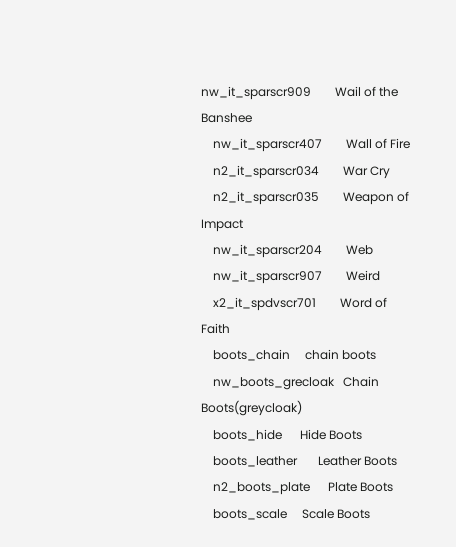nw_it_sparscr909        Wail of the Banshee
    nw_it_sparscr407        Wall of Fire
    n2_it_sparscr034        War Cry
    n2_it_sparscr035        Weapon of Impact
    nw_it_sparscr204        Web
    nw_it_sparscr907        Weird
    x2_it_spdvscr701        Word of Faith
    boots_chain     chain boots
    nw_boots_grecloak   Chain Boots(greycloak)
    boots_hide      Hide Boots
    boots_leather       Leather Boots
    n2_boots_plate      Plate Boots
    boots_scale     Scale Boots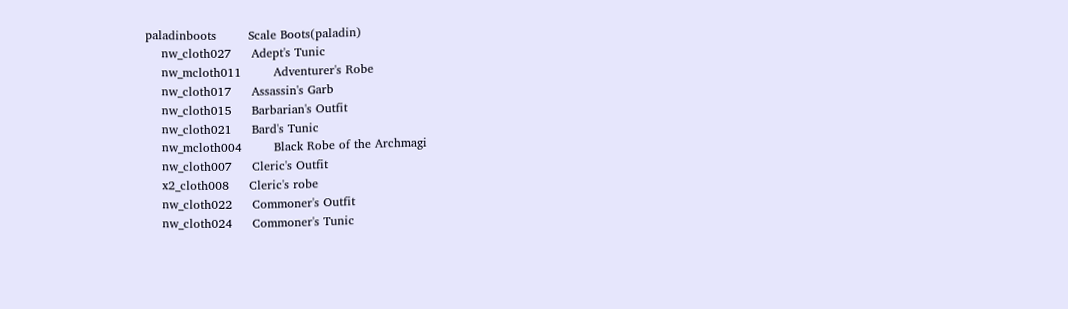paladinboots        Scale Boots(paladin)
    nw_cloth027     Adept's Tunic
    nw_mcloth011        Adventurer's Robe
    nw_cloth017     Assassin's Garb
    nw_cloth015     Barbarian's Outfit
    nw_cloth021     Bard's Tunic
    nw_mcloth004        Black Robe of the Archmagi
    nw_cloth007     Cleric's Outfit
    x2_cloth008     Cleric's robe
    nw_cloth022     Commoner's Outfit
    nw_cloth024     Commoner's Tunic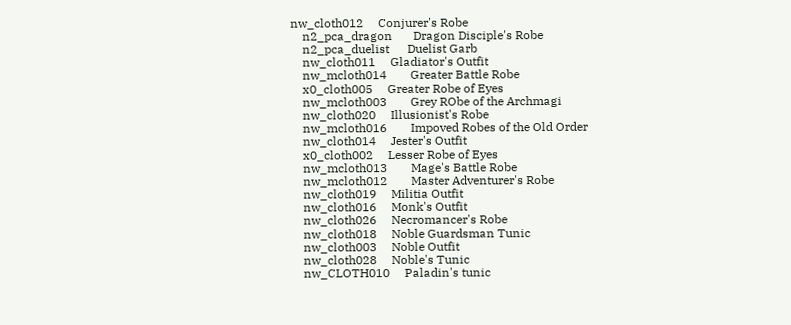nw_cloth012     Conjurer's Robe
    n2_pca_dragon       Dragon Disciple's Robe
    n2_pca_duelist      Duelist Garb
    nw_cloth011     Gladiator's Outfit
    nw_mcloth014        Greater Battle Robe
    x0_cloth005     Greater Robe of Eyes
    nw_mcloth003        Grey RObe of the Archmagi
    nw_cloth020     Illusionist's Robe
    nw_mcloth016        Impoved Robes of the Old Order
    nw_cloth014     Jester's Outfit
    x0_cloth002     Lesser Robe of Eyes
    nw_mcloth013        Mage's Battle Robe
    nw_mcloth012        Master Adventurer's Robe
    nw_cloth019     Militia Outfit
    nw_cloth016     Monk's Outfit
    nw_cloth026     Necromancer's Robe
    nw_cloth018     Noble Guardsman Tunic
    nw_cloth003     Noble Outfit
    nw_cloth028     Noble's Tunic
    nw_CLOTH010     Paladin's tunic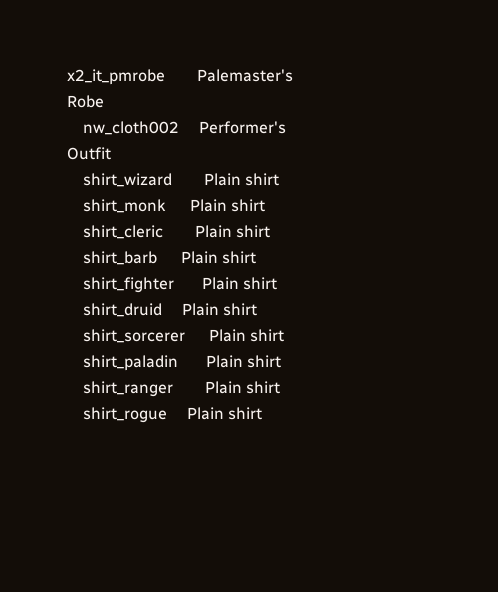x2_it_pmrobe        Palemaster's Robe
    nw_cloth002     Performer's Outfit
    shirt_wizard        Plain shirt
    shirt_monk      Plain shirt
    shirt_cleric        Plain shirt
    shirt_barb      Plain shirt
    shirt_fighter       Plain shirt
    shirt_druid     Plain shirt
    shirt_sorcerer      Plain shirt
    shirt_paladin       Plain shirt
    shirt_ranger        Plain shirt
    shirt_rogue     Plain shirt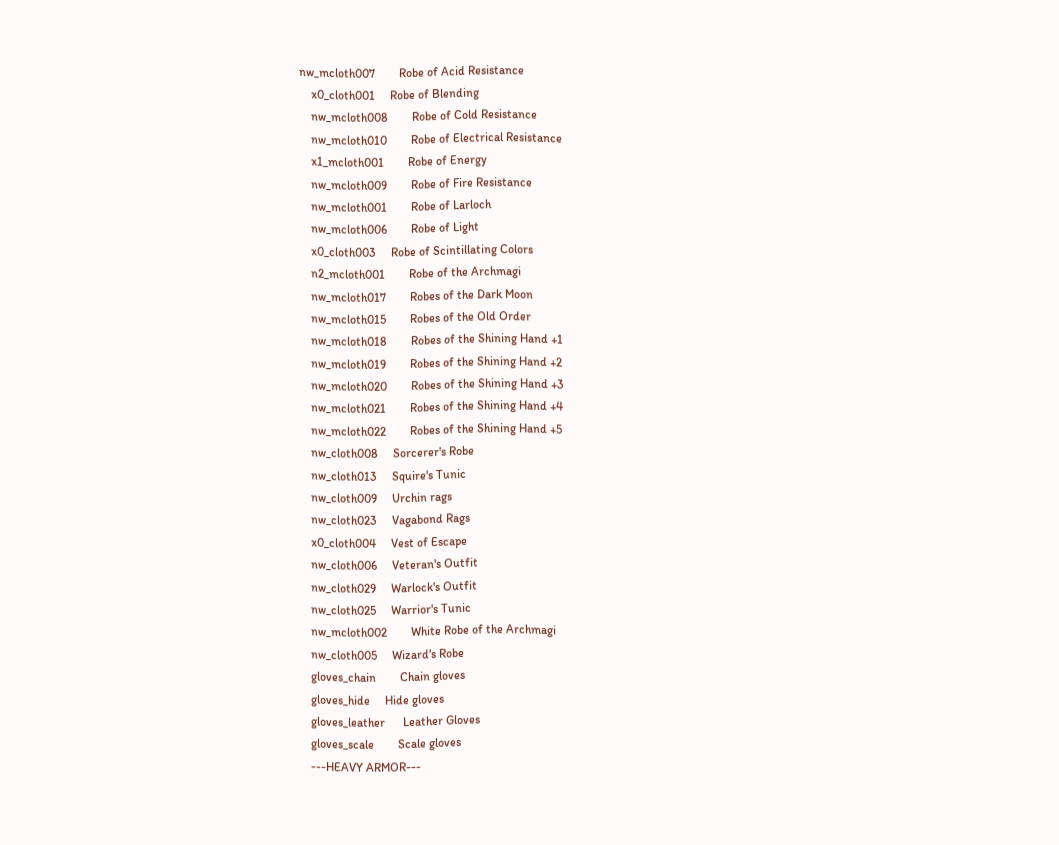nw_mcloth007        Robe of Acid Resistance
    x0_cloth001     Robe of Blending
    nw_mcloth008        Robe of Cold Resistance
    nw_mcloth010        Robe of Electrical Resistance
    x1_mcloth001        Robe of Energy
    nw_mcloth009        Robe of Fire Resistance
    nw_mcloth001        Robe of Larloch
    nw_mcloth006        Robe of Light
    x0_cloth003     Robe of Scintillating Colors
    n2_mcloth001        Robe of the Archmagi
    nw_mcloth017        Robes of the Dark Moon
    nw_mcloth015        Robes of the Old Order
    nw_mcloth018        Robes of the Shining Hand +1
    nw_mcloth019        Robes of the Shining Hand +2
    nw_mcloth020        Robes of the Shining Hand +3
    nw_mcloth021        Robes of the Shining Hand +4
    nw_mcloth022        Robes of the Shining Hand +5
    nw_cloth008     Sorcerer's Robe
    nw_cloth013     Squire's Tunic
    nw_cloth009     Urchin rags
    nw_cloth023     Vagabond Rags
    x0_cloth004     Vest of Escape
    nw_cloth006     Veteran's Outfit
    nw_cloth029     Warlock's Outfit
    nw_cloth025     Warrior's Tunic
    nw_mcloth002        White Robe of the Archmagi
    nw_cloth005     Wizard's Robe
    gloves_chain        Chain gloves
    gloves_hide     Hide gloves
    gloves_leather      Leather Gloves
    gloves_scale        Scale gloves
    ---HEAVY ARMOR---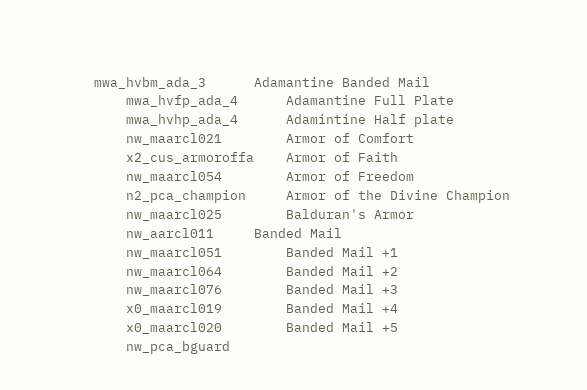mwa_hvbm_ada_3      Adamantine Banded Mail
    mwa_hvfp_ada_4      Adamantine Full Plate
    mwa_hvhp_ada_4      Adamintine Half plate
    nw_maarcl021        Armor of Comfort
    x2_cus_armoroffa    Armor of Faith
    nw_maarcl054        Armor of Freedom
    n2_pca_champion     Armor of the Divine Champion
    nw_maarcl025        Balduran's Armor
    nw_aarcl011     Banded Mail
    nw_maarcl051        Banded Mail +1
    nw_maarcl064        Banded Mail +2
    nw_maarcl076        Banded Mail +3
    x0_maarcl019        Banded Mail +4
    x0_maarcl020        Banded Mail +5
    nw_pca_bguard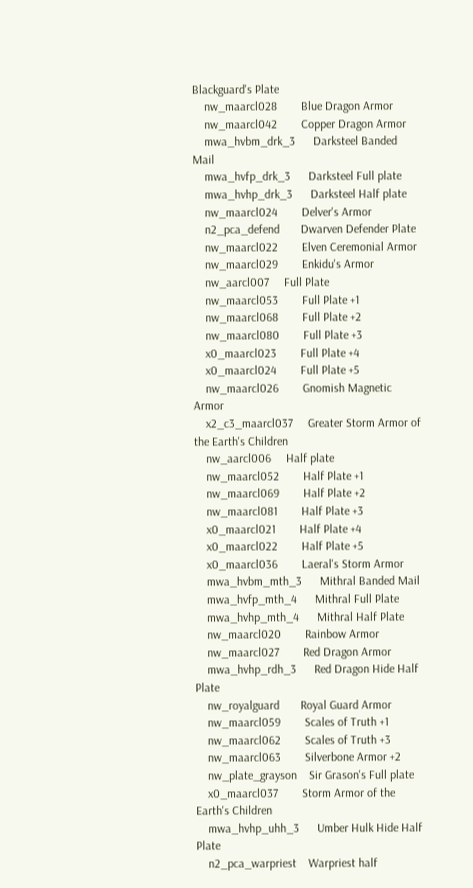Blackguard's Plate
    nw_maarcl028        Blue Dragon Armor
    nw_maarcl042        Copper Dragon Armor
    mwa_hvbm_drk_3      Darksteel Banded Mail
    mwa_hvfp_drk_3      Darksteel Full plate
    mwa_hvhp_drk_3      Darksteel Half plate
    nw_maarcl024        Delver's Armor
    n2_pca_defend       Dwarven Defender Plate
    nw_maarcl022        Elven Ceremonial Armor
    nw_maarcl029        Enkidu's Armor
    nw_aarcl007     Full Plate
    nw_maarcl053        Full Plate +1
    nw_maarcl068        Full Plate +2
    nw_maarcl080        Full Plate +3
    x0_maarcl023        Full Plate +4
    x0_maarcl024        Full Plate +5
    nw_maarcl026        Gnomish Magnetic Armor
    x2_c3_maarcl037     Greater Storm Armor of the Earth's Children
    nw_aarcl006     Half plate
    nw_maarcl052        Half Plate +1
    nw_maarcl069        Half Plate +2
    nw_maarcl081        Half Plate +3
    x0_maarcl021        Half Plate +4
    x0_maarcl022        Half Plate +5
    x0_maarcl036        Laeral's Storm Armor
    mwa_hvbm_mth_3      Mithral Banded Mail
    mwa_hvfp_mth_4      Mithral Full Plate
    mwa_hvhp_mth_4      Mithral Half Plate
    nw_maarcl020        Rainbow Armor
    nw_maarcl027        Red Dragon Armor
    mwa_hvhp_rdh_3      Red Dragon Hide Half Plate
    nw_royalguard       Royal Guard Armor
    nw_maarcl059        Scales of Truth +1
    nw_maarcl062        Scales of Truth +3
    nw_maarcl063        Silverbone Armor +2
    nw_plate_grayson    Sir Grason's Full plate
    x0_maarcl037        Storm Armor of the Earth's Children
    mwa_hvhp_uhh_3      Umber Hulk Hide Half Plate
    n2_pca_warpriest    Warpriest half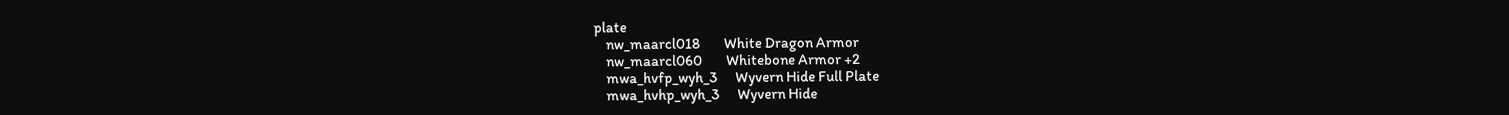plate
    nw_maarcl018        White Dragon Armor
    nw_maarcl060        Whitebone Armor +2
    mwa_hvfp_wyh_3      Wyvern Hide Full Plate
    mwa_hvhp_wyh_3      Wyvern Hide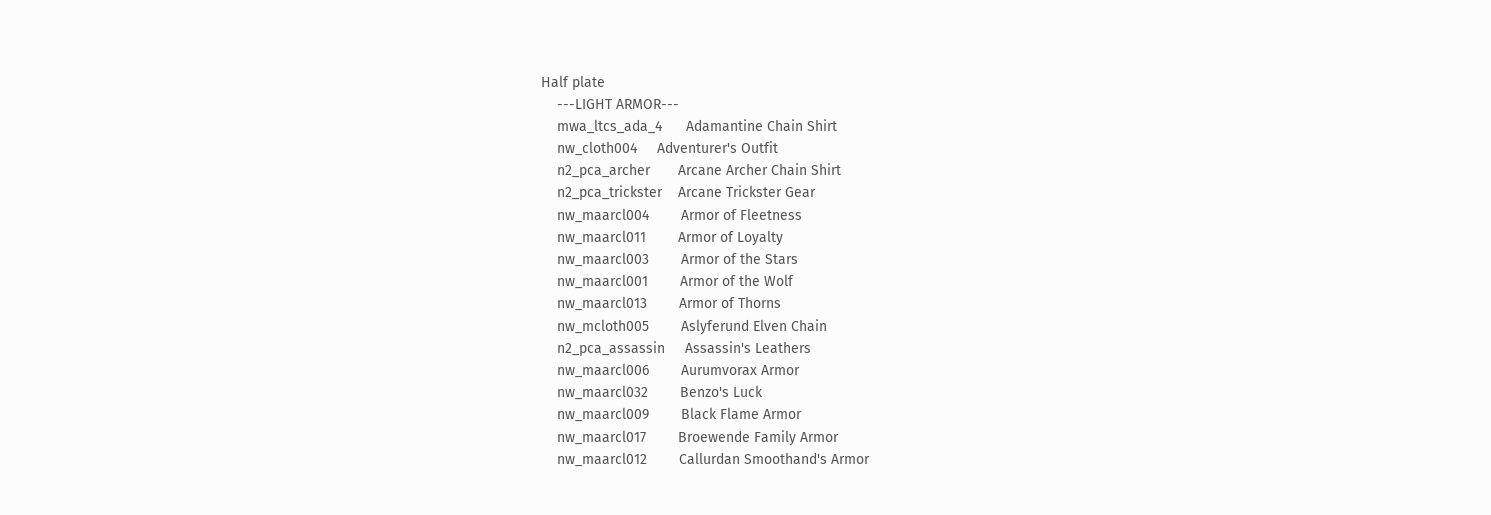Half plate
    ---LIGHT ARMOR---
    mwa_ltcs_ada_4      Adamantine Chain Shirt
    nw_cloth004     Adventurer's Outfit
    n2_pca_archer       Arcane Archer Chain Shirt
    n2_pca_trickster    Arcane Trickster Gear
    nw_maarcl004        Armor of Fleetness
    nw_maarcl011        Armor of Loyalty
    nw_maarcl003        Armor of the Stars
    nw_maarcl001        Armor of the Wolf
    nw_maarcl013        Armor of Thorns
    nw_mcloth005        Aslyferund Elven Chain
    n2_pca_assassin     Assassin's Leathers
    nw_maarcl006        Aurumvorax Armor
    nw_maarcl032        Benzo's Luck
    nw_maarcl009        Black Flame Armor
    nw_maarcl017        Broewende Family Armor
    nw_maarcl012        Callurdan Smoothand's Armor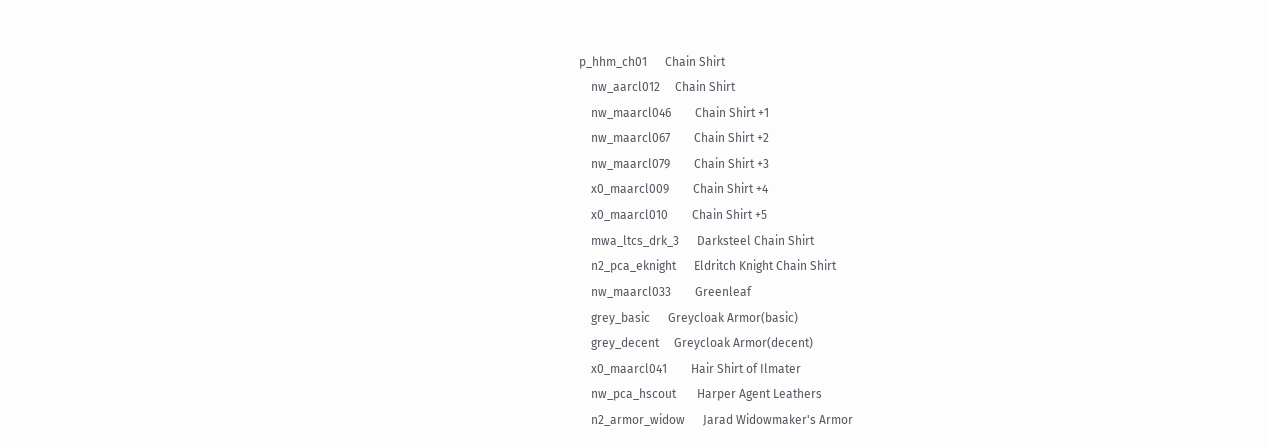p_hhm_ch01      Chain Shirt
    nw_aarcl012     Chain Shirt
    nw_maarcl046        Chain Shirt +1
    nw_maarcl067        Chain Shirt +2
    nw_maarcl079        Chain Shirt +3
    x0_maarcl009        Chain Shirt +4
    x0_maarcl010        Chain Shirt +5
    mwa_ltcs_drk_3      Darksteel Chain Shirt
    n2_pca_eknight      Eldritch Knight Chain Shirt
    nw_maarcl033        Greenleaf
    grey_basic      Greycloak Armor(basic)
    grey_decent     Greycloak Armor(decent)
    x0_maarcl041        Hair Shirt of Ilmater
    nw_pca_hscout       Harper Agent Leathers
    n2_armor_widow      Jarad Widowmaker's Armor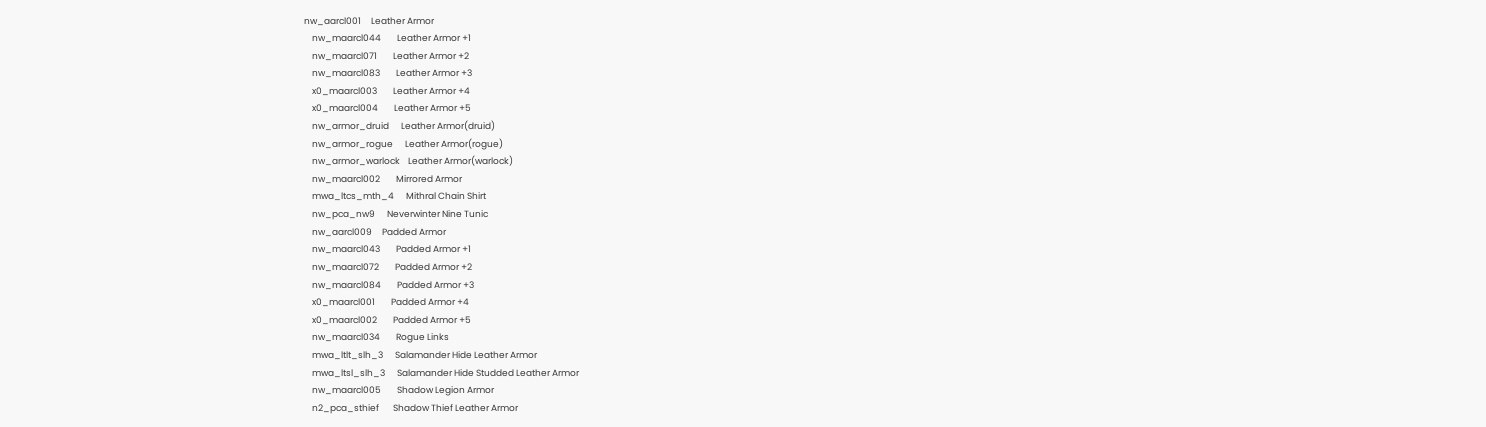nw_aarcl001     Leather Armor
    nw_maarcl044        Leather Armor +1
    nw_maarcl071        Leather Armor +2
    nw_maarcl083        Leather Armor +3
    x0_maarcl003        Leather Armor +4
    x0_maarcl004        Leather Armor +5
    nw_armor_druid      Leather Armor(druid)
    nw_armor_rogue      Leather Armor(rogue)
    nw_armor_warlock    Leather Armor(warlock)
    nw_maarcl002        Mirrored Armor
    mwa_ltcs_mth_4      Mithral Chain Shirt
    nw_pca_nw9      Neverwinter Nine Tunic
    nw_aarcl009     Padded Armor
    nw_maarcl043        Padded Armor +1
    nw_maarcl072        Padded Armor +2
    nw_maarcl084        Padded Armor +3
    x0_maarcl001        Padded Armor +4
    x0_maarcl002        Padded Armor +5
    nw_maarcl034        Rogue Links
    mwa_ltlt_slh_3      Salamander Hide Leather Armor
    mwa_ltsl_slh_3      Salamander Hide Studded Leather Armor
    nw_maarcl005        Shadow Legion Armor
    n2_pca_sthief       Shadow Thief Leather Armor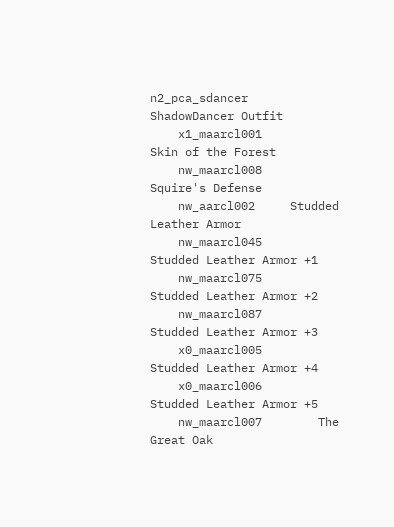n2_pca_sdancer      ShadowDancer Outfit
    x1_maarcl001        Skin of the Forest
    nw_maarcl008        Squire's Defense
    nw_aarcl002     Studded Leather Armor
    nw_maarcl045        Studded Leather Armor +1
    nw_maarcl075        Studded Leather Armor +2
    nw_maarcl087        Studded Leather Armor +3
    x0_maarcl005        Studded Leather Armor +4
    x0_maarcl006        Studded Leather Armor +5
    nw_maarcl007        The Great Oak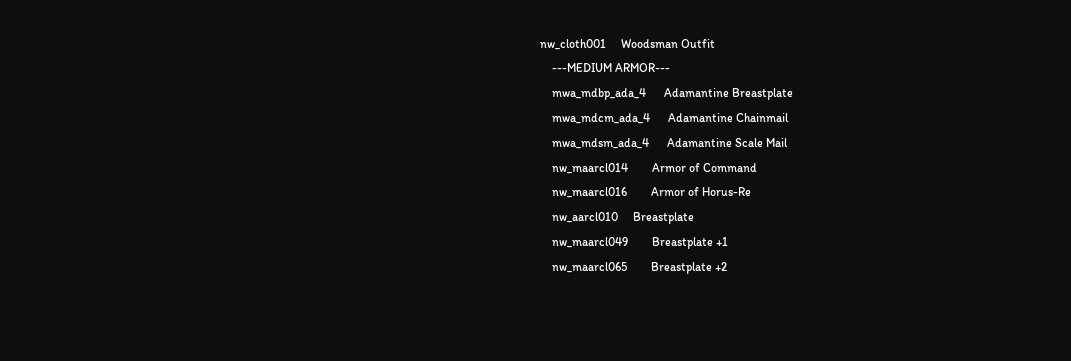nw_cloth001     Woodsman Outfit
    ---MEDIUM ARMOR---
    mwa_mdbp_ada_4      Adamantine Breastplate
    mwa_mdcm_ada_4      Adamantine Chainmail
    mwa_mdsm_ada_4      Adamantine Scale Mail
    nw_maarcl014        Armor of Command
    nw_maarcl016        Armor of Horus-Re
    nw_aarcl010     Breastplate
    nw_maarcl049        Breastplate +1
    nw_maarcl065        Breastplate +2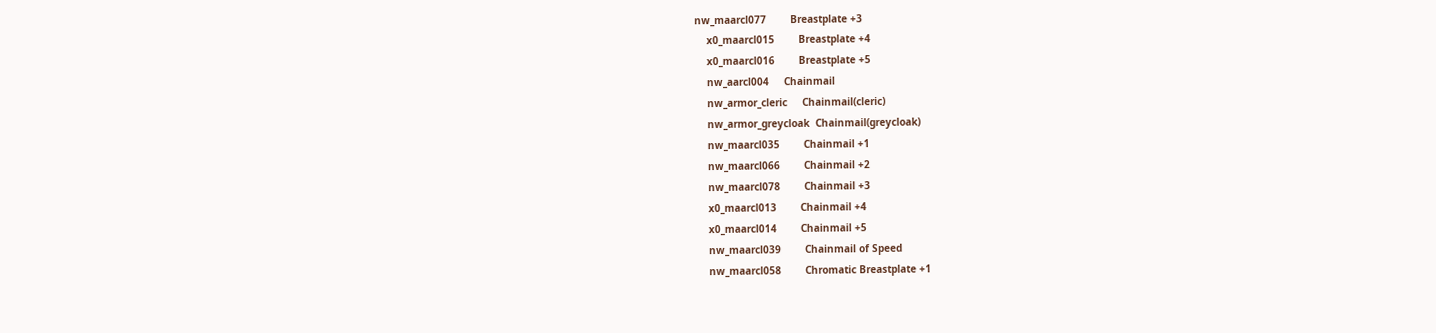nw_maarcl077        Breastplate +3
    x0_maarcl015        Breastplate +4
    x0_maarcl016        Breastplate +5
    nw_aarcl004     Chainmail
    nw_armor_cleric     Chainmail(cleric)
    nw_armor_greycloak  Chainmail(greycloak)
    nw_maarcl035        Chainmail +1
    nw_maarcl066        Chainmail +2
    nw_maarcl078        Chainmail +3
    x0_maarcl013        Chainmail +4
    x0_maarcl014        Chainmail +5
    nw_maarcl039        Chainmail of Speed
    nw_maarcl058        Chromatic Breastplate +1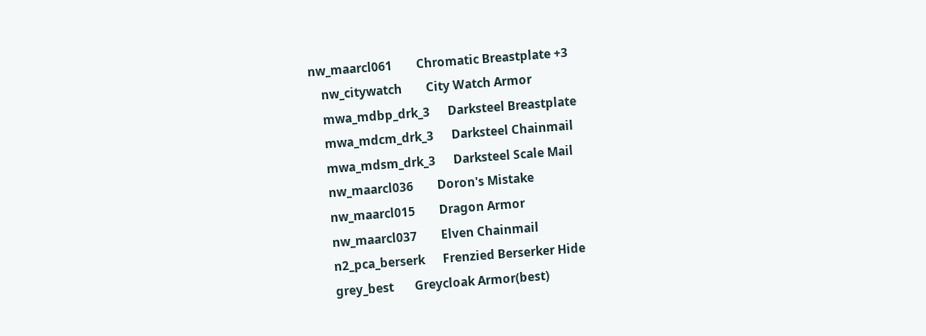nw_maarcl061        Chromatic Breastplate +3
    nw_citywatch        City Watch Armor
    mwa_mdbp_drk_3      Darksteel Breastplate
    mwa_mdcm_drk_3      Darksteel Chainmail
    mwa_mdsm_drk_3      Darksteel Scale Mail
    nw_maarcl036        Doron's Mistake
    nw_maarcl015        Dragon Armor
    nw_maarcl037        Elven Chainmail
    n2_pca_berserk      Frenzied Berserker Hide
    grey_best       Greycloak Armor(best)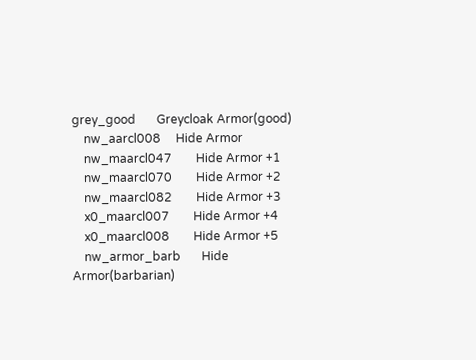grey_good       Greycloak Armor(good)
    nw_aarcl008     Hide Armor
    nw_maarcl047        Hide Armor +1
    nw_maarcl070        Hide Armor +2
    nw_maarcl082        Hide Armor +3
    x0_maarcl007        Hide Armor +4
    x0_maarcl008        Hide Armor +5
    nw_armor_barb       Hide Armor(barbarian)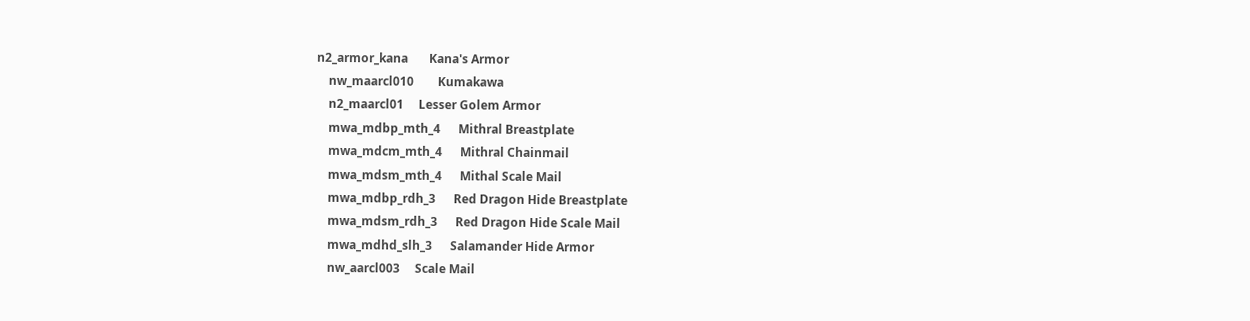n2_armor_kana       Kana's Armor
    nw_maarcl010        Kumakawa
    n2_maarcl01     Lesser Golem Armor
    mwa_mdbp_mth_4      Mithral Breastplate
    mwa_mdcm_mth_4      Mithral Chainmail
    mwa_mdsm_mth_4      Mithal Scale Mail
    mwa_mdbp_rdh_3      Red Dragon Hide Breastplate
    mwa_mdsm_rdh_3      Red Dragon Hide Scale Mail
    mwa_mdhd_slh_3      Salamander Hide Armor
    nw_aarcl003     Scale Mail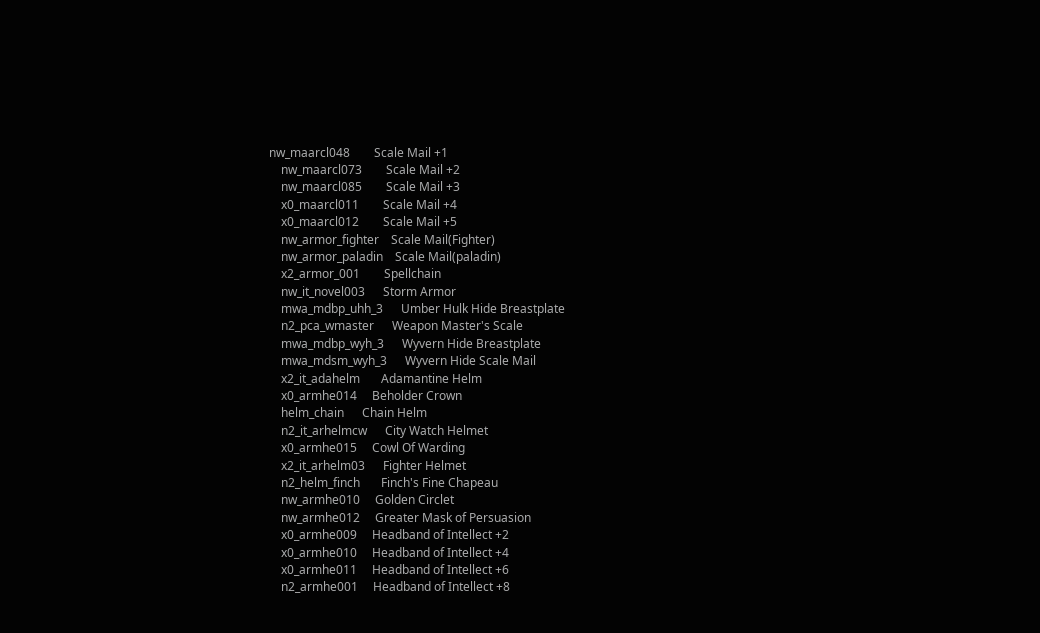nw_maarcl048        Scale Mail +1
    nw_maarcl073        Scale Mail +2
    nw_maarcl085        Scale Mail +3
    x0_maarcl011        Scale Mail +4
    x0_maarcl012        Scale Mail +5
    nw_armor_fighter    Scale Mail(Fighter)
    nw_armor_paladin    Scale Mail(paladin)
    x2_armor_001        Spellchain
    nw_it_novel003      Storm Armor
    mwa_mdbp_uhh_3      Umber Hulk Hide Breastplate
    n2_pca_wmaster      Weapon Master's Scale
    mwa_mdbp_wyh_3      Wyvern Hide Breastplate
    mwa_mdsm_wyh_3      Wyvern Hide Scale Mail
    x2_it_adahelm       Adamantine Helm
    x0_armhe014     Beholder Crown
    helm_chain      Chain Helm
    n2_it_arhelmcw      City Watch Helmet
    x0_armhe015     Cowl Of Warding
    x2_it_arhelm03      Fighter Helmet
    n2_helm_finch       Finch's Fine Chapeau
    nw_armhe010     Golden Circlet
    nw_armhe012     Greater Mask of Persuasion
    x0_armhe009     Headband of Intellect +2
    x0_armhe010     Headband of Intellect +4
    x0_armhe011     Headband of Intellect +6
    n2_armhe001     Headband of Intellect +8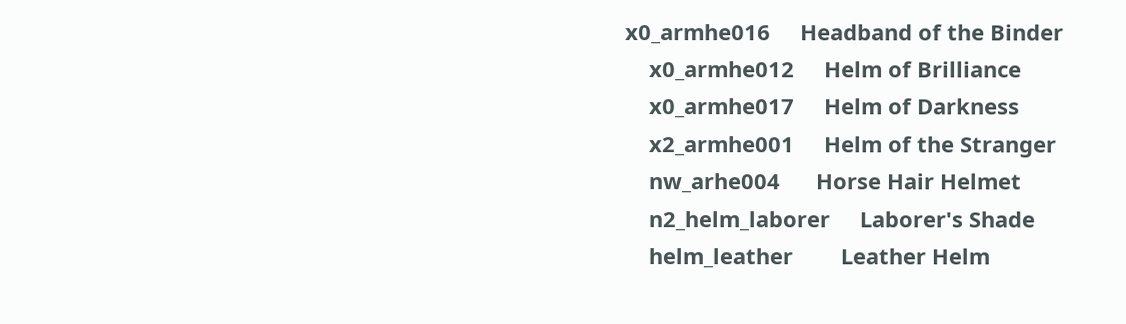x0_armhe016     Headband of the Binder
    x0_armhe012     Helm of Brilliance
    x0_armhe017     Helm of Darkness
    x2_armhe001     Helm of the Stranger
    nw_arhe004      Horse Hair Helmet
    n2_helm_laborer     Laborer's Shade
    helm_leather        Leather Helm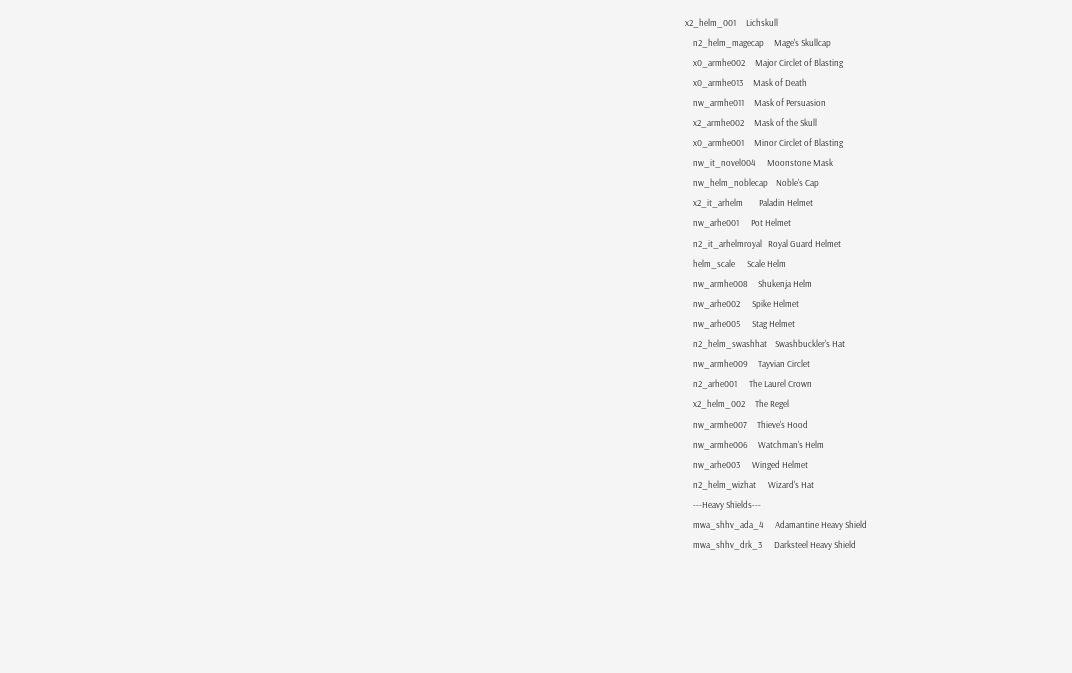x2_helm_001     Lichskull
    n2_helm_magecap     Mage's Skullcap
    x0_armhe002     Major Circlet of Blasting
    x0_armhe013     Mask of Death
    nw_armhe011     Mask of Persuasion
    x2_armhe002     Mask of the Skull
    x0_armhe001     Minor Circlet of Blasting
    nw_it_novel004      Moonstone Mask
    nw_helm_noblecap    Noble's Cap
    x2_it_arhelm        Paladin Helmet
    nw_arhe001      Pot Helmet
    n2_it_arhelmroyal   Royal Guard Helmet
    helm_scale      Scale Helm
    nw_armhe008     Shukenja Helm
    nw_arhe002      Spike Helmet
    nw_arhe005      Stag Helmet
    n2_helm_swashhat    Swashbuckler's Hat
    nw_armhe009     Tayvian Circlet
    n2_arhe001      The Laurel Crown
    x2_helm_002     The Regel
    nw_armhe007     Thieve's Hood
    nw_armhe006     Watchman's Helm
    nw_arhe003      Winged Helmet
    n2_helm_wizhat      Wizard's Hat
    ---Heavy Shields---
    mwa_shhv_ada_4      Adamantine Heavy Shield
    mwa_shhv_drk_3      Darksteel Heavy Shield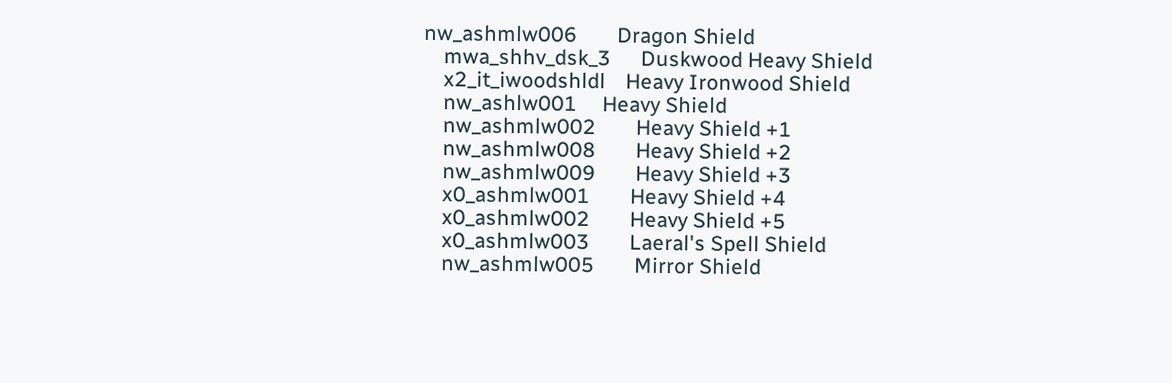nw_ashmlw006        Dragon Shield
    mwa_shhv_dsk_3      Duskwood Heavy Shield
    x2_it_iwoodshldl    Heavy Ironwood Shield
    nw_ashlw001     Heavy Shield
    nw_ashmlw002        Heavy Shield +1
    nw_ashmlw008        Heavy Shield +2
    nw_ashmlw009        Heavy Shield +3
    x0_ashmlw001        Heavy Shield +4
    x0_ashmlw002        Heavy Shield +5
    x0_ashmlw003        Laeral's Spell Shield
    nw_ashmlw005        Mirror Shield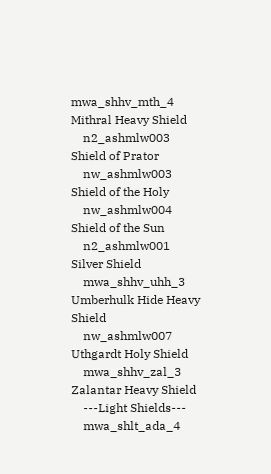mwa_shhv_mth_4      Mithral Heavy Shield
    n2_ashmlw003        Shield of Prator
    nw_ashmlw003        Shield of the Holy
    nw_ashmlw004        Shield of the Sun
    n2_ashmlw001        Silver Shield
    mwa_shhv_uhh_3      Umberhulk Hide Heavy Shield
    nw_ashmlw007        Uthgardt Holy Shield
    mwa_shhv_zal_3      Zalantar Heavy Shield
    ---Light Shields---
    mwa_shlt_ada_4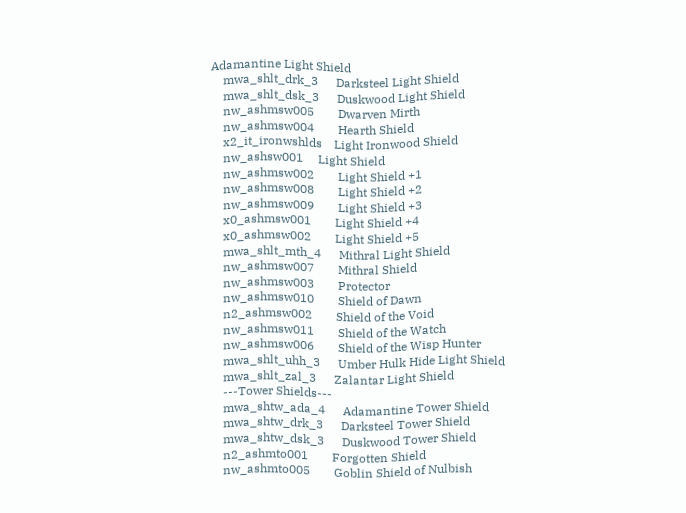Adamantine Light Shield
    mwa_shlt_drk_3      Darksteel Light Shield
    mwa_shlt_dsk_3      Duskwood Light Shield
    nw_ashmsw005        Dwarven Mirth
    nw_ashmsw004        Hearth Shield
    x2_it_ironwshlds    Light Ironwood Shield
    nw_ashsw001     Light Shield
    nw_ashmsw002        Light Shield +1
    nw_ashmsw008        Light Shield +2
    nw_ashmsw009        Light Shield +3
    x0_ashmsw001        Light Shield +4
    x0_ashmsw002        Light Shield +5
    mwa_shlt_mth_4      Mithral Light Shield
    nw_ashmsw007        Mithral Shield
    nw_ashmsw003        Protector
    nw_ashmsw010        Shield of Dawn
    n2_ashmsw002        Shield of the Void
    nw_ashmsw011        Shield of the Watch
    nw_ashmsw006        Shield of the Wisp Hunter
    mwa_shlt_uhh_3      Umber Hulk Hide Light Shield
    mwa_shlt_zal_3      Zalantar Light Shield
    ---Tower Shields---
    mwa_shtw_ada_4      Adamantine Tower Shield
    mwa_shtw_drk_3      Darksteel Tower Shield
    mwa_shtw_dsk_3      Duskwood Tower Shield
    n2_ashmto001        Forgotten Shield
    nw_ashmto005        Goblin Shield of Nulbish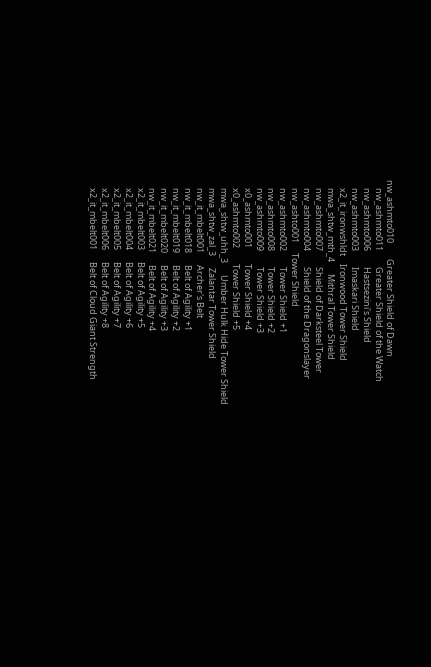nw_ashmto010        Greater Shield of Dawn
    nw_ashmto011        Greater Shield of the Watch
    nw_ashmto006        Hastsezini's Shield
    nw_ashmto003        Imaskari Shield
    x2_it_ironwshldt    Ironwood Tower Shield
    mwa_shtw_mth_4      Mithral Tower Shield
    nw_ashmto007        Shield of Darksteel Tower
    nw_ashmto004        Shield of the Dragonslayer
    nw_ashto001     Tower Shield
    nw_ashmto002        Tower Shield +1
    nw_ashmto008        Tower Shield +2
    nw_ashmto009        Tower Shield +3
    x0_ashmto001        Tower Shield +4
    x0_ashmto002        Tower Shield +5
    mwa_shtw_uhh_3      Umber Hulk Hide Tower Shield
    mwa_shtw_zal_3      Zalantar Tower Shield
    nw_it_mbelt001      Archer's Belt
    nw_it_mbelt018      Belt of Agility +1
    nw_it_mbelt019      Belt of Agility +2
    nw_it_mbelt020      Belt of Agility +3
    nw_it_mbelt021      Belt of Agility +4
    x2_it_mbelt003      Belt of Agility +5
    x2_it_mbelt004      Belt of Agility +6
    x2_it_mbelt005      Belt of Agility +7
    x2_it_mbelt006      Belt of Agility +8
    x2_it_mbelt001      Belt of Cloud Giant Strength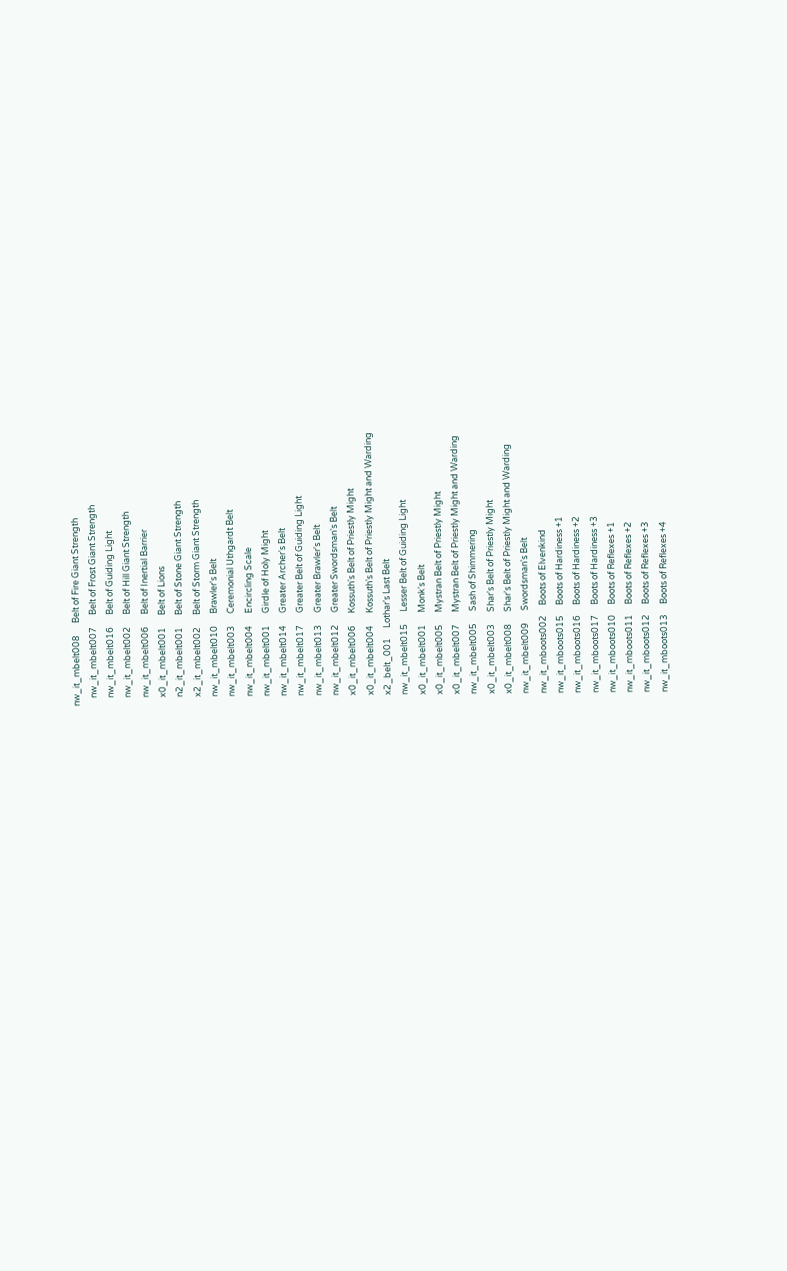nw_it_mbelt008      Belt of Fire Giant Strength
    nw_it_mbelt007      Belt of Frost Giant Strength
    nw_it_mbelt016      Belt of Guiding Light
    nw_it_mbelt002      Belt of Hill Giant Strength
    nw_it_mbelt006      Belt of Inertial Barrier
    x0_it_mbelt001      Belt of Lions
    n2_it_mbelt001      Belt of Stone Giant Strength
    x2_it_mbelt002      Belt of Storm Giant Strength
    nw_it_mbelt010      Brawler's Belt
    nw_it_mbelt003      Ceremonial Uthgardt Belt
    nw_it_mbelt004      Encircling Scale
    nw_it_mbelt001      Girdle of Holy Might
    nw_it_mbelt014      Greater Archer's Belt
    nw_it_mbelt017      Greater Belt of Guiding Light
    nw_it_mbelt013      Greater Brawler's Belt
    nw_it_mbelt012      Greater Swordsman's Belt
    x0_it_mbelt006      Kossuth's Belt of Priestly Might
    x0_it_mbelt004      Kossuth's Belt of Priestly Might and Warding
    x2_belt_001     Lothar's Last Belt
    nw_it_mbelt015      Lesser Belt of Guiding Light
    x0_it_mbelt001      Monk's Belt
    x0_it_mbelt005      Mystran Belt of Priestly Might
    x0_it_mbelt007      Mystran Belt of Priestly Might and Warding
    nw_it_mbelt005      Sash of Shimmering
    x0_it_mbelt003      Shar's Belt of Priestly Might
    x0_it_mbelt008      Shar's Belt of Priestly Might and Warding
    nw_it_mbelt009      Swordsman's Belt
    nw_it_mboots002     Boots of Elvenkind
    nw_it_mboots015     Boots of Hardiness +1
    nw_it_mboots016     Boots of Hardiness +2
    nw_it_mboots017     Boots of Hardiness +3
    nw_it_mboots010     Boots of Reflexes +1
    nw_it_mboots011     Boots of Reflexes +2
    nw_it_mboots012     Boots of Reflexes +3
    nw_it_mboots013     Boots of Reflexes +4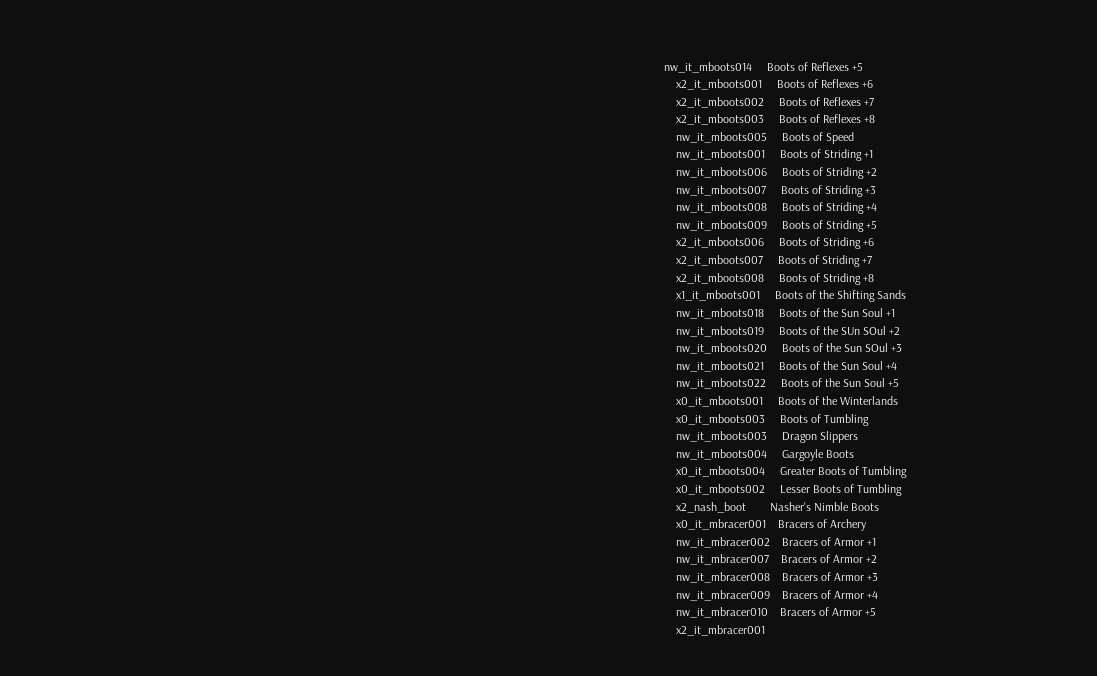nw_it_mboots014     Boots of Reflexes +5
    x2_it_mboots001     Boots of Reflexes +6
    x2_it_mboots002     Boots of Reflexes +7
    x2_it_mboots003     Boots of Reflexes +8
    nw_it_mboots005     Boots of Speed
    nw_it_mboots001     Boots of Striding +1
    nw_it_mboots006     Boots of Striding +2
    nw_it_mboots007     Boots of Striding +3
    nw_it_mboots008     Boots of Striding +4
    nw_it_mboots009     Boots of Striding +5
    x2_it_mboots006     Boots of Striding +6
    x2_it_mboots007     Boots of Striding +7
    x2_it_mboots008     Boots of Striding +8
    x1_it_mboots001     Boots of the Shifting Sands
    nw_it_mboots018     Boots of the Sun Soul +1
    nw_it_mboots019     Boots of the SUn SOul +2
    nw_it_mboots020     Boots of the Sun SOul +3
    nw_it_mboots021     Boots of the Sun Soul +4
    nw_it_mboots022     Boots of the Sun Soul +5
    x0_it_mboots001     Boots of the Winterlands
    x0_it_mboots003     Boots of Tumbling
    nw_it_mboots003     Dragon Slippers
    nw_it_mboots004     Gargoyle Boots
    x0_it_mboots004     Greater Boots of Tumbling
    x0_it_mboots002     Lesser Boots of Tumbling
    x2_nash_boot        Nasher's Nimble Boots
    x0_it_mbracer001    Bracers of Archery
    nw_it_mbracer002    Bracers of Armor +1
    nw_it_mbracer007    Bracers of Armor +2
    nw_it_mbracer008    Bracers of Armor +3
    nw_it_mbracer009    Bracers of Armor +4
    nw_it_mbracer010    Bracers of Armor +5
    x2_it_mbracer001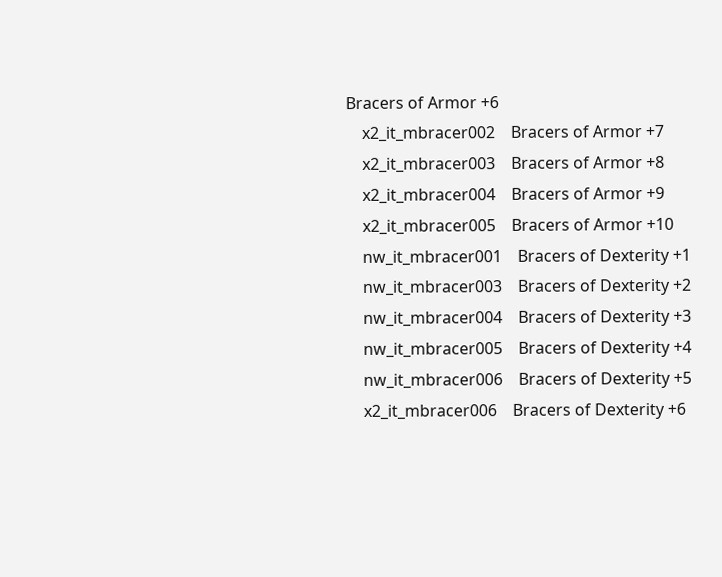Bracers of Armor +6
    x2_it_mbracer002    Bracers of Armor +7
    x2_it_mbracer003    Bracers of Armor +8
    x2_it_mbracer004    Bracers of Armor +9
    x2_it_mbracer005    Bracers of Armor +10
    nw_it_mbracer001    Bracers of Dexterity +1
    nw_it_mbracer003    Bracers of Dexterity +2
    nw_it_mbracer004    Bracers of Dexterity +3
    nw_it_mbracer005    Bracers of Dexterity +4
    nw_it_mbracer006    Bracers of Dexterity +5
    x2_it_mbracer006    Bracers of Dexterity +6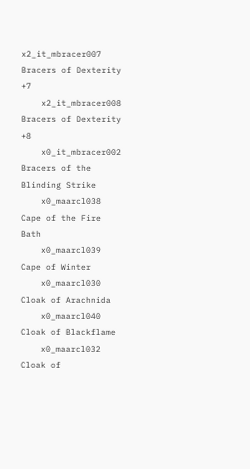x2_it_mbracer007    Bracers of Dexterity +7
    x2_it_mbracer008    Bracers of Dexterity +8
    x0_it_mbracer002    Bracers of the Blinding Strike
    x0_maarcl038        Cape of the Fire Bath
    x0_maarcl039        Cape of Winter
    x0_maarcl030        Cloak of Arachnida
    x0_maarcl040        Cloak of Blackflame
    x0_maarcl032        Cloak of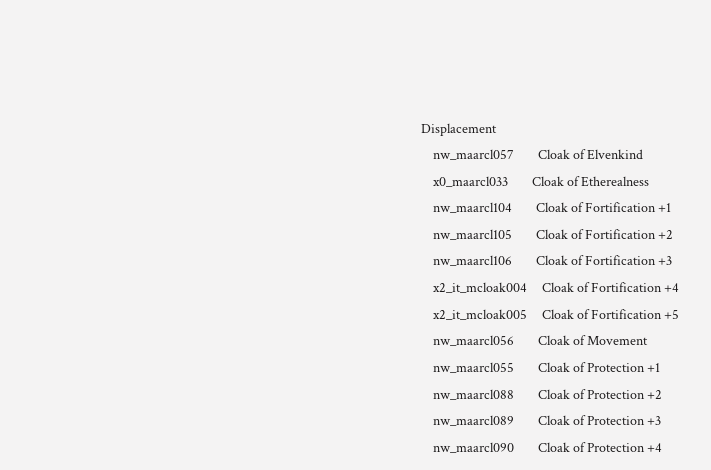Displacement
    nw_maarcl057        Cloak of Elvenkind
    x0_maarcl033        Cloak of Etherealness
    nw_maarcl104        Cloak of Fortification +1
    nw_maarcl105        Cloak of Fortification +2
    nw_maarcl106        Cloak of Fortification +3
    x2_it_mcloak004     Cloak of Fortification +4
    x2_it_mcloak005     Cloak of Fortification +5
    nw_maarcl056        Cloak of Movement
    nw_maarcl055        Cloak of Protection +1
    nw_maarcl088        Cloak of Protection +2
    nw_maarcl089        Cloak of Protection +3
    nw_maarcl090        Cloak of Protection +4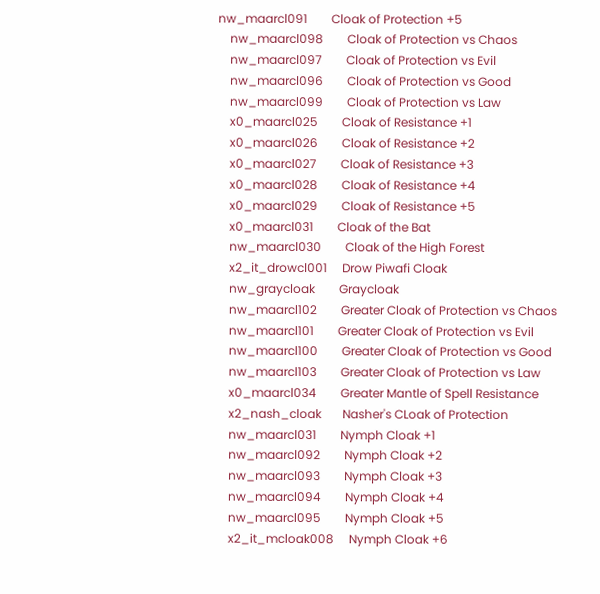nw_maarcl091        Cloak of Protection +5
    nw_maarcl098        Cloak of Protection vs Chaos
    nw_maarcl097        Cloak of Protection vs Evil
    nw_maarcl096        Cloak of Protection vs Good
    nw_maarcl099        Cloak of Protection vs Law
    x0_maarcl025        Cloak of Resistance +1
    x0_maarcl026        Cloak of Resistance +2
    x0_maarcl027        Cloak of Resistance +3
    x0_maarcl028        Cloak of Resistance +4
    x0_maarcl029        Cloak of Resistance +5
    x0_maarcl031        Cloak of the Bat
    nw_maarcl030        Cloak of the High Forest
    x2_it_drowcl001     Drow Piwafi Cloak
    nw_graycloak        Graycloak
    nw_maarcl102        Greater Cloak of Protection vs Chaos
    nw_maarcl101        Greater Cloak of Protection vs Evil
    nw_maarcl100        Greater Cloak of Protection vs Good
    nw_maarcl103        Greater Cloak of Protection vs Law
    x0_maarcl034        Greater Mantle of Spell Resistance
    x2_nash_cloak       Nasher's CLoak of Protection
    nw_maarcl031        Nymph Cloak +1
    nw_maarcl092        Nymph Cloak +2
    nw_maarcl093        Nymph Cloak +3
    nw_maarcl094        Nymph Cloak +4
    nw_maarcl095        Nymph Cloak +5
    x2_it_mcloak008     Nymph Cloak +6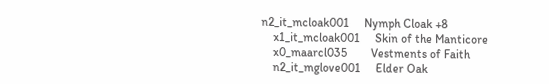n2_it_mcloak001     Nymph Cloak +8
    x1_it_mcloak001     Skin of the Manticore
    x0_maarcl035        Vestments of Faith
    n2_it_mglove001     Elder Oak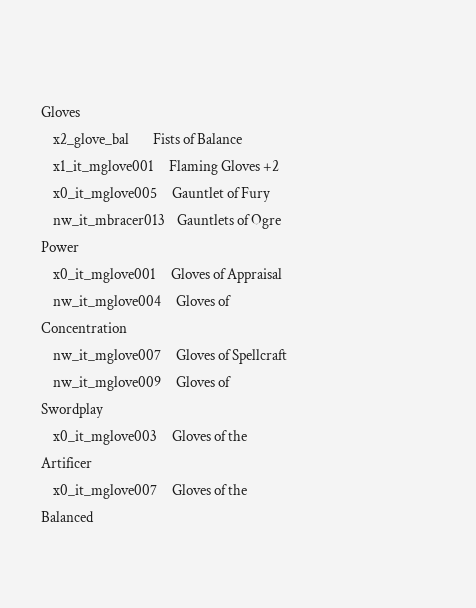Gloves
    x2_glove_bal        Fists of Balance
    x1_it_mglove001     Flaming Gloves +2
    x0_it_mglove005     Gauntlet of Fury
    nw_it_mbracer013    Gauntlets of Ogre Power
    x0_it_mglove001     Gloves of Appraisal
    nw_it_mglove004     Gloves of Concentration
    nw_it_mglove007     Gloves of Spellcraft
    nw_it_mglove009     Gloves of Swordplay
    x0_it_mglove003     Gloves of the Artificer
    x0_it_mglove007     Gloves of the Balanced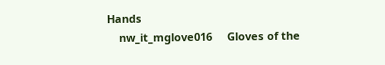Hands
    nw_it_mglove016     Gloves of the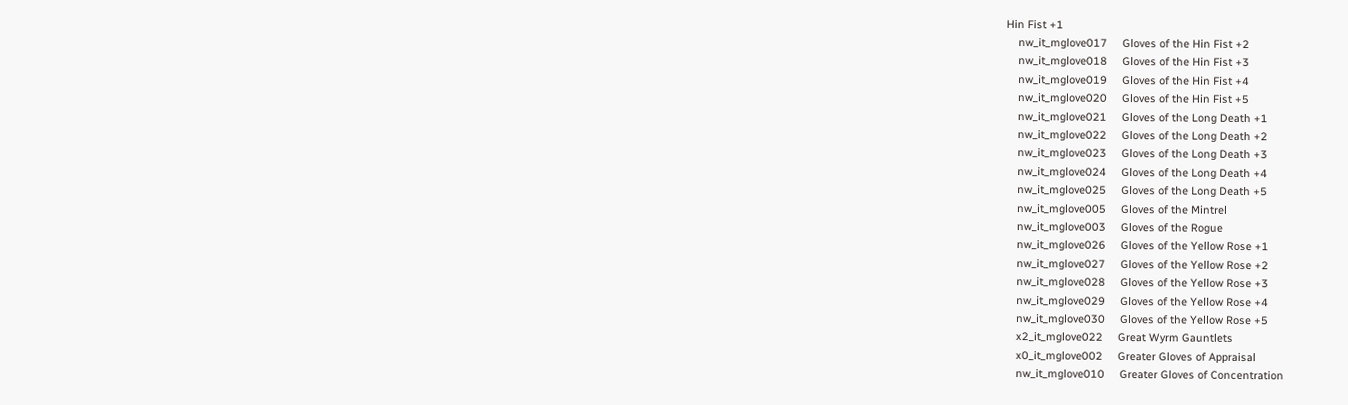Hin Fist +1
    nw_it_mglove017     Gloves of the Hin Fist +2
    nw_it_mglove018     Gloves of the Hin Fist +3
    nw_it_mglove019     Gloves of the Hin Fist +4
    nw_it_mglove020     Gloves of the Hin Fist +5
    nw_it_mglove021     Gloves of the Long Death +1
    nw_it_mglove022     Gloves of the Long Death +2
    nw_it_mglove023     Gloves of the Long Death +3
    nw_it_mglove024     Gloves of the Long Death +4
    nw_it_mglove025     Gloves of the Long Death +5
    nw_it_mglove005     Gloves of the Mintrel
    nw_it_mglove003     Gloves of the Rogue
    nw_it_mglove026     Gloves of the Yellow Rose +1
    nw_it_mglove027     Gloves of the Yellow Rose +2
    nw_it_mglove028     Gloves of the Yellow Rose +3
    nw_it_mglove029     Gloves of the Yellow Rose +4
    nw_it_mglove030     Gloves of the Yellow Rose +5
    x2_it_mglove022     Great Wyrm Gauntlets
    x0_it_mglove002     Greater Gloves of Appraisal
    nw_it_mglove010     Greater Gloves of Concentration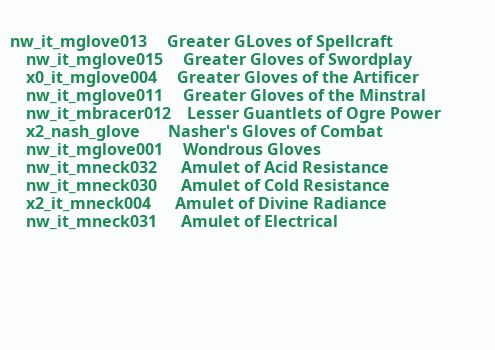nw_it_mglove013     Greater GLoves of Spellcraft
    nw_it_mglove015     Greater Gloves of Swordplay
    x0_it_mglove004     Greater Gloves of the Artificer
    nw_it_mglove011     Greater Gloves of the Minstral
    nw_it_mbracer012    Lesser Guantlets of Ogre Power
    x2_nash_glove       Nasher's Gloves of Combat
    nw_it_mglove001     Wondrous Gloves
    nw_it_mneck032      Amulet of Acid Resistance
    nw_it_mneck030      Amulet of Cold Resistance
    x2_it_mneck004      Amulet of Divine Radiance
    nw_it_mneck031      Amulet of Electrical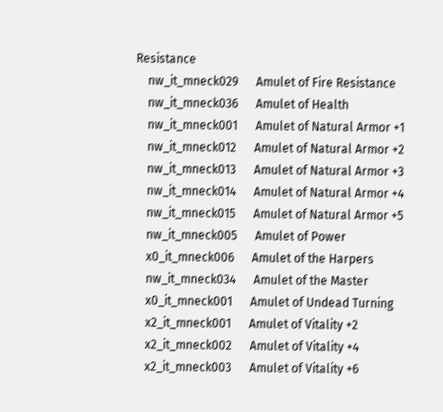Resistance
    nw_it_mneck029      Amulet of Fire Resistance
    nw_it_mneck036      Amulet of Health
    nw_it_mneck001      Amulet of Natural Armor +1
    nw_it_mneck012      Amulet of Natural Armor +2
    nw_it_mneck013      Amulet of Natural Armor +3
    nw_it_mneck014      Amulet of Natural Armor +4
    nw_it_mneck015      Amulet of Natural Armor +5
    nw_it_mneck005      Amulet of Power
    x0_it_mneck006      Amulet of the Harpers
    nw_it_mneck034      Amulet of the Master
    x0_it_mneck001      Amulet of Undead Turning
    x2_it_mneck001      Amulet of Vitality +2
    x2_it_mneck002      Amulet of Vitality +4
    x2_it_mneck003      Amulet of Vitality +6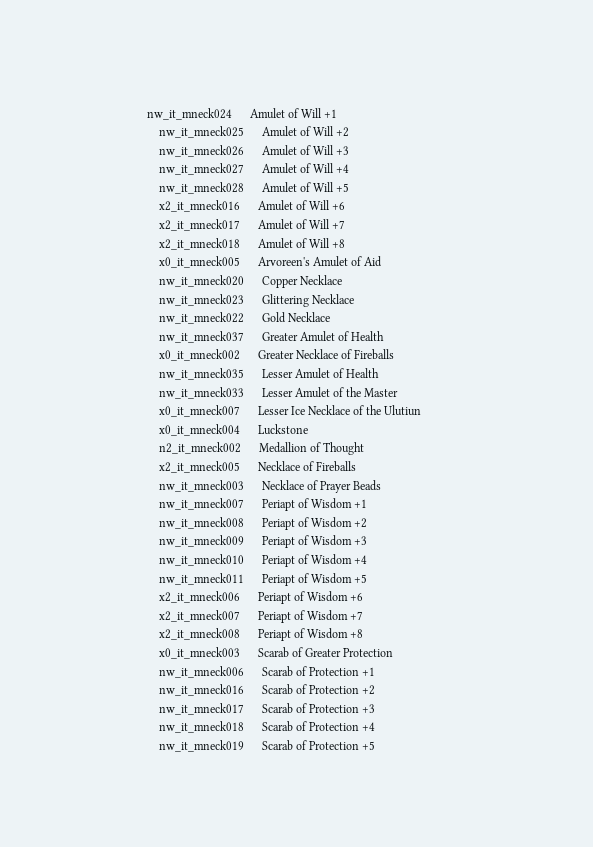nw_it_mneck024      Amulet of Will +1
    nw_it_mneck025      Amulet of Will +2
    nw_it_mneck026      Amulet of Will +3
    nw_it_mneck027      Amulet of Will +4
    nw_it_mneck028      Amulet of Will +5
    x2_it_mneck016      Amulet of Will +6
    x2_it_mneck017      Amulet of Will +7
    x2_it_mneck018      Amulet of Will +8
    x0_it_mneck005      Arvoreen's Amulet of Aid
    nw_it_mneck020      Copper Necklace
    nw_it_mneck023      Glittering Necklace
    nw_it_mneck022      Gold Necklace
    nw_it_mneck037      Greater Amulet of Health
    x0_it_mneck002      Greater Necklace of Fireballs
    nw_it_mneck035      Lesser Amulet of Health
    nw_it_mneck033      Lesser Amulet of the Master
    x0_it_mneck007      Lesser Ice Necklace of the Ulutiun
    x0_it_mneck004      Luckstone
    n2_it_mneck002      Medallion of Thought
    x2_it_mneck005      Necklace of Fireballs
    nw_it_mneck003      Necklace of Prayer Beads
    nw_it_mneck007      Periapt of Wisdom +1
    nw_it_mneck008      Periapt of Wisdom +2
    nw_it_mneck009      Periapt of Wisdom +3
    nw_it_mneck010      Periapt of Wisdom +4
    nw_it_mneck011      Periapt of Wisdom +5
    x2_it_mneck006      Periapt of Wisdom +6
    x2_it_mneck007      Periapt of Wisdom +7
    x2_it_mneck008      Periapt of Wisdom +8
    x0_it_mneck003      Scarab of Greater Protection
    nw_it_mneck006      Scarab of Protection +1
    nw_it_mneck016      Scarab of Protection +2
    nw_it_mneck017      Scarab of Protection +3
    nw_it_mneck018      Scarab of Protection +4
    nw_it_mneck019      Scarab of Protection +5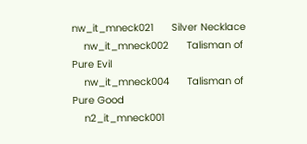nw_it_mneck021      Silver Necklace
    nw_it_mneck002      Talisman of Pure Evil
    nw_it_mneck004      Talisman of Pure Good
    n2_it_mneck001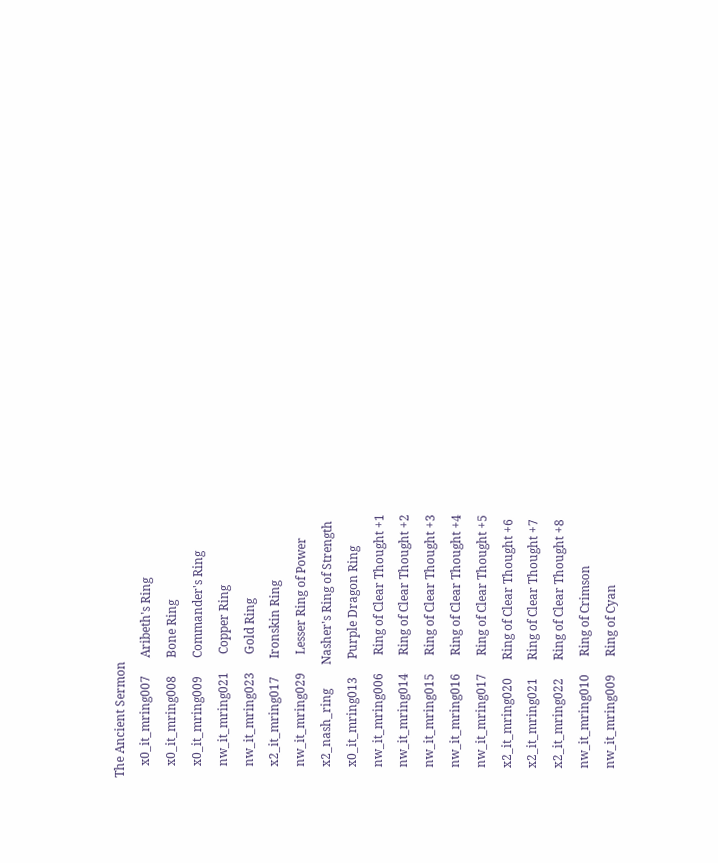The Ancient Sermon
    x0_it_mring007      Aribeth's Ring
    x0_it_mring008      Bone Ring
    x0_it_mring009      Commander's Ring
    nw_it_mring021      Copper Ring
    nw_it_mring023      Gold Ring
    x2_it_mring017      Ironskin Ring
    nw_it_mring029      Lesser Ring of Power
    x2_nash_ring        Nasher's Ring of Strength
    x0_it_mring013      Purple Dragon Ring
    nw_it_mring006      Ring of Clear Thought +1
    nw_it_mring014      Ring of Clear Thought +2
    nw_it_mring015      Ring of Clear Thought +3
    nw_it_mring016      Ring of Clear Thought +4
    nw_it_mring017      Ring of Clear Thought +5
    x2_it_mring020      Ring of Clear Thought +6
    x2_it_mring021      Ring of Clear Thought +7
    x2_it_mring022      Ring of Clear Thought +8
    nw_it_mring010      Ring of Crimson
    nw_it_mring009      Ring of Cyan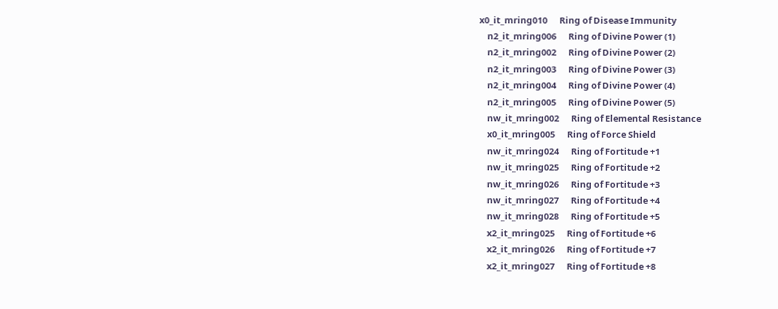x0_it_mring010      Ring of Disease Immunity
    n2_it_mring006      Ring of Divine Power (1)
    n2_it_mring002      Ring of Divine Power (2)
    n2_it_mring003      Ring of Divine Power (3)
    n2_it_mring004      Ring of Divine Power (4)
    n2_it_mring005      Ring of Divine Power (5)
    nw_it_mring002      Ring of Elemental Resistance
    x0_it_mring005      Ring of Force Shield
    nw_it_mring024      Ring of Fortitude +1
    nw_it_mring025      Ring of Fortitude +2
    nw_it_mring026      Ring of Fortitude +3
    nw_it_mring027      Ring of Fortitude +4
    nw_it_mring028      Ring of Fortitude +5
    x2_it_mring025      Ring of Fortitude +6
    x2_it_mring026      Ring of Fortitude +7
    x2_it_mring027      Ring of Fortitude +8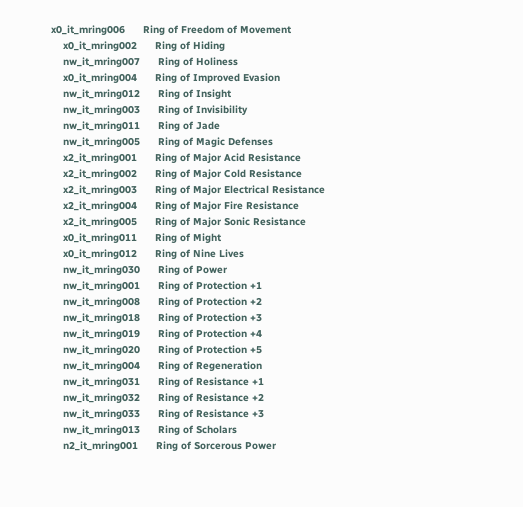x0_it_mring006      Ring of Freedom of Movement
    x0_it_mring002      Ring of Hiding
    nw_it_mring007      Ring of Holiness
    x0_it_mring004      Ring of Improved Evasion
    nw_it_mring012      Ring of Insight
    nw_it_mring003      Ring of Invisibility
    nw_it_mring011      Ring of Jade
    nw_it_mring005      Ring of Magic Defenses
    x2_it_mring001      Ring of Major Acid Resistance
    x2_it_mring002      Ring of Major Cold Resistance
    x2_it_mring003      Ring of Major Electrical Resistance
    x2_it_mring004      Ring of Major Fire Resistance
    x2_it_mring005      Ring of Major Sonic Resistance
    x0_it_mring011      Ring of Might
    x0_it_mring012      Ring of Nine Lives
    nw_it_mring030      Ring of Power
    nw_it_mring001      Ring of Protection +1
    nw_it_mring008      Ring of Protection +2
    nw_it_mring018      Ring of Protection +3
    nw_it_mring019      Ring of Protection +4
    nw_it_mring020      Ring of Protection +5
    nw_it_mring004      Ring of Regeneration
    nw_it_mring031      Ring of Resistance +1
    nw_it_mring032      Ring of Resistance +2
    nw_it_mring033      Ring of Resistance +3
    nw_it_mring013      Ring of Scholars
    n2_it_mring001      Ring of Sorcerous Power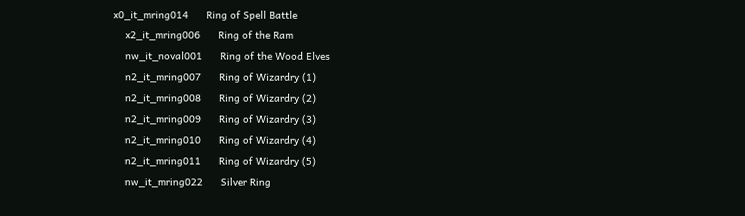x0_it_mring014      Ring of Spell Battle
    x2_it_mring006      Ring of the Ram
    nw_it_noval001      Ring of the Wood Elves
    n2_it_mring007      Ring of Wizardry (1)
    n2_it_mring008      Ring of Wizardry (2)
    n2_it_mring009      Ring of Wizardry (3)
    n2_it_mring010      Ring of Wizardry (4)
    n2_it_mring011      Ring of Wizardry (5)
    nw_it_mring022      Silver Ring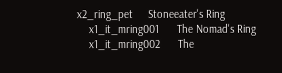x2_ring_pet     Stoneeater's Ring
    x1_it_mring001      The Nomad's Ring
    x1_it_mring002      The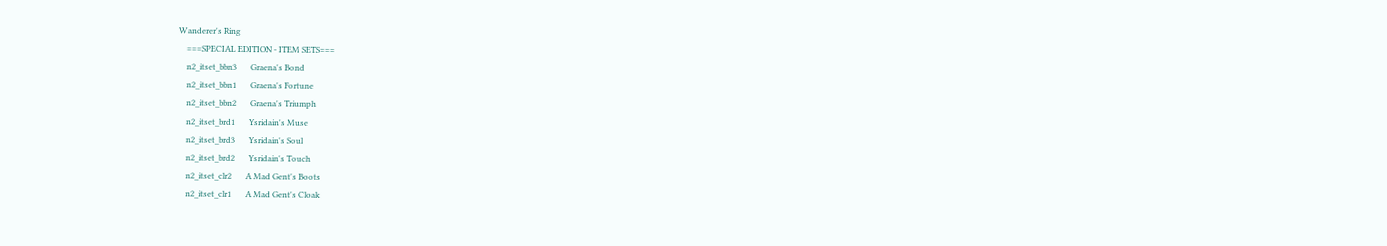Wanderer's Ring
    ===SPECIAL EDITION - ITEM SETS===
    n2_itset_bbn3       Graena's Bond
    n2_itset_bbn1       Graena's Fortune
    n2_itset_bbn2       Graena's Triumph
    n2_itset_brd1       Ysridain's Muse
    n2_itset_brd3       Ysridain's Soul
    n2_itset_brd2       Ysridain's Touch
    n2_itset_clr2       A Mad Gent's Boots
    n2_itset_clr1       A Mad Gent's Cloak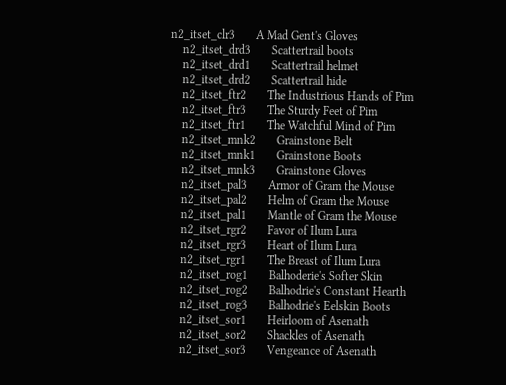n2_itset_clr3       A Mad Gent's Gloves
    n2_itset_drd3       Scattertrail boots
    n2_itset_drd1       Scattertrail helmet
    n2_itset_drd2       Scattertrail hide
    n2_itset_ftr2       The Industrious Hands of Pim
    n2_itset_ftr3       The Sturdy Feet of Pim
    n2_itset_ftr1       The Watchful Mind of Pim
    n2_itset_mnk2       Grainstone Belt
    n2_itset_mnk1       Grainstone Boots
    n2_itset_mnk3       Grainstone Gloves
    n2_itset_pal3       Armor of Gram the Mouse
    n2_itset_pal2       Helm of Gram the Mouse
    n2_itset_pal1       Mantle of Gram the Mouse
    n2_itset_rgr2       Favor of Ilum Lura
    n2_itset_rgr3       Heart of Ilum Lura
    n2_itset_rgr1       The Breast of Ilum Lura
    n2_itset_rog1       Balhoderie's Softer Skin
    n2_itset_rog2       Balhodrie's Constant Hearth
    n2_itset_rog3       Balhodrie's Eelskin Boots
    n2_itset_sor1       Heirloom of Asenath
    n2_itset_sor2       Shackles of Asenath
    n2_itset_sor3       Vengeance of Asenath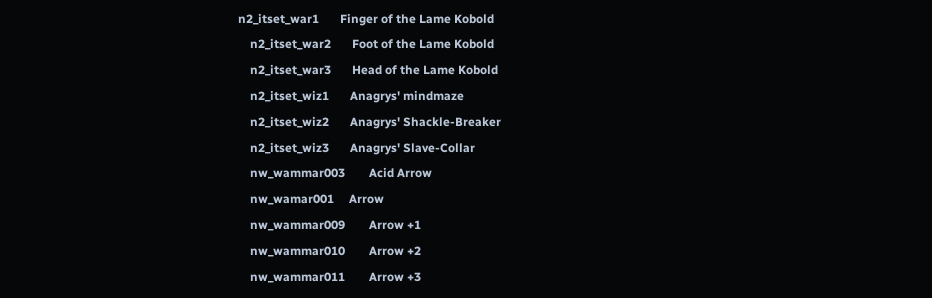n2_itset_war1       Finger of the Lame Kobold
    n2_itset_war2       Foot of the Lame Kobold
    n2_itset_war3       Head of the Lame Kobold
    n2_itset_wiz1       Anagrys' mindmaze
    n2_itset_wiz2       Anagrys' Shackle-Breaker
    n2_itset_wiz3       Anagrys' Slave-Collar
    nw_wammar003        Acid Arrow
    nw_wamar001     Arrow
    nw_wammar009        Arrow +1
    nw_wammar010        Arrow +2
    nw_wammar011        Arrow +3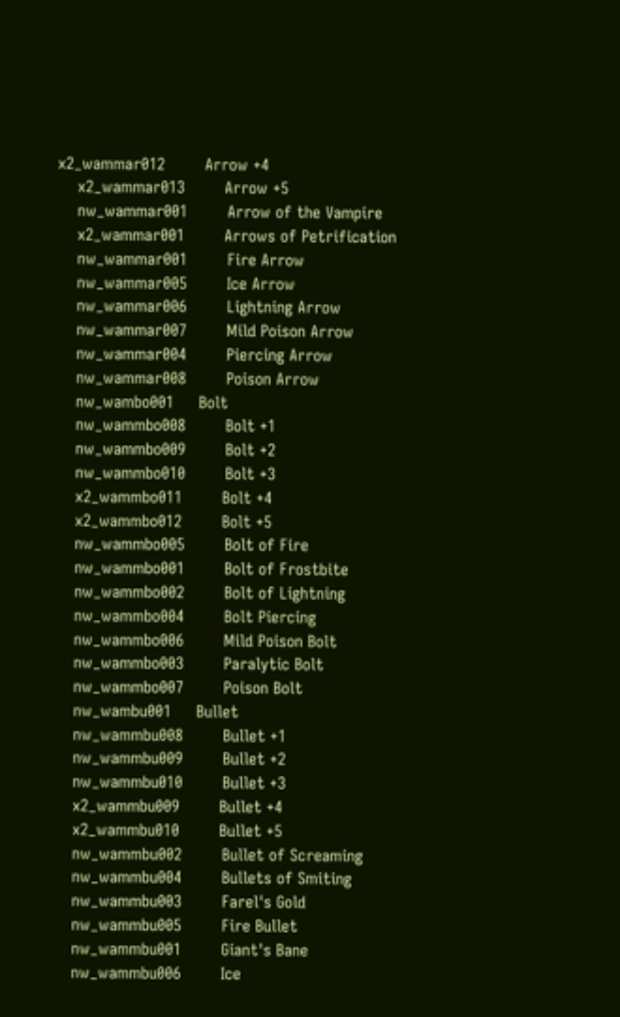x2_wammar012        Arrow +4
    x2_wammar013        Arrow +5
    nw_wammar001        Arrow of the Vampire
    x2_wammar001        Arrows of Petrification
    nw_wammar001        Fire Arrow
    nw_wammar005        Ice Arrow
    nw_wammar006        Lightning Arrow
    nw_wammar007        Mild Poison Arrow
    nw_wammar004        Piercing Arrow
    nw_wammar008        Poison Arrow
    nw_wambo001     Bolt
    nw_wammbo008        Bolt +1
    nw_wammbo009        Bolt +2
    nw_wammbo010        Bolt +3
    x2_wammbo011        Bolt +4
    x2_wammbo012        Bolt +5
    nw_wammbo005        Bolt of Fire
    nw_wammbo001        Bolt of Frostbite
    nw_wammbo002        Bolt of Lightning
    nw_wammbo004        Bolt Piercing
    nw_wammbo006        Mild Poison Bolt
    nw_wammbo003        Paralytic Bolt
    nw_wammbo007        Poison Bolt
    nw_wambu001     Bullet
    nw_wammbu008        Bullet +1
    nw_wammbu009        Bullet +2
    nw_wammbu010        Bullet +3
    x2_wammbu009        Bullet +4
    x2_wammbu010        Bullet +5
    nw_wammbu002        Bullet of Screaming
    nw_wammbu004        Bullets of Smiting
    nw_wammbu003        Farel's Gold
    nw_wammbu005        Fire Bullet
    nw_wammbu001        Giant's Bane
    nw_wammbu006        Ice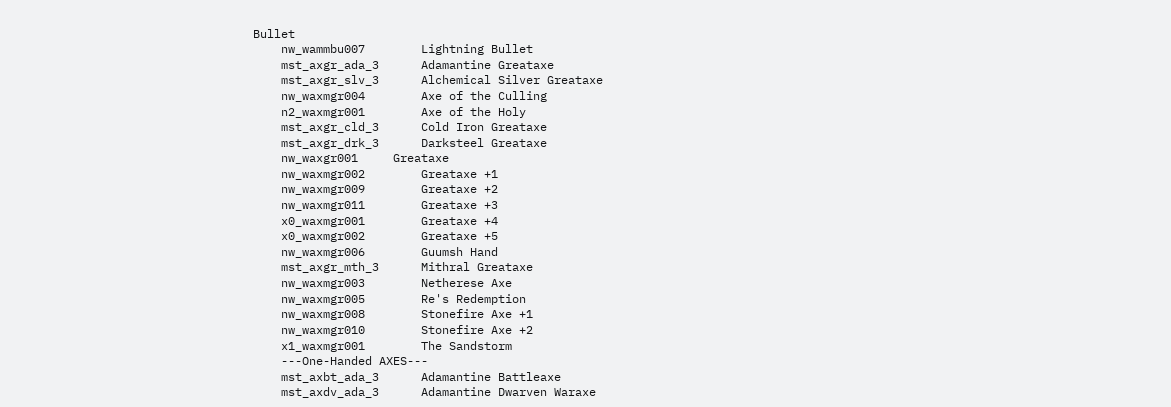Bullet
    nw_wammbu007        Lightning Bullet
    mst_axgr_ada_3      Adamantine Greataxe
    mst_axgr_slv_3      Alchemical Silver Greataxe
    nw_waxmgr004        Axe of the Culling
    n2_waxmgr001        Axe of the Holy
    mst_axgr_cld_3      Cold Iron Greataxe
    mst_axgr_drk_3      Darksteel Greataxe
    nw_waxgr001     Greataxe
    nw_waxmgr002        Greataxe +1
    nw_waxmgr009        Greataxe +2
    nw_waxmgr011        Greataxe +3
    x0_waxmgr001        Greataxe +4
    x0_waxmgr002        Greataxe +5
    nw_waxmgr006        Guumsh Hand
    mst_axgr_mth_3      Mithral Greataxe
    nw_waxmgr003        Netherese Axe
    nw_waxmgr005        Re's Redemption
    nw_waxmgr008        Stonefire Axe +1
    nw_waxmgr010        Stonefire Axe +2
    x1_waxmgr001        The Sandstorm
    ---One-Handed AXES---
    mst_axbt_ada_3      Adamantine Battleaxe
    mst_axdv_ada_3      Adamantine Dwarven Waraxe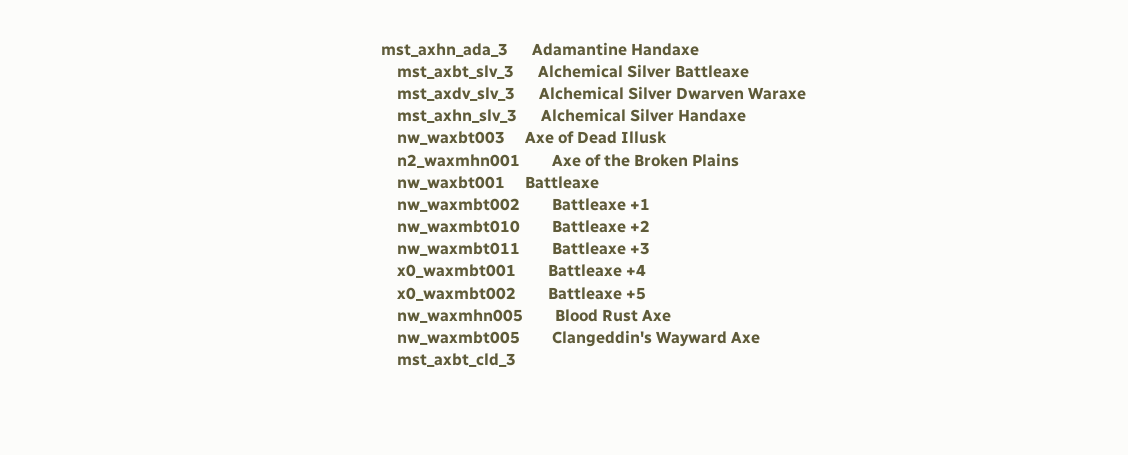mst_axhn_ada_3      Adamantine Handaxe
    mst_axbt_slv_3      Alchemical Silver Battleaxe
    mst_axdv_slv_3      Alchemical Silver Dwarven Waraxe
    mst_axhn_slv_3      Alchemical Silver Handaxe
    nw_waxbt003     Axe of Dead Illusk
    n2_waxmhn001        Axe of the Broken Plains
    nw_waxbt001     Battleaxe
    nw_waxmbt002        Battleaxe +1
    nw_waxmbt010        Battleaxe +2
    nw_waxmbt011        Battleaxe +3
    x0_waxmbt001        Battleaxe +4
    x0_waxmbt002        Battleaxe +5
    nw_waxmhn005        Blood Rust Axe
    nw_waxmbt005        Clangeddin's Wayward Axe
    mst_axbt_cld_3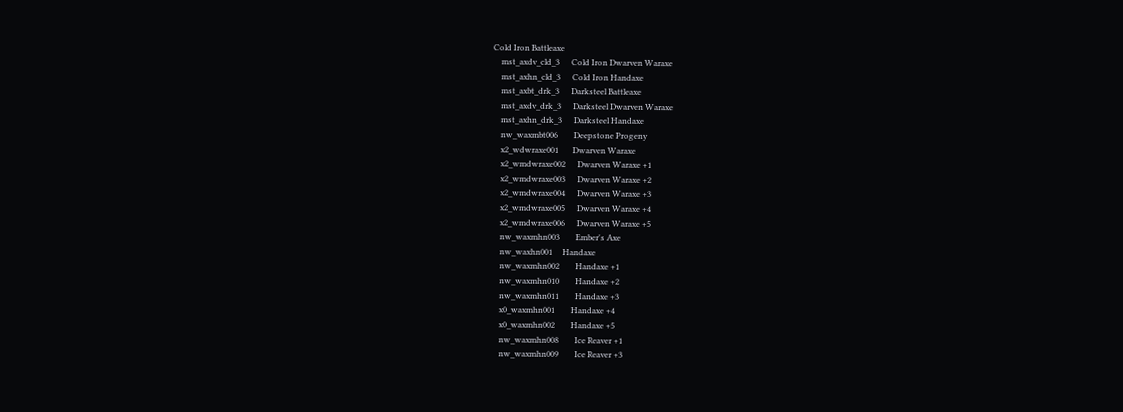Cold Iron Battleaxe
    mst_axdv_cld_3      Cold Iron Dwarven Waraxe
    mst_axhn_cld_3      Cold Iron Handaxe
    mst_axbt_drk_3      Darksteel Battleaxe
    mst_axdv_drk_3      Darksteel Dwarven Waraxe
    mst_axhn_drk_3      Darksteel Handaxe
    nw_waxmbt006        Deepstone Progeny
    x2_wdwraxe001       Dwarven Waraxe
    x2_wmdwraxe002      Dwarven Waraxe +1
    x2_wmdwraxe003      Dwarven Waraxe +2
    x2_wmdwraxe004      Dwarven Waraxe +3
    x2_wmdwraxe005      Dwarven Waraxe +4
    x2_wmdwraxe006      Dwarven Waraxe +5
    nw_waxmhn003        Ember's Axe
    nw_waxhn001     Handaxe
    nw_waxmhn002        Handaxe +1
    nw_waxmhn010        Handaxe +2
    nw_waxmhn011        Handaxe +3
    x0_waxmhn001        Handaxe +4
    x0_waxmhn002        Handaxe +5
    nw_waxmhn008        Ice Reaver +1
    nw_waxmhn009        Ice Reaver +3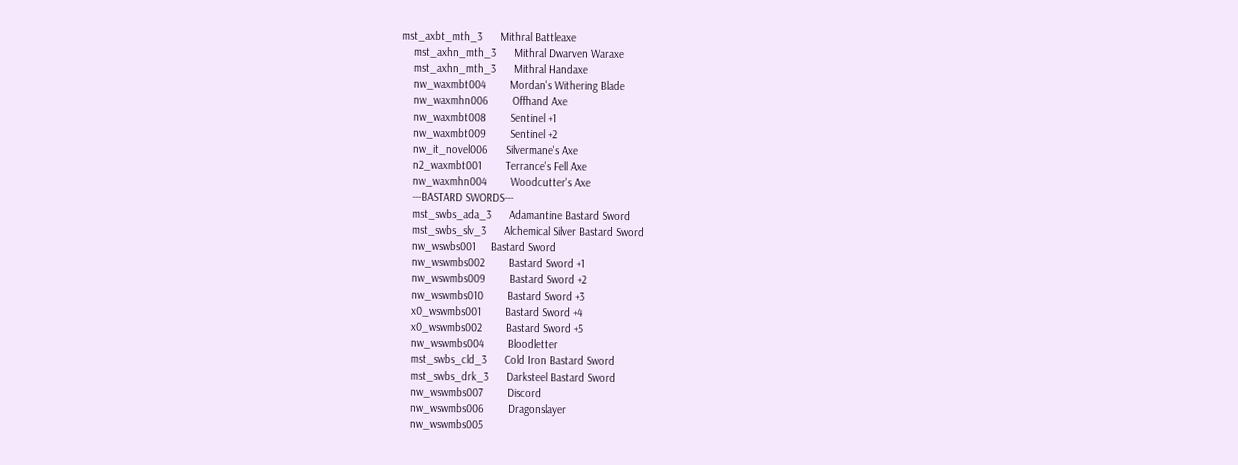mst_axbt_mth_3      Mithral Battleaxe
    mst_axhn_mth_3      Mithral Dwarven Waraxe
    mst_axhn_mth_3      Mithral Handaxe
    nw_waxmbt004        Mordan's Withering Blade
    nw_waxmhn006        Offhand Axe
    nw_waxmbt008        Sentinel +1
    nw_waxmbt009        Sentinel +2
    nw_it_novel006      Silvermane's Axe
    n2_waxmbt001        Terrance's Fell Axe
    nw_waxmhn004        Woodcutter's Axe
    ---BASTARD SWORDS---
    mst_swbs_ada_3      Adamantine Bastard Sword
    mst_swbs_slv_3      Alchemical Silver Bastard Sword
    nw_wswbs001     Bastard Sword
    nw_wswmbs002        Bastard Sword +1
    nw_wswmbs009        Bastard Sword +2
    nw_wswmbs010        Bastard Sword +3
    x0_wswmbs001        Bastard Sword +4
    x0_wswmbs002        Bastard Sword +5
    nw_wswmbs004        Bloodletter
    mst_swbs_cld_3      Cold Iron Bastard Sword
    mst_swbs_drk_3      Darksteel Bastard Sword
    nw_wswmbs007        Discord
    nw_wswmbs006        Dragonslayer
    nw_wswmbs005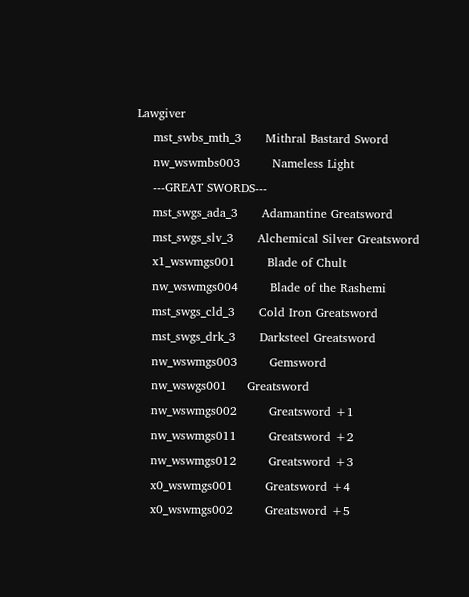Lawgiver
    mst_swbs_mth_3      Mithral Bastard Sword
    nw_wswmbs003        Nameless Light
    ---GREAT SWORDS---
    mst_swgs_ada_3      Adamantine Greatsword
    mst_swgs_slv_3      Alchemical Silver Greatsword
    x1_wswmgs001        Blade of Chult
    nw_wswmgs004        Blade of the Rashemi
    mst_swgs_cld_3      Cold Iron Greatsword
    mst_swgs_drk_3      Darksteel Greatsword
    nw_wswmgs003        Gemsword
    nw_wswgs001     Greatsword
    nw_wswmgs002        Greatsword +1
    nw_wswmgs011        Greatsword +2
    nw_wswmgs012        Greatsword +3
    x0_wswmgs001        Greatsword +4
    x0_wswmgs002        Greatsword +5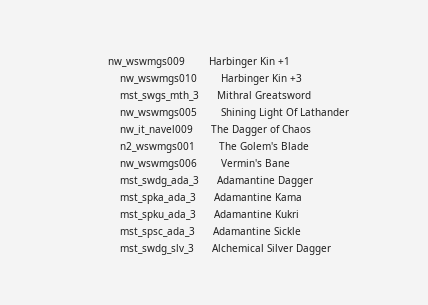nw_wswmgs009        Harbinger Kin +1
    nw_wswmgs010        Harbinger Kin +3
    mst_swgs_mth_3      Mithral Greatsword
    nw_wswmgs005        Shining Light Of Lathander
    nw_it_navel009      The Dagger of Chaos
    n2_wswmgs001        The Golem's Blade
    nw_wswmgs006        Vermin's Bane
    mst_swdg_ada_3      Adamantine Dagger
    mst_spka_ada_3      Adamantine Kama
    mst_spku_ada_3      Adamantine Kukri
    mst_spsc_ada_3      Adamantine Sickle
    mst_swdg_slv_3      Alchemical Silver Dagger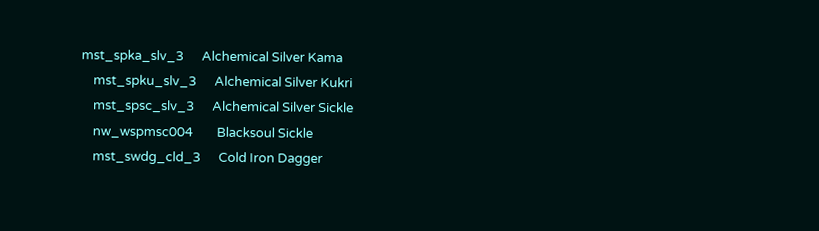mst_spka_slv_3      Alchemical Silver Kama
    mst_spku_slv_3      Alchemical Silver Kukri
    mst_spsc_slv_3      Alchemical Silver Sickle
    nw_wspmsc004        Blacksoul Sickle
    mst_swdg_cld_3      Cold Iron Dagger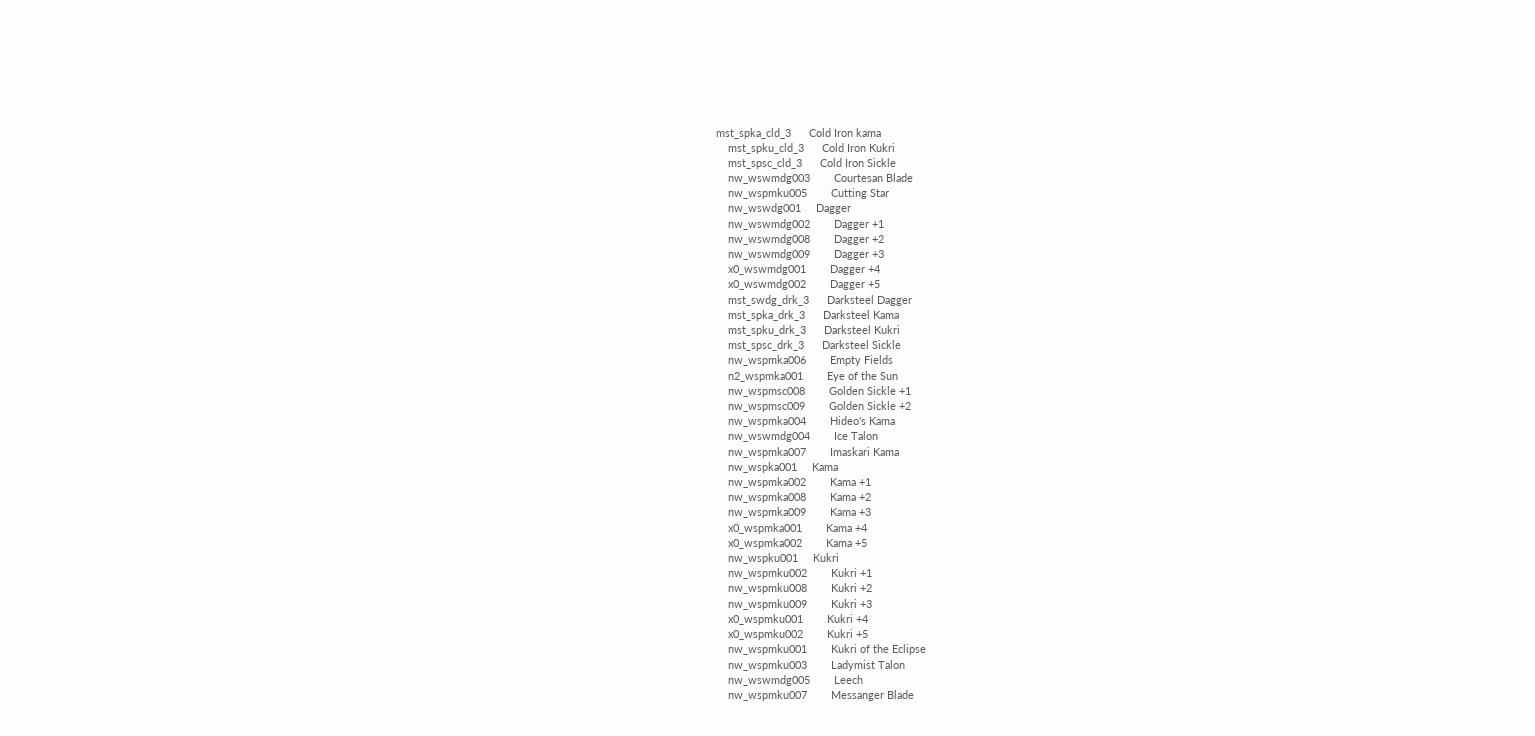mst_spka_cld_3      Cold Iron kama
    mst_spku_cld_3      Cold Iron Kukri
    mst_spsc_cld_3      Cold Iron Sickle
    nw_wswmdg003        Courtesan Blade
    nw_wspmku005        Cutting Star
    nw_wswdg001     Dagger
    nw_wswmdg002        Dagger +1
    nw_wswmdg008        Dagger +2
    nw_wswmdg009        Dagger +3
    x0_wswmdg001        Dagger +4
    x0_wswmdg002        Dagger +5
    mst_swdg_drk_3      Darksteel Dagger
    mst_spka_drk_3      Darksteel Kama
    mst_spku_drk_3      Darksteel Kukri
    mst_spsc_drk_3      Darksteel Sickle
    nw_wspmka006        Empty Fields
    n2_wspmka001        Eye of the Sun
    nw_wspmsc008        Golden Sickle +1
    nw_wspmsc009        Golden Sickle +2
    nw_wspmka004        Hideo's Kama
    nw_wswmdg004        Ice Talon
    nw_wspmka007        Imaskari Kama
    nw_wspka001     Kama
    nw_wspmka002        Kama +1
    nw_wspmka008        Kama +2
    nw_wspmka009        Kama +3
    x0_wspmka001        Kama +4
    x0_wspmka002        Kama +5
    nw_wspku001     Kukri
    nw_wspmku002        Kukri +1
    nw_wspmku008        Kukri +2
    nw_wspmku009        Kukri +3
    x0_wspmku001        Kukri +4
    x0_wspmku002        Kukri +5
    nw_wspmku001        Kukri of the Eclipse
    nw_wspmku003        Ladymist Talon
    nw_wswmdg005        Leech
    nw_wspmku007        Messanger Blade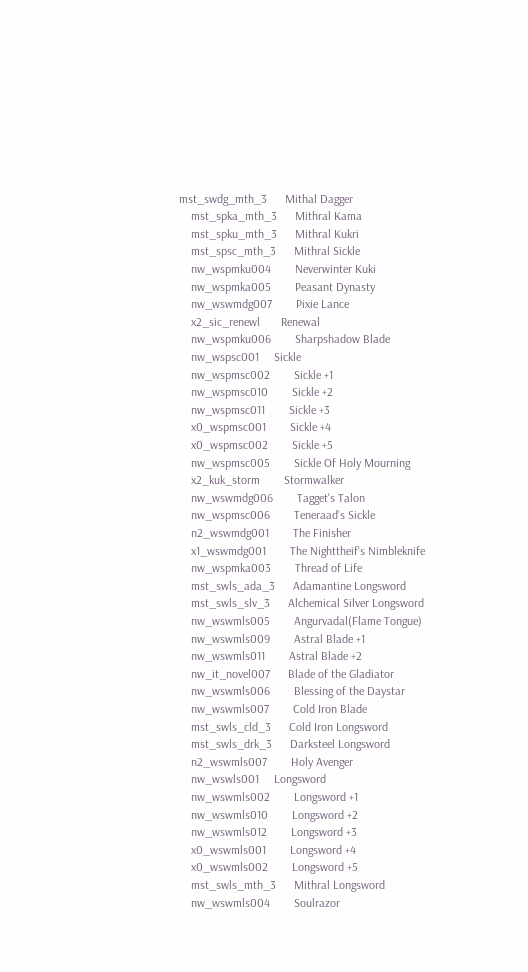mst_swdg_mth_3      Mithal Dagger
    mst_spka_mth_3      Mithral Kama
    mst_spku_mth_3      Mithral Kukri
    mst_spsc_mth_3      Mithral Sickle
    nw_wspmku004        Neverwinter Kuki
    nw_wspmka005        Peasant Dynasty
    nw_wswmdg007        Pixie Lance
    x2_sic_renewl       Renewal
    nw_wspmku006        Sharpshadow Blade
    nw_wspsc001     Sickle
    nw_wspmsc002        Sickle +1
    nw_wspmsc010        Sickle +2
    nw_wspmsc011        Sickle +3
    x0_wspmsc001        Sickle +4
    x0_wspmsc002        Sickle +5
    nw_wspmsc005        Sickle Of Holy Mourning
    x2_kuk_storm        Stormwalker
    nw_wswmdg006        Tagget's Talon
    nw_wspmsc006        Teneraad's Sickle
    n2_wswmdg001        The Finisher
    x1_wswmdg001        The Nighttheif's Nimbleknife
    nw_wspmka003        Thread of Life
    mst_swls_ada_3      Adamantine Longsword
    mst_swls_slv_3      Alchemical Silver Longsword
    nw_wswmls005        Angurvadal(Flame Tongue)
    nw_wswmls009        Astral Blade +1
    nw_wswmls011        Astral Blade +2
    nw_it_novel007      Blade of the Gladiator
    nw_wswmls006        Blessing of the Daystar
    nw_wswmls007        Cold Iron Blade
    mst_swls_cld_3      Cold Iron Longsword
    mst_swls_drk_3      Darksteel Longsword
    n2_wswmls007        Holy Avenger
    nw_wswls001     Longsword
    nw_wswmls002        Longsword +1
    nw_wswmls010        Longsword +2
    nw_wswmls012        Longsword +3
    x0_wswmls001        Longsword +4
    x0_wswmls002        Longsword +5
    mst_swls_mth_3      Mithral Longsword
    nw_wswmls004        Soulrazor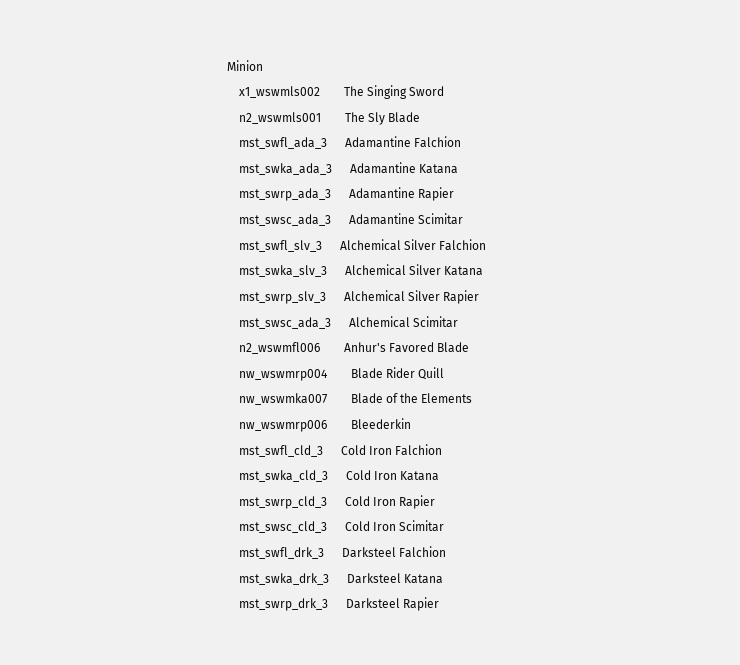Minion
    x1_wswmls002        The Singing Sword
    n2_wswmls001        The Sly Blade
    mst_swfl_ada_3      Adamantine Falchion
    mst_swka_ada_3      Adamantine Katana
    mst_swrp_ada_3      Adamantine Rapier
    mst_swsc_ada_3      Adamantine Scimitar
    mst_swfl_slv_3      Alchemical Silver Falchion
    mst_swka_slv_3      Alchemical Silver Katana
    mst_swrp_slv_3      Alchemical Silver Rapier
    mst_swsc_ada_3      Alchemical Scimitar
    n2_wswmfl006        Anhur's Favored Blade
    nw_wswmrp004        Blade Rider Quill
    nw_wswmka007        Blade of the Elements
    nw_wswmrp006        Bleederkin
    mst_swfl_cld_3      Cold Iron Falchion
    mst_swka_cld_3      Cold Iron Katana
    mst_swrp_cld_3      Cold Iron Rapier
    mst_swsc_cld_3      Cold Iron Scimitar
    mst_swfl_drk_3      Darksteel Falchion
    mst_swka_drk_3      Darksteel Katana
    mst_swrp_drk_3      Darksteel Rapier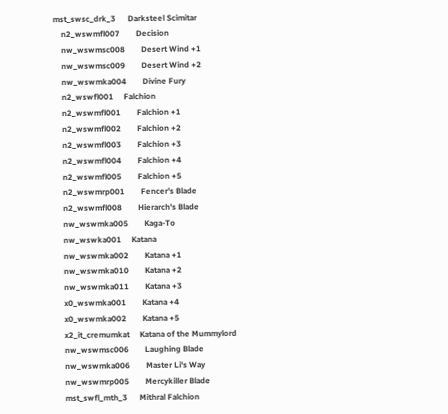mst_swsc_drk_3      Darksteel Scimitar
    n2_wswmfl007        Decision
    nw_wswmsc008        Desert Wind +1
    nw_wswmsc009        Desert Wind +2
    nw_wswmka004        Divine Fury
    n2_wswfl001     Falchion
    n2_wswmfl001        Falchion +1
    n2_wswmfl002        Falchion +2
    n2_wswmfl003        Falchion +3
    n2_wswmfl004        Falchion +4
    n2_wswmfl005        Falchion +5
    n2_wswmrp001        Fencer's Blade
    n2_wswmfl008        Hierarch's Blade
    nw_wswmka005        Kaga-To
    nw_wswka001     Katana
    nw_wswmka002        Katana +1
    nw_wswmka010        Katana +2
    nw_wswmka011        Katana +3
    x0_wswmka001        Katana +4
    x0_wswmka002        Katana +5
    x2_it_cremumkat     Katana of the Mummylord
    nw_wswmsc006        Laughing Blade
    nw_wswmka006        Master Li's Way
    nw_wswmrp005        Mercykiller Blade
    mst_swfl_mth_3      Mithral Falchion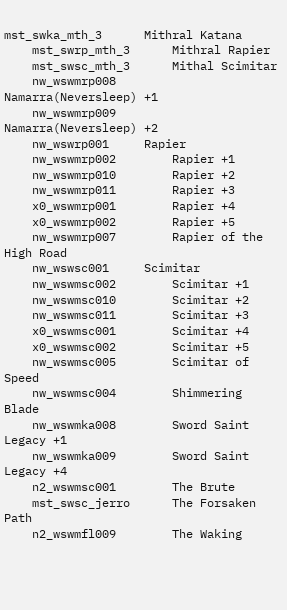mst_swka_mth_3      Mithral Katana
    mst_swrp_mth_3      Mithral Rapier
    mst_swsc_mth_3      Mithal Scimitar
    nw_wswmrp008        Namarra(Neversleep) +1
    nw_wswmrp009        Namarra(Neversleep) +2
    nw_wswrp001     Rapier
    nw_wswmrp002        Rapier +1
    nw_wswmrp010        Rapier +2
    nw_wswmrp011        Rapier +3
    x0_wswmrp001        Rapier +4
    x0_wswmrp002        Rapier +5
    nw_wswmrp007        Rapier of the High Road
    nw_wswsc001     Scimitar
    nw_wswmsc002        Scimitar +1
    nw_wswmsc010        Scimitar +2
    nw_wswmsc011        Scimitar +3
    x0_wswmsc001        Scimitar +4
    x0_wswmsc002        Scimitar +5
    nw_wswmsc005        Scimitar of Speed
    nw_wswmsc004        Shimmering Blade
    nw_wswmka008        Sword Saint Legacy +1
    nw_wswmka009        Sword Saint Legacy +4
    n2_wswmsc001        The Brute
    mst_swsc_jerro      The Forsaken Path
    n2_wswmfl009        The Waking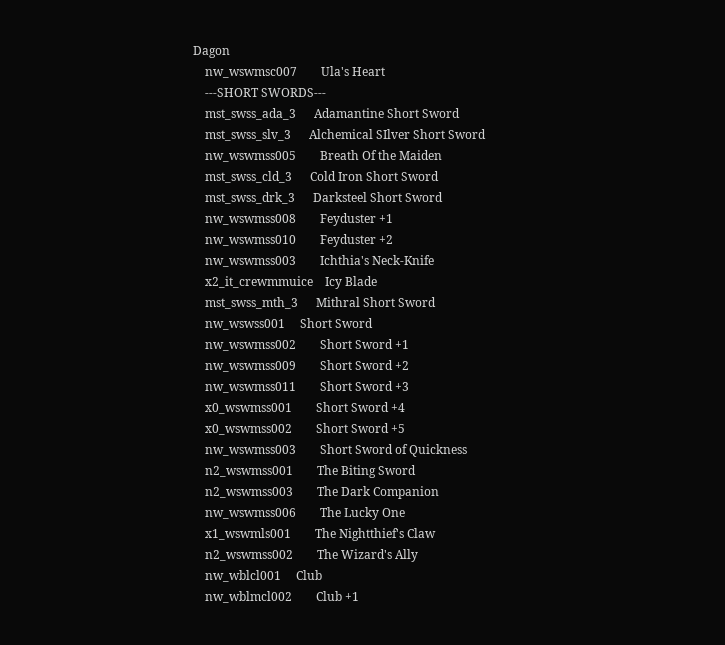Dagon
    nw_wswmsc007        Ula's Heart
    ---SHORT SWORDS---
    mst_swss_ada_3      Adamantine Short Sword
    mst_swss_slv_3      Alchemical SIlver Short Sword
    nw_wswmss005        Breath Of the Maiden
    mst_swss_cld_3      Cold Iron Short Sword
    mst_swss_drk_3      Darksteel Short Sword
    nw_wswmss008        Feyduster +1
    nw_wswmss010        Feyduster +2
    nw_wswmss003        Ichthia's Neck-Knife
    x2_it_crewmmuice    Icy Blade
    mst_swss_mth_3      Mithral Short Sword
    nw_wswss001     Short Sword
    nw_wswmss002        Short Sword +1
    nw_wswmss009        Short Sword +2
    nw_wswmss011        Short Sword +3
    x0_wswmss001        Short Sword +4
    x0_wswmss002        Short Sword +5
    nw_wswmss003        Short Sword of Quickness
    n2_wswmss001        The Biting Sword
    n2_wswmss003        The Dark Companion
    nw_wswmss006        The Lucky One
    x1_wswmls001        The Nightthief's Claw
    n2_wswmss002        The Wizard's Ally
    nw_wblcl001     Club
    nw_wblmcl002        Club +1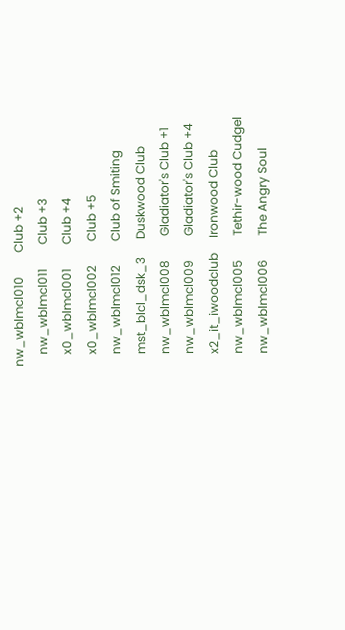nw_wblmcl010        Club +2
    nw_wblmcl011        Club +3
    x0_wblmcl001        Club +4
    x0_wblmcl002        Club +5
    nw_wblmcl012        Club of Smiting
    mst_blcl_dsk_3      Duskwood Club
    nw_wblmcl008        Gladiator's Club +1
    nw_wblmcl009        Gladiator's Club +4
    x2_it_iwoodclub     Ironwood Club
    nw_wblmcl005        Tethir-wood Cudgel
    nw_wblmcl006        The Angry Soul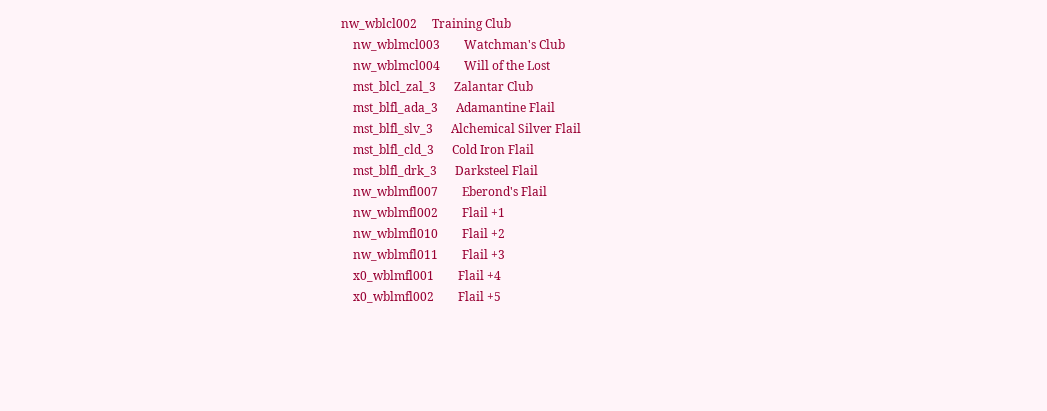nw_wblcl002     Training Club
    nw_wblmcl003        Watchman's Club
    nw_wblmcl004        Will of the Lost
    mst_blcl_zal_3      Zalantar Club
    mst_blfl_ada_3      Adamantine Flail
    mst_blfl_slv_3      Alchemical Silver Flail
    mst_blfl_cld_3      Cold Iron Flail
    mst_blfl_drk_3      Darksteel Flail
    nw_wblmfl007        Eberond's Flail
    nw_wblmfl002        Flail +1
    nw_wblmfl010        Flail +2
    nw_wblmfl011        Flail +3
    x0_wblmfl001        Flail +4
    x0_wblmfl002        Flail +5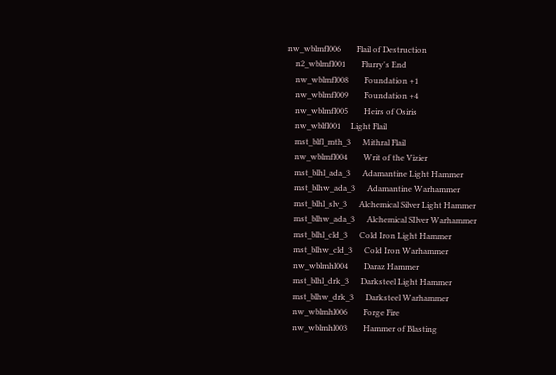nw_wblmfl006        Flail of Destruction
    n2_wblmfl001        Flurry's End
    nw_wblmfl008        Foundation +1
    nw_wblmfl009        Foundation +4
    nw_wblmfl005        Heirs of Osiris
    nw_wblfl001     Light Flail
    mst_blfl_mth_3      Mithral Flail
    nw_wblmfl004        Writ of the Vizier
    mst_blhl_ada_3      Adamantine Light Hammer
    mst_blhw_ada_3      Adamantine Warhammer
    mst_blhl_slv_3      Alchemical Silver Light Hammer
    mst_blhw_ada_3      Alchemical SIlver Warhammer
    mst_blhl_cld_3      Cold Iron Light Hammer
    mst_blhw_cld_3      Cold Iron Warhammer
    nw_wblmhl004        Daraz Hammer
    mst_blhl_drk_3      Darksteel Light Hammer
    mst_blhw_drk_3      Darksteel Warhammer
    nw_wblmhl006        Forge Fire
    nw_wblmhl003        Hammer of Blasting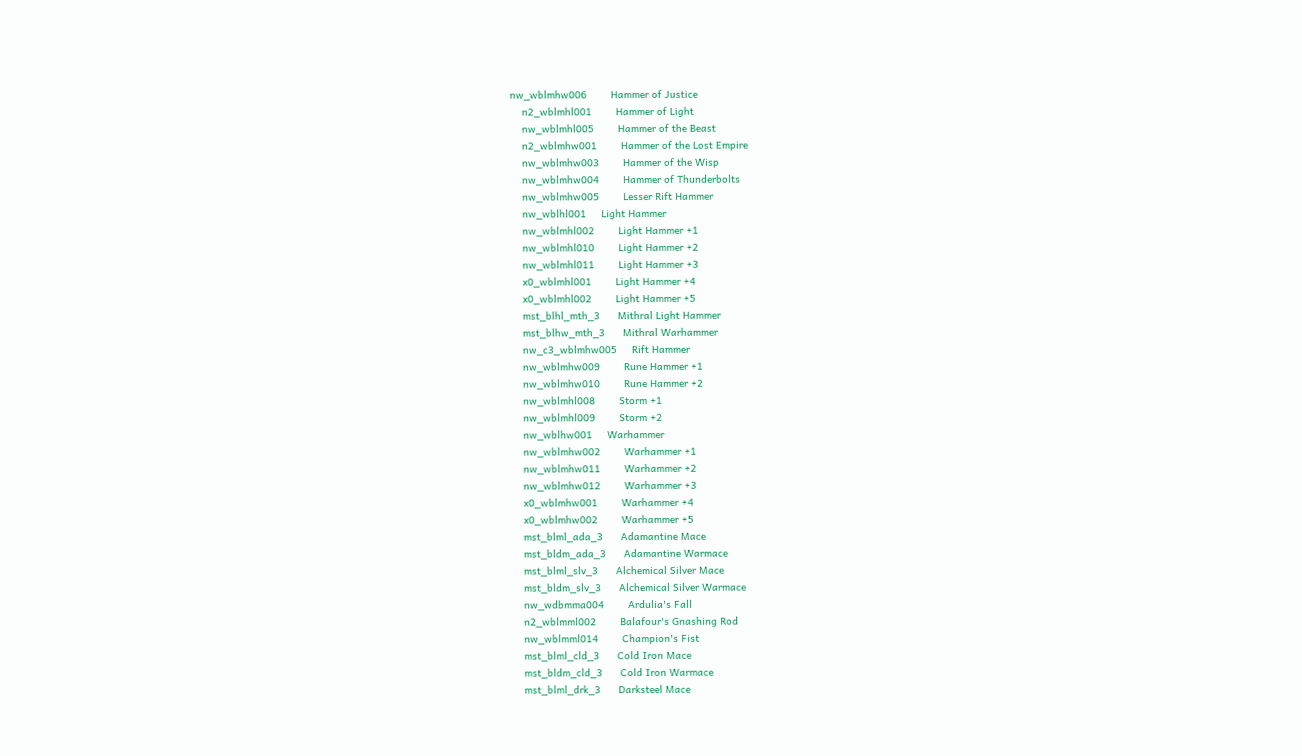nw_wblmhw006        Hammer of Justice
    n2_wblmhl001        Hammer of Light
    nw_wblmhl005        Hammer of the Beast
    n2_wblmhw001        Hammer of the Lost Empire
    nw_wblmhw003        Hammer of the Wisp
    nw_wblmhw004        Hammer of Thunderbolts
    nw_wblmhw005        Lesser Rift Hammer
    nw_wblhl001     Light Hammer
    nw_wblmhl002        Light Hammer +1
    nw_wblmhl010        Light Hammer +2
    nw_wblmhl011        Light Hammer +3
    x0_wblmhl001        Light Hammer +4
    x0_wblmhl002        Light Hammer +5
    mst_blhl_mth_3      Mithral Light Hammer
    mst_blhw_mth_3      Mithral Warhammer
    nw_c3_wblmhw005     Rift Hammer
    nw_wblmhw009        Rune Hammer +1
    nw_wblmhw010        Rune Hammer +2
    nw_wblmhl008        Storm +1
    nw_wblmhl009        Storm +2
    nw_wblhw001     Warhammer
    nw_wblmhw002        Warhammer +1
    nw_wblmhw011        Warhammer +2
    nw_wblmhw012        Warhammer +3
    x0_wblmhw001        Warhammer +4
    x0_wblmhw002        Warhammer +5
    mst_blml_ada_3      Adamantine Mace
    mst_bldm_ada_3      Adamantine Warmace
    mst_blml_slv_3      Alchemical Silver Mace
    mst_bldm_slv_3      Alchemical Silver Warmace
    nw_wdbmma004        Ardulia's Fall
    n2_wblmml002        Balafour's Gnashing Rod
    nw_wblmml014        Champion's Fist
    mst_blml_cld_3      Cold Iron Mace
    mst_bldm_cld_3      Cold Iron Warmace
    mst_blml_drk_3      Darksteel Mace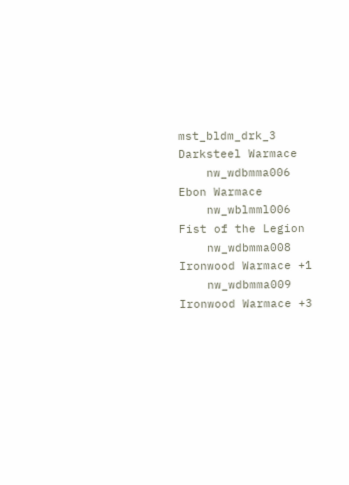mst_bldm_drk_3      Darksteel Warmace
    nw_wdbmma006        Ebon Warmace
    nw_wblmml006        Fist of the Legion
    nw_wdbmma008        Ironwood Warmace +1
    nw_wdbmma009        Ironwood Warmace +3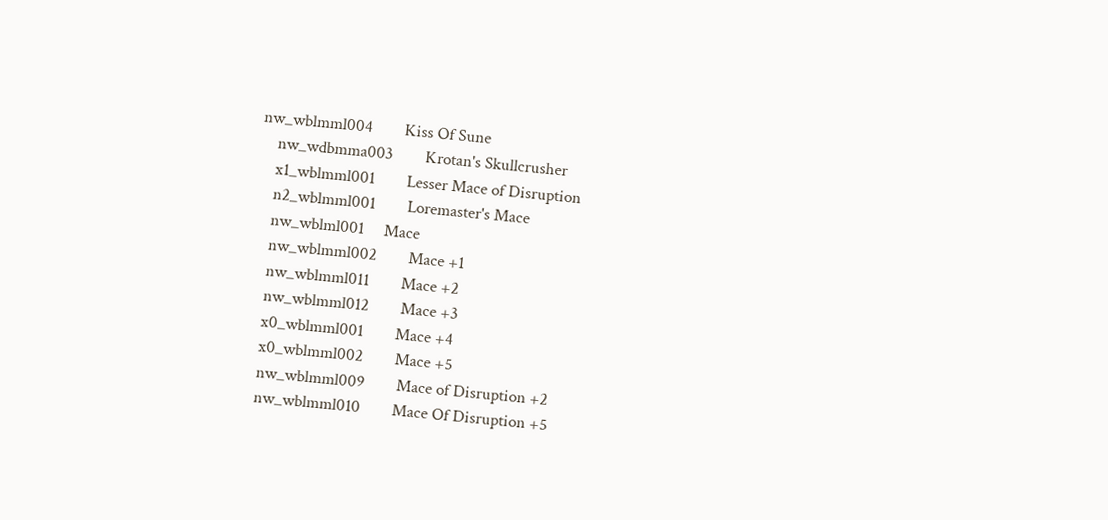nw_wblmml004        Kiss Of Sune
    nw_wdbmma003        Krotan's Skullcrusher
    x1_wblmml001        Lesser Mace of Disruption
    n2_wblmml001        Loremaster's Mace
    nw_wblml001     Mace
    nw_wblmml002        Mace +1
    nw_wblmml011        Mace +2
    nw_wblmml012        Mace +3
    x0_wblmml001        Mace +4
    x0_wblmml002        Mace +5
    nw_wblmml009        Mace of Disruption +2
    nw_wblmml010        Mace Of Disruption +5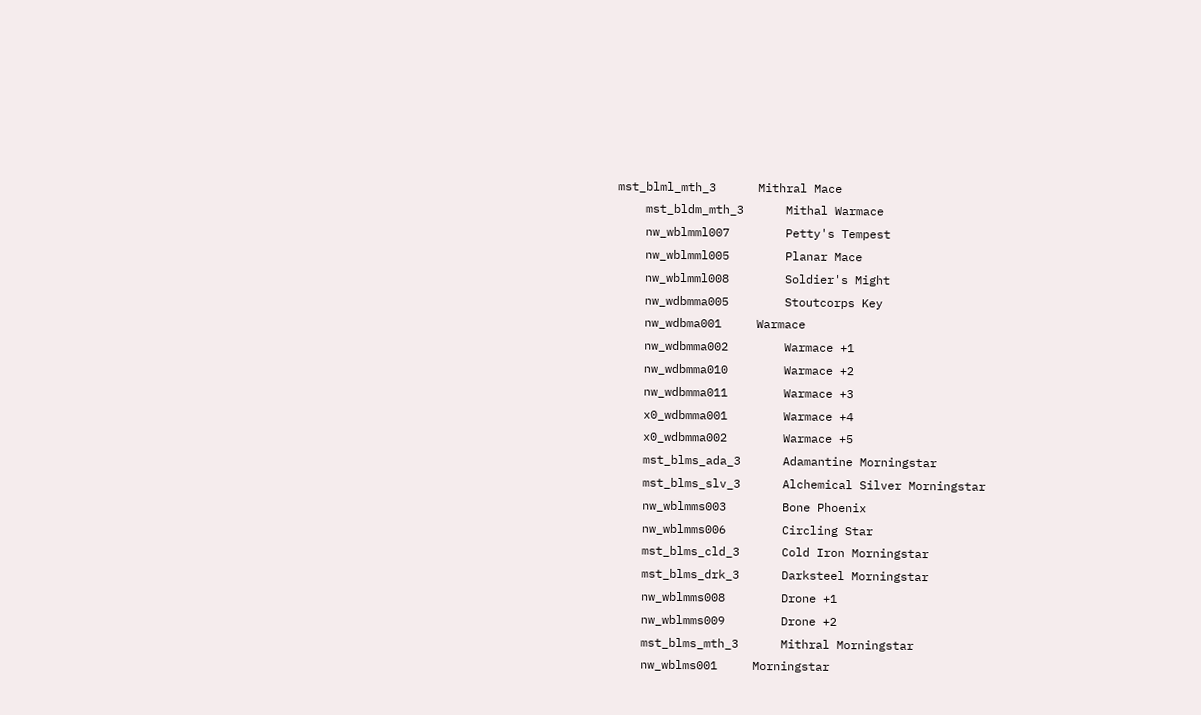mst_blml_mth_3      Mithral Mace
    mst_bldm_mth_3      Mithal Warmace
    nw_wblmml007        Petty's Tempest
    nw_wblmml005        Planar Mace
    nw_wblmml008        Soldier's Might
    nw_wdbmma005        Stoutcorps Key
    nw_wdbma001     Warmace
    nw_wdbmma002        Warmace +1
    nw_wdbmma010        Warmace +2
    nw_wdbmma011        Warmace +3
    x0_wdbmma001        Warmace +4
    x0_wdbmma002        Warmace +5
    mst_blms_ada_3      Adamantine Morningstar
    mst_blms_slv_3      Alchemical Silver Morningstar
    nw_wblmms003        Bone Phoenix
    nw_wblmms006        Circling Star
    mst_blms_cld_3      Cold Iron Morningstar
    mst_blms_drk_3      Darksteel Morningstar
    nw_wblmms008        Drone +1
    nw_wblmms009        Drone +2
    mst_blms_mth_3      Mithral Morningstar
    nw_wblms001     Morningstar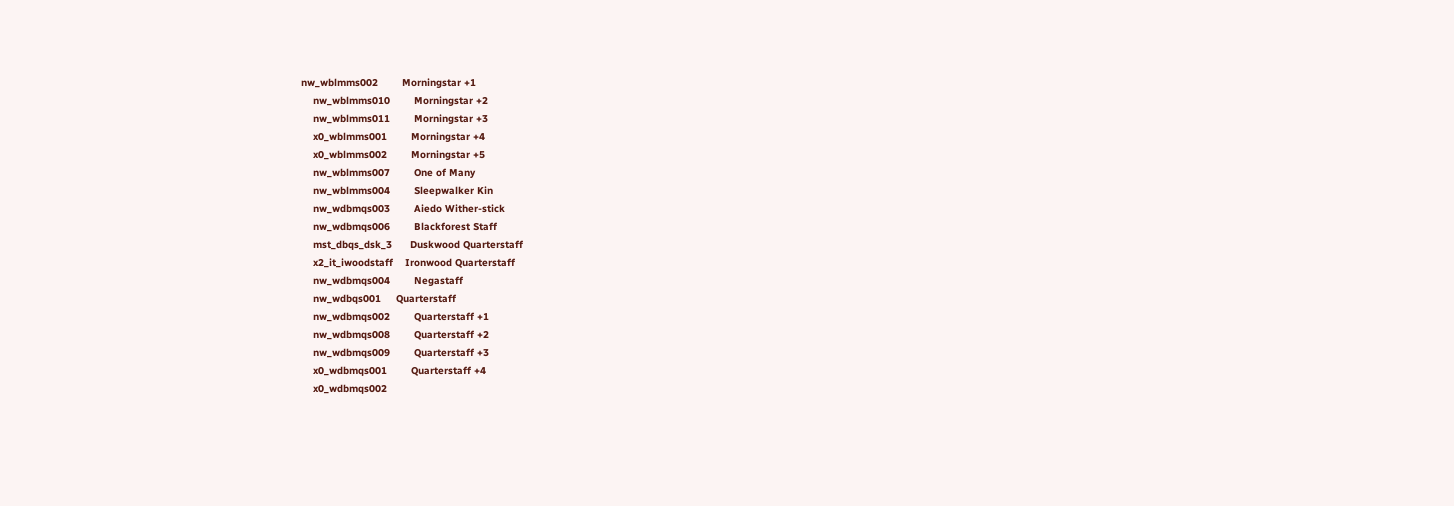nw_wblmms002        Morningstar +1
    nw_wblmms010        Morningstar +2
    nw_wblmms011        Morningstar +3
    x0_wblmms001        Morningstar +4
    x0_wblmms002        Morningstar +5
    nw_wblmms007        One of Many
    nw_wblmms004        Sleepwalker Kin
    nw_wdbmqs003        Aiedo Wither-stick
    nw_wdbmqs006        Blackforest Staff
    mst_dbqs_dsk_3      Duskwood Quarterstaff
    x2_it_iwoodstaff    Ironwood Quarterstaff
    nw_wdbmqs004        Negastaff
    nw_wdbqs001     Quarterstaff
    nw_wdbmqs002        Quarterstaff +1
    nw_wdbmqs008        Quarterstaff +2
    nw_wdbmqs009        Quarterstaff +3
    x0_wdbmqs001        Quarterstaff +4
    x0_wdbmqs002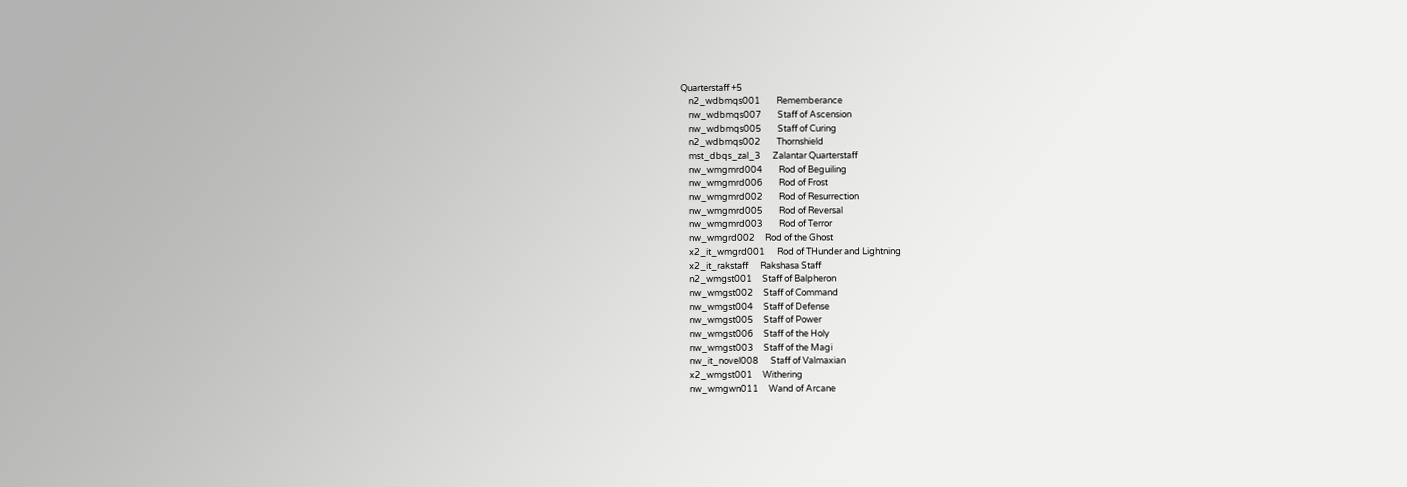Quarterstaff +5
    n2_wdbmqs001        Rememberance
    nw_wdbmqs007        Staff of Ascension
    nw_wdbmqs005        Staff of Curing
    n2_wdbmqs002        Thornshield
    mst_dbqs_zal_3      Zalantar Quarterstaff
    nw_wmgmrd004        Rod of Beguiling
    nw_wmgmrd006        Rod of Frost
    nw_wmgmrd002        Rod of Resurrection
    nw_wmgmrd005        Rod of Reversal
    nw_wmgmrd003        Rod of Terror
    nw_wmgrd002     Rod of the Ghost
    x2_it_wmgrd001      Rod of THunder and Lightning
    x2_it_rakstaff      Rakshasa Staff
    n2_wmgst001     Staff of Balpheron
    nw_wmgst002     Staff of Command
    nw_wmgst004     Staff of Defense
    nw_wmgst005     Staff of Power
    nw_wmgst006     Staff of the Holy
    nw_wmgst003     Staff of the Magi
    nw_it_novel008      Staff of Valmaxian
    x2_wmgst001     Withering
    nw_wmgwn011     Wand of Arcane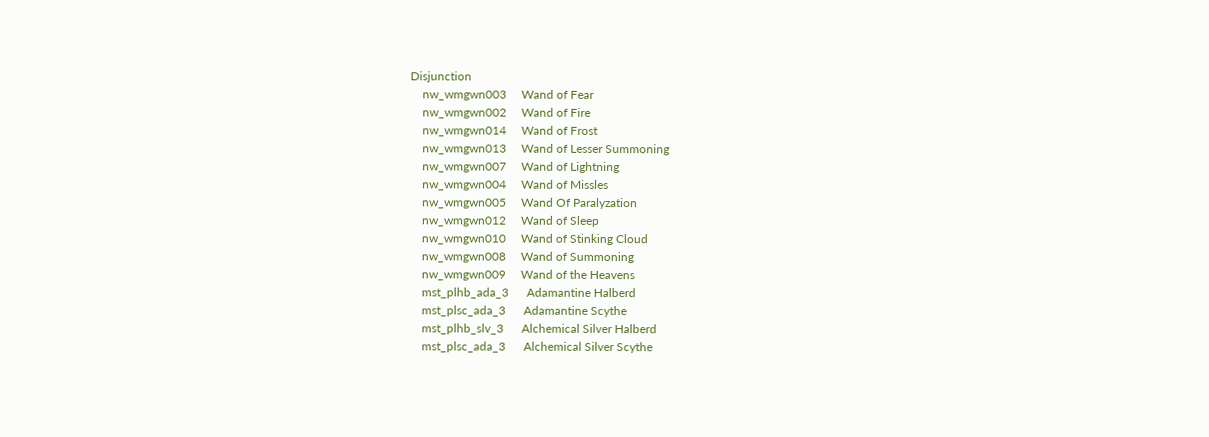Disjunction
    nw_wmgwn003     Wand of Fear
    nw_wmgwn002     Wand of Fire
    nw_wmgwn014     Wand of Frost
    nw_wmgwn013     Wand of Lesser Summoning
    nw_wmgwn007     Wand of Lightning
    nw_wmgwn004     Wand of Missles
    nw_wmgwn005     Wand Of Paralyzation
    nw_wmgwn012     Wand of Sleep
    nw_wmgwn010     Wand of Stinking Cloud
    nw_wmgwn008     Wand of Summoning
    nw_wmgwn009     Wand of the Heavens
    mst_plhb_ada_3      Adamantine Halberd
    mst_plsc_ada_3      Adamantine Scythe
    mst_plhb_slv_3      Alchemical Silver Halberd
    mst_plsc_ada_3      Alchemical Silver Scythe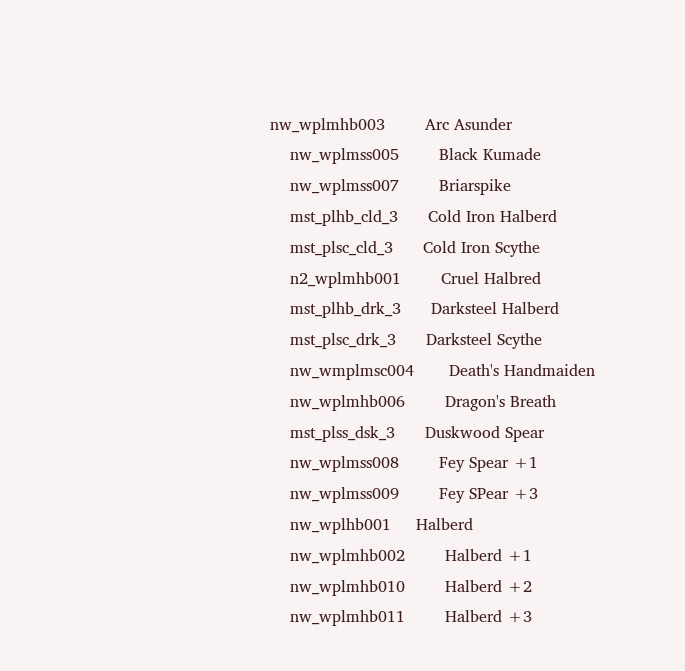nw_wplmhb003        Arc Asunder
    nw_wplmss005        Black Kumade
    nw_wplmss007        Briarspike
    mst_plhb_cld_3      Cold Iron Halberd
    mst_plsc_cld_3      Cold Iron Scythe
    n2_wplmhb001        Cruel Halbred
    mst_plhb_drk_3      Darksteel Halberd
    mst_plsc_drk_3      Darksteel Scythe
    nw_wmplmsc004       Death's Handmaiden
    nw_wplmhb006        Dragon's Breath
    mst_plss_dsk_3      Duskwood Spear
    nw_wplmss008        Fey Spear +1
    nw_wplmss009        Fey SPear +3
    nw_wplhb001     Halberd
    nw_wplmhb002        Halberd +1
    nw_wplmhb010        Halberd +2
    nw_wplmhb011        Halberd +3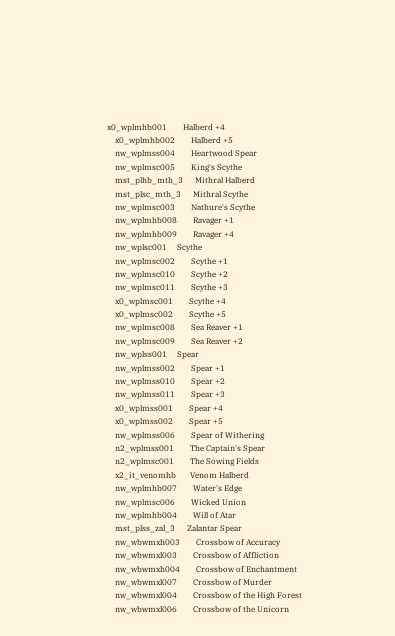x0_wplmhb001        Halberd +4
    x0_wplmhb002        Halberd +5
    nw_wplmss004        Heartwood Spear
    nw_wplmsc005        King's Scythe
    mst_plhb_mth_3      Mithral Halberd
    mst_plsc_mth_3      Mithral Scythe
    nw_wplmsc003        Nathure's Scythe
    nw_wplmhb008        Ravager +1
    nw_wplmhb009        Ravager +4
    nw_wplsc001     Scythe
    nw_wplmsc002        Scythe +1
    nw_wplmsc010        Scythe +2
    nw_wplmsc011        Scythe +3
    x0_wplmsc001        Scythe +4
    x0_wplmsc002        Scythe +5
    nw_wplmsc008        Sea Reaver +1
    nw_wplmsc009        Sea Reaver +2
    nw_wplss001     Spear
    nw_wplmss002        Spear +1
    nw_wplmss010        Spear +2
    nw_wplmss011        Spear +3
    x0_wplmss001        Spear +4
    x0_wplmss002        Spear +5
    nw_wplmss006        Spear of Withering
    n2_wplmss001        The Captain's Spear
    n2_wplmsc001        The Sowing Fields
    x2_it_venomhb       Venom Halberd
    nw_wplmhb007        Water's Edge
    nw_wplmsc006        Wicked Union
    nw_wplmhb004        Will of Atar
    mst_plss_zal_3      Zalantar Spear
    nw_wbwmxh003        Crossbow of Accuracy
    nw_wbwmxl003        Crossbow of Affliction
    nw_wbwmxh004        Crossbow of Enchantment
    nw_wbwmxl007        Crossbow of Murder
    nw_wbwmxl004        Crossbow of the High Forest
    nw_wbwmxl006        Crossbow of the Unicorn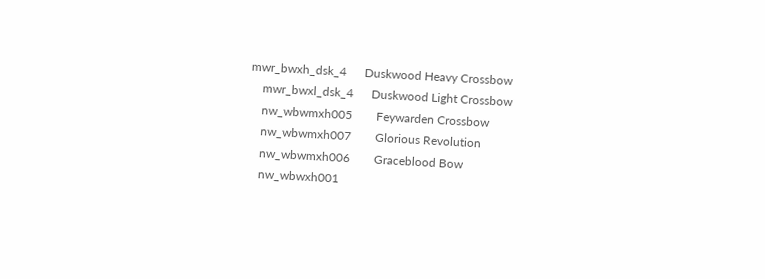mwr_bwxh_dsk_4      Duskwood Heavy Crossbow
    mwr_bwxl_dsk_4      Duskwood Light Crossbow
    nw_wbwmxh005        Feywarden Crossbow
    nw_wbwmxh007        Glorious Revolution
    nw_wbwmxh006        Graceblood Bow
    nw_wbwxh001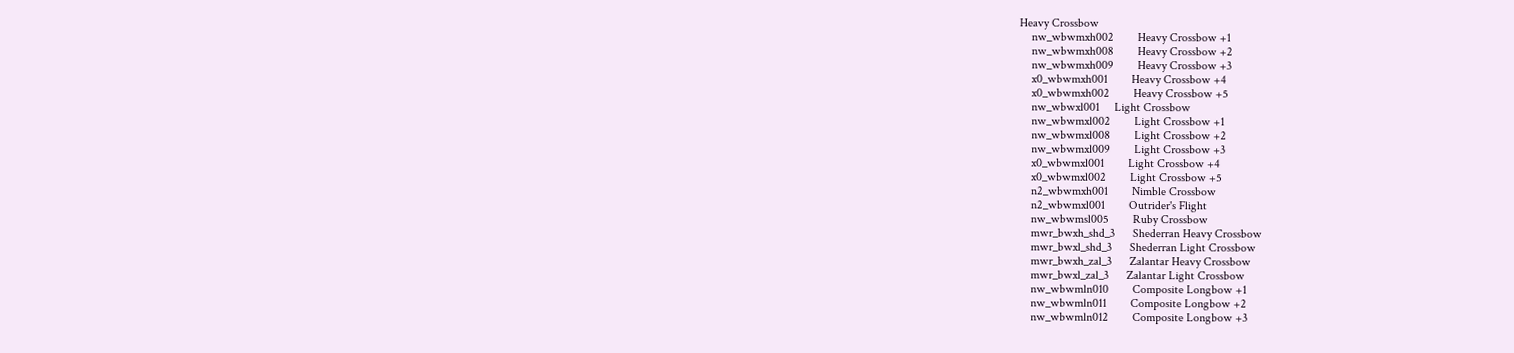Heavy Crossbow
    nw_wbwmxh002        Heavy Crossbow +1
    nw_wbwmxh008        Heavy Crossbow +2
    nw_wbwmxh009        Heavy Crossbow +3
    x0_wbwmxh001        Heavy Crossbow +4
    x0_wbwmxh002        Heavy Crossbow +5
    nw_wbwxl001     Light Crossbow
    nw_wbwmxl002        Light Crossbow +1
    nw_wbwmxl008        Light Crossbow +2
    nw_wbwmxl009        Light Crossbow +3
    x0_wbwmxl001        Light Crossbow +4
    x0_wbwmxl002        Light Crossbow +5
    n2_wbwmxh001        Nimble Crossbow
    n2_wbwmxl001        Outrider's Flight
    nw_wbwmsl005        Ruby Crossbow
    mwr_bwxh_shd_3      Shederran Heavy Crossbow
    mwr_bwxl_shd_3      Shederran Light Crossbow
    mwr_bwxh_zal_3      Zalantar Heavy Crossbow
    mwr_bwxl_zal_3      Zalantar Light Crossbow
    nw_wbwmln010        Composite Longbow +1
    nw_wbwmln011        Composite Longbow +2
    nw_wbwmln012        Composite Longbow +3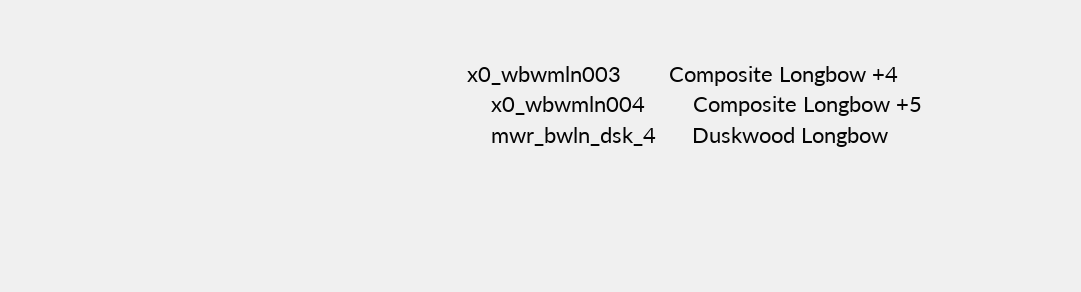x0_wbwmln003        Composite Longbow +4
    x0_wbwmln004        Composite Longbow +5
    mwr_bwln_dsk_4      Duskwood Longbow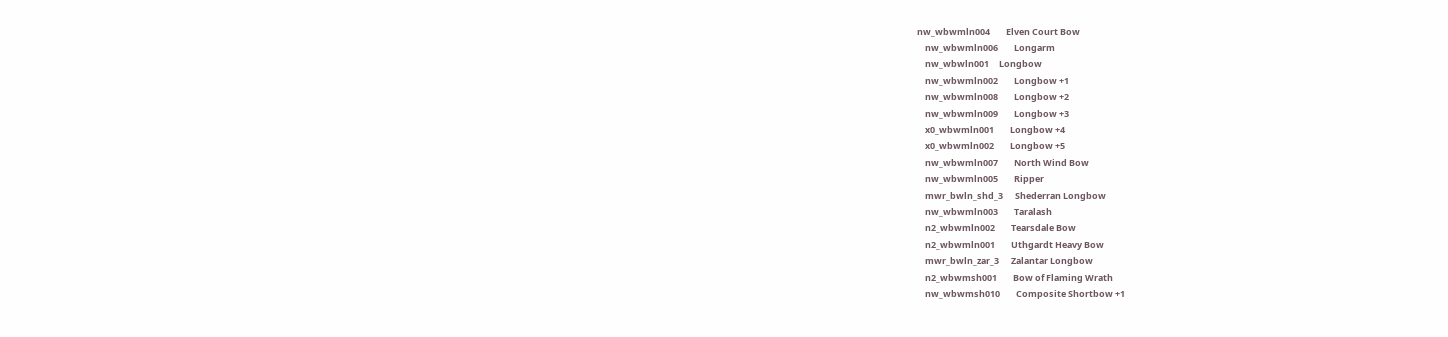nw_wbwmln004        Elven Court Bow
    nw_wbwmln006        Longarm
    nw_wbwln001     Longbow
    nw_wbwmln002        Longbow +1
    nw_wbwmln008        Longbow +2
    nw_wbwmln009        Longbow +3
    x0_wbwmln001        Longbow +4
    x0_wbwmln002        Longbow +5
    nw_wbwmln007        North Wind Bow
    nw_wbwmln005        Ripper
    mwr_bwln_shd_3      Shederran Longbow
    nw_wbwmln003        Taralash
    n2_wbwmln002        Tearsdale Bow
    n2_wbwmln001        Uthgardt Heavy Bow
    mwr_bwln_zar_3      Zalantar Longbow
    n2_wbwmsh001        Bow of Flaming Wrath
    nw_wbwmsh010        Composite Shortbow +1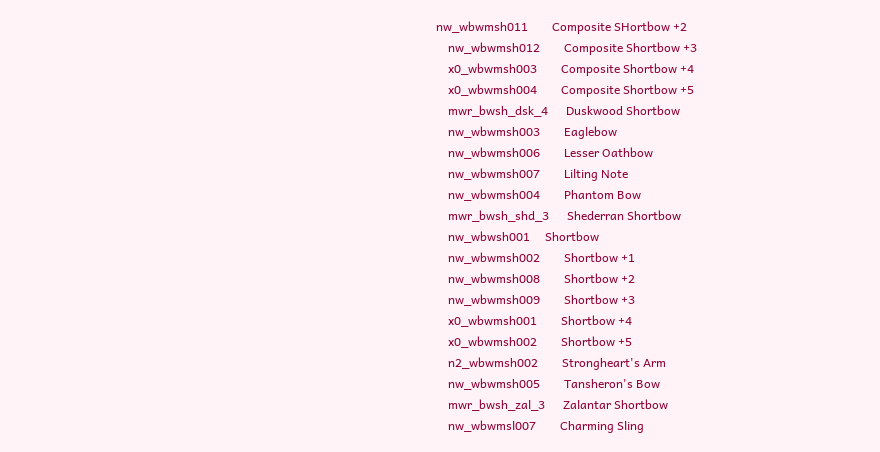nw_wbwmsh011        Composite SHortbow +2
    nw_wbwmsh012        Composite Shortbow +3
    x0_wbwmsh003        Composite Shortbow +4
    x0_wbwmsh004        Composite Shortbow +5
    mwr_bwsh_dsk_4      Duskwood Shortbow
    nw_wbwmsh003        Eaglebow
    nw_wbwmsh006        Lesser Oathbow
    nw_wbwmsh007        Lilting Note
    nw_wbwmsh004        Phantom Bow
    mwr_bwsh_shd_3      Shederran Shortbow
    nw_wbwsh001     Shortbow
    nw_wbwmsh002        Shortbow +1
    nw_wbwmsh008        Shortbow +2
    nw_wbwmsh009        Shortbow +3
    x0_wbwmsh001        Shortbow +4
    x0_wbwmsh002        Shortbow +5
    n2_wbwmsh002        Strongheart's Arm
    nw_wbwmsh005        Tansheron's Bow
    mwr_bwsh_zal_3      Zalantar Shortbow
    nw_wbwmsl007        Charming Sling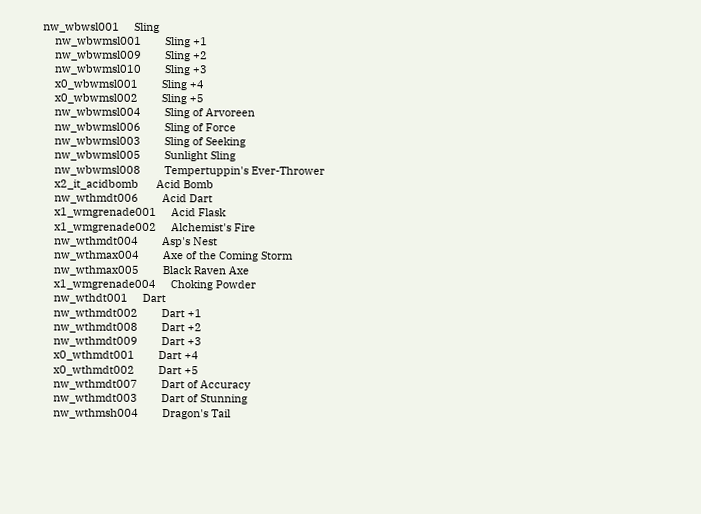nw_wbwsl001     Sling
    nw_wbwmsl001        Sling +1
    nw_wbwmsl009        Sling +2
    nw_wbwmsl010        Sling +3
    x0_wbwmsl001        Sling +4
    x0_wbwmsl002        Sling +5
    nw_wbwmsl004        Sling of Arvoreen
    nw_wbwmsl006        Sling of Force
    nw_wbwmsl003        Sling of Seeking
    nw_wbwmsl005        Sunlight Sling
    nw_wbwmsl008        Tempertuppin's Ever-Thrower
    x2_it_acidbomb      Acid Bomb
    nw_wthmdt006        Acid Dart
    x1_wmgrenade001     Acid Flask
    x1_wmgrenade002     Alchemist's Fire
    nw_wthmdt004        Asp's Nest
    nw_wthmax004        Axe of the Coming Storm
    nw_wthmax005        Black Raven Axe
    x1_wmgrenade004     Choking Powder
    nw_wthdt001     Dart
    nw_wthmdt002        Dart +1
    nw_wthmdt008        Dart +2
    nw_wthmdt009        Dart +3
    x0_wthmdt001        Dart +4
    x0_wthmdt002        Dart +5
    nw_wthmdt007        Dart of Accuracy
    nw_wthmdt003        Dart of Stunning
    nw_wthmsh004        Dragon's Tail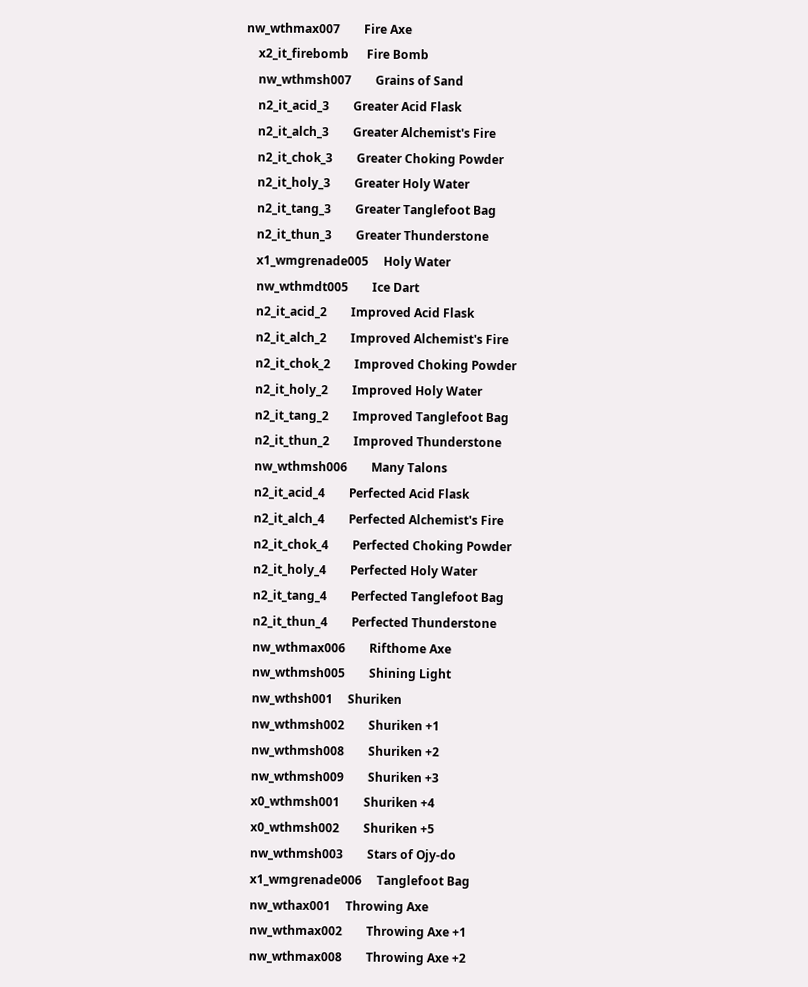nw_wthmax007        Fire Axe
    x2_it_firebomb      Fire Bomb
    nw_wthmsh007        Grains of Sand
    n2_it_acid_3        Greater Acid Flask
    n2_it_alch_3        Greater Alchemist's Fire
    n2_it_chok_3        Greater Choking Powder
    n2_it_holy_3        Greater Holy Water
    n2_it_tang_3        Greater Tanglefoot Bag
    n2_it_thun_3        Greater Thunderstone
    x1_wmgrenade005     Holy Water
    nw_wthmdt005        Ice Dart
    n2_it_acid_2        Improved Acid Flask
    n2_it_alch_2        Improved Alchemist's Fire
    n2_it_chok_2        Improved Choking Powder
    n2_it_holy_2        Improved Holy Water
    n2_it_tang_2        Improved Tanglefoot Bag
    n2_it_thun_2        Improved Thunderstone
    nw_wthmsh006        Many Talons
    n2_it_acid_4        Perfected Acid Flask
    n2_it_alch_4        Perfected Alchemist's Fire
    n2_it_chok_4        Perfected Choking Powder
    n2_it_holy_4        Perfected Holy Water
    n2_it_tang_4        Perfected Tanglefoot Bag
    n2_it_thun_4        Perfected Thunderstone
    nw_wthmax006        Rifthome Axe
    nw_wthmsh005        Shining Light
    nw_wthsh001     Shuriken
    nw_wthmsh002        Shuriken +1
    nw_wthmsh008        Shuriken +2
    nw_wthmsh009        Shuriken +3
    x0_wthmsh001        Shuriken +4
    x0_wthmsh002        Shuriken +5
    nw_wthmsh003        Stars of Ojy-do
    x1_wmgrenade006     Tanglefoot Bag
    nw_wthax001     Throwing Axe
    nw_wthmax002        Throwing Axe +1
    nw_wthmax008        Throwing Axe +2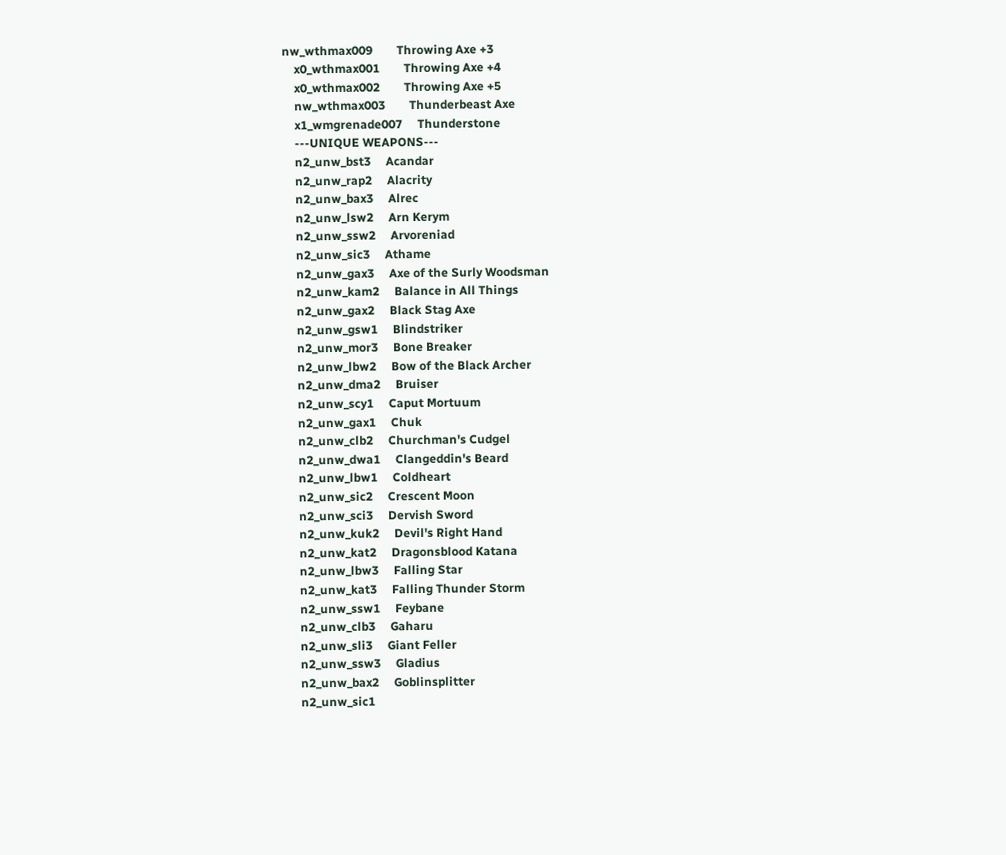nw_wthmax009        Throwing Axe +3
    x0_wthmax001        Throwing Axe +4
    x0_wthmax002        Throwing Axe +5
    nw_wthmax003        Thunderbeast Axe
    x1_wmgrenade007     Thunderstone
    ---UNIQUE WEAPONS---
    n2_unw_bst3     Acandar
    n2_unw_rap2     Alacrity
    n2_unw_bax3     Alrec
    n2_unw_lsw2     Arn Kerym
    n2_unw_ssw2     Arvoreniad
    n2_unw_sic3     Athame
    n2_unw_gax3     Axe of the Surly Woodsman
    n2_unw_kam2     Balance in All Things
    n2_unw_gax2     Black Stag Axe
    n2_unw_gsw1     Blindstriker
    n2_unw_mor3     Bone Breaker
    n2_unw_lbw2     Bow of the Black Archer
    n2_unw_dma2     Bruiser
    n2_unw_scy1     Caput Mortuum
    n2_unw_gax1     Chuk
    n2_unw_clb2     Churchman's Cudgel
    n2_unw_dwa1     Clangeddin's Beard
    n2_unw_lbw1     Coldheart
    n2_unw_sic2     Crescent Moon
    n2_unw_sci3     Dervish Sword
    n2_unw_kuk2     Devil's Right Hand
    n2_unw_kat2     Dragonsblood Katana
    n2_unw_lbw3     Falling Star
    n2_unw_kat3     Falling Thunder Storm
    n2_unw_ssw1     Feybane
    n2_unw_clb3     Gaharu
    n2_unw_sli3     Giant Feller
    n2_unw_ssw3     Gladius
    n2_unw_bax2     Goblinsplitter
    n2_unw_sic1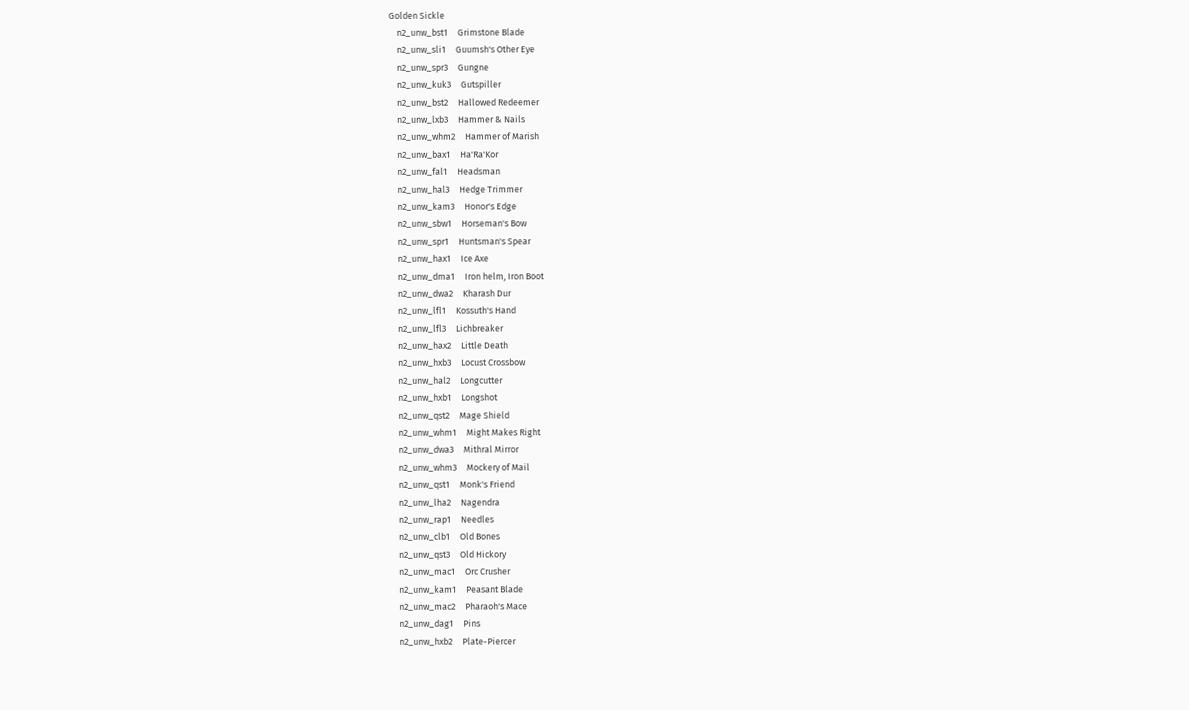Golden Sickle
    n2_unw_bst1     Grimstone Blade
    n2_unw_sli1     Guumsh's Other Eye
    n2_unw_spr3     Gungne
    n2_unw_kuk3     Gutspiller
    n2_unw_bst2     Hallowed Redeemer
    n2_unw_lxb3     Hammer & Nails
    n2_unw_whm2     Hammer of Marish
    n2_unw_bax1     Ha'Ra'Kor
    n2_unw_fal1     Headsman
    n2_unw_hal3     Hedge Trimmer
    n2_unw_kam3     Honor's Edge
    n2_unw_sbw1     Horseman's Bow
    n2_unw_spr1     Huntsman's Spear
    n2_unw_hax1     Ice Axe
    n2_unw_dma1     Iron helm, Iron Boot
    n2_unw_dwa2     Kharash Dur
    n2_unw_lfl1     Kossuth's Hand
    n2_unw_lfl3     Lichbreaker
    n2_unw_hax2     Little Death
    n2_unw_hxb3     Locust Crossbow
    n2_unw_hal2     Longcutter
    n2_unw_hxb1     Longshot
    n2_unw_qst2     Mage Shield
    n2_unw_whm1     Might Makes Right
    n2_unw_dwa3     Mithral Mirror
    n2_unw_whm3     Mockery of Mail
    n2_unw_qst1     Monk's Friend
    n2_unw_lha2     Nagendra
    n2_unw_rap1     Needles
    n2_unw_clb1     Old Bones
    n2_unw_qst3     Old Hickory
    n2_unw_mac1     Orc Crusher
    n2_unw_kam1     Peasant Blade
    n2_unw_mac2     Pharaoh's Mace
    n2_unw_dag1     Pins
    n2_unw_hxb2     Plate-Piercer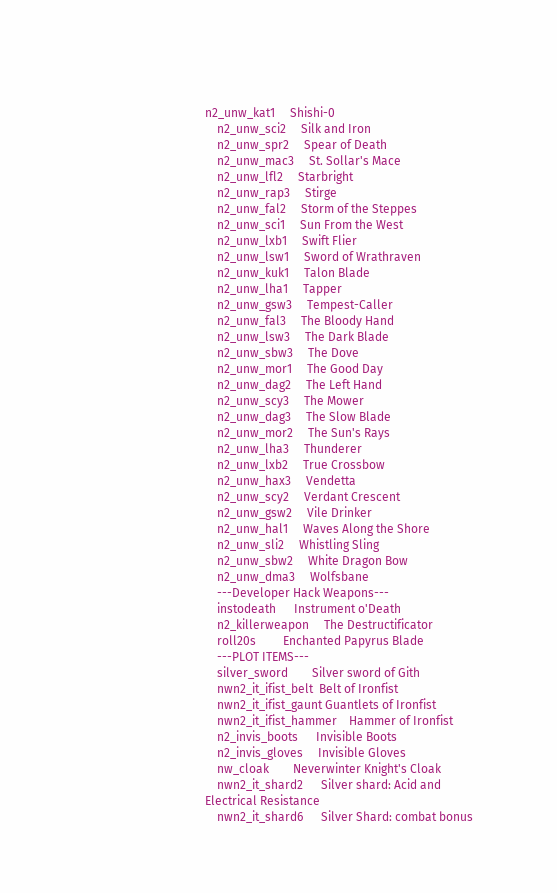n2_unw_kat1     Shishi-0
    n2_unw_sci2     Silk and Iron
    n2_unw_spr2     Spear of Death
    n2_unw_mac3     St. Sollar's Mace
    n2_unw_lfl2     Starbright
    n2_unw_rap3     Stirge
    n2_unw_fal2     Storm of the Steppes
    n2_unw_sci1     Sun From the West
    n2_unw_lxb1     Swift Flier
    n2_unw_lsw1     Sword of Wrathraven
    n2_unw_kuk1     Talon Blade
    n2_unw_lha1     Tapper
    n2_unw_gsw3     Tempest-Caller
    n2_unw_fal3     The Bloody Hand
    n2_unw_lsw3     The Dark Blade
    n2_unw_sbw3     The Dove
    n2_unw_mor1     The Good Day
    n2_unw_dag2     The Left Hand
    n2_unw_scy3     The Mower
    n2_unw_dag3     The Slow Blade
    n2_unw_mor2     The Sun's Rays
    n2_unw_lha3     Thunderer
    n2_unw_lxb2     True Crossbow
    n2_unw_hax3     Vendetta
    n2_unw_scy2     Verdant Crescent
    n2_unw_gsw2     Vile Drinker
    n2_unw_hal1     Waves Along the Shore
    n2_unw_sli2     Whistling Sling
    n2_unw_sbw2     White Dragon Bow
    n2_unw_dma3     Wolfsbane
    ---Developer Hack Weapons---
    instodeath      Instrument o'Death
    n2_killerweapon     The Destructificator
    roll20s         Enchanted Papyrus Blade
    ---PLOT ITEMS---
    silver_sword        Silver sword of Gith
    nwn2_it_ifist_belt  Belt of Ironfist
    nwn2_it_ifist_gaunt Guantlets of Ironfist
    nwn2_it_ifist_hammer    Hammer of Ironfist
    n2_invis_boots      Invisible Boots
    n2_invis_gloves     Invisible Gloves
    nw_cloak        Neverwinter Knight's Cloak
    nwn2_it_shard2      Silver shard: Acid and Electrical Resistance
    nwn2_it_shard6      Silver Shard: combat bonus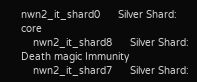nwn2_it_shard0      Silver Shard: core
    nwn2_it_shard8      Silver Shard: Death magic Immunity
    nwn2_it_shard7      Silver Shard: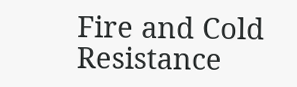Fire and Cold Resistance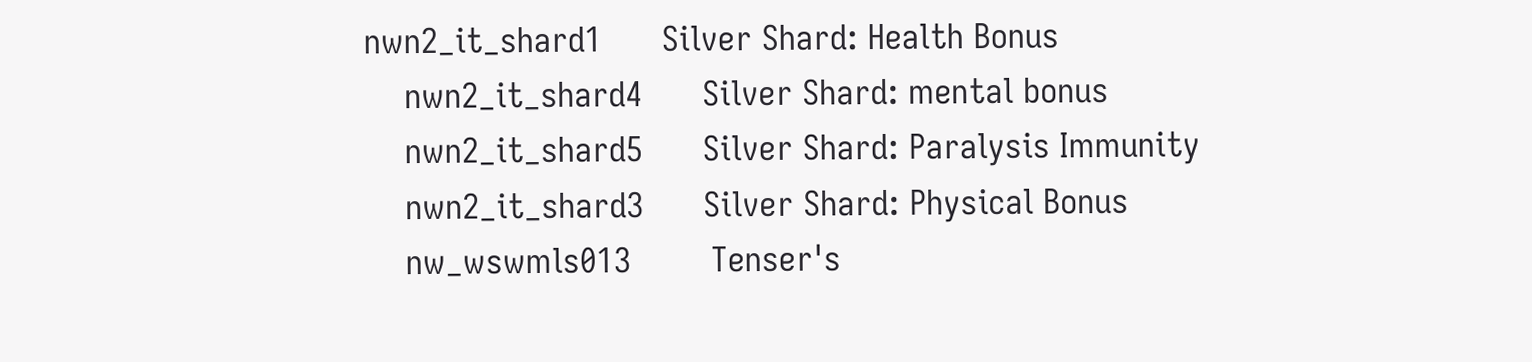nwn2_it_shard1      Silver Shard: Health Bonus
    nwn2_it_shard4      Silver Shard: mental bonus
    nwn2_it_shard5      Silver Shard: Paralysis Immunity
    nwn2_it_shard3      Silver Shard: Physical Bonus
    nw_wswmls013        Tenser's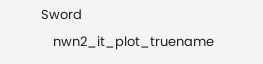Sword
    nwn2_it_plot_truename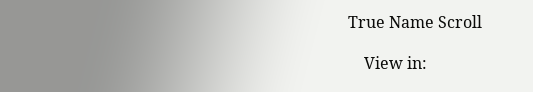True Name Scroll

    View in: